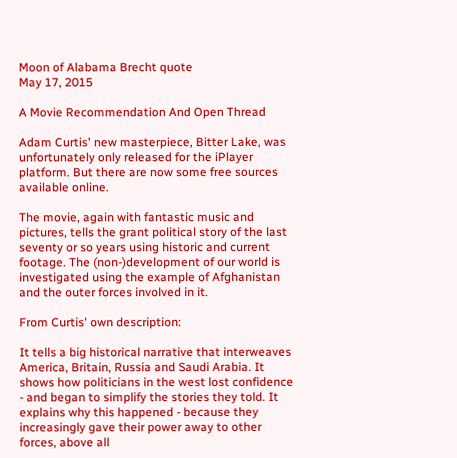Moon of Alabama Brecht quote
May 17, 2015

A Movie Recommendation And Open Thread

Adam Curtis' new masterpiece, Bitter Lake, was unfortunately only released for the iPlayer platform. But there are now some free sources available online.

The movie, again with fantastic music and pictures, tells the grant political story of the last seventy or so years using historic and current footage. The (non-)development of our world is investigated using the example of Afghanistan and the outer forces involved in it.

From Curtis' own description:

It tells a big historical narrative that interweaves America, Britain, Russia and Saudi Arabia. It shows how politicians in the west lost confidence - and began to simplify the stories they told. It explains why this happened - because they increasingly gave their power away to other forces, above all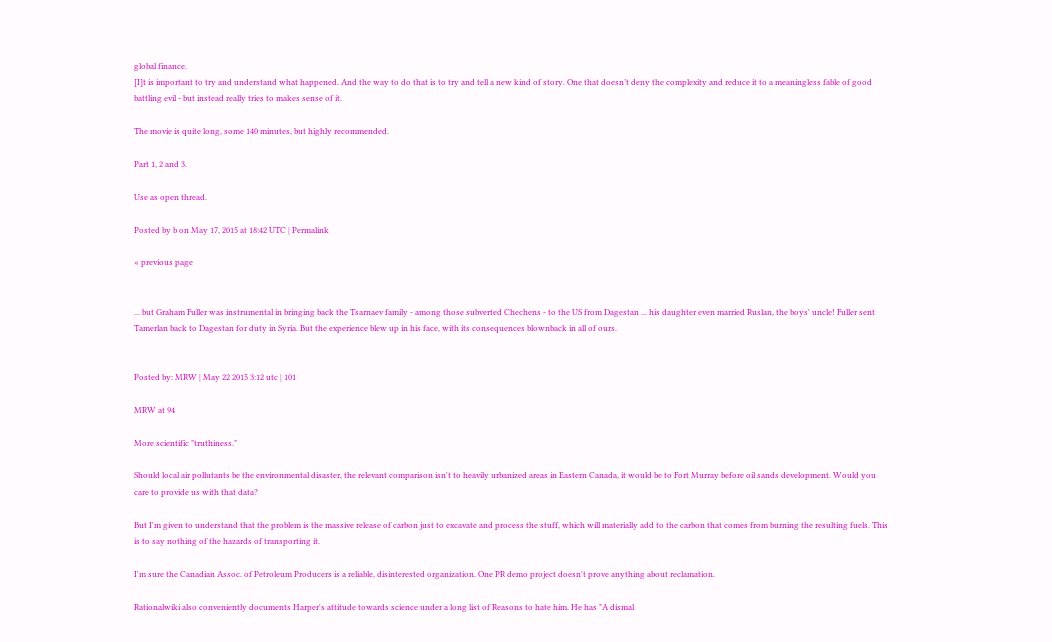global finance.
[I]t is important to try and understand what happened. And the way to do that is to try and tell a new kind of story. One that doesn’t deny the complexity and reduce it to a meaningless fable of good battling evil - but instead really tries to makes sense of it.

The movie is quite long, some 140 minutes, but highly recommended.

Part 1, 2 and 3.

Use as open thread.

Posted by b on May 17, 2015 at 18:42 UTC | Permalink

« previous page


... but Graham Fuller was instrumental in bringing back the Tsarnaev family - among those subverted Chechens - to the US from Dagestan ... his daughter even married Ruslan, the boys' uncle! Fuller sent Tamerlan back to Dagestan for duty in Syria. But the experience blew up in his face, with its consequences blownback in all of ours.


Posted by: MRW | May 22 2015 3:12 utc | 101

MRW at 94

More scientific "truthiness."

Should local air pollutants be the environmental disaster, the relevant comparison isn't to heavily urbanized areas in Eastern Canada, it would be to Fort Murray before oil sands development. Would you care to provide us with that data?

But I'm given to understand that the problem is the massive release of carbon just to excavate and process the stuff, which will materially add to the carbon that comes from burning the resulting fuels. This is to say nothing of the hazards of transporting it.

I'm sure the Canadian Assoc. of Petroleum Producers is a reliable, disinterested organization. One PR demo project doesn't prove anything about reclamation.

Rationalwiki also conveniently documents Harper's attitude towards science under a long list of Reasons to hate him. He has "A dismal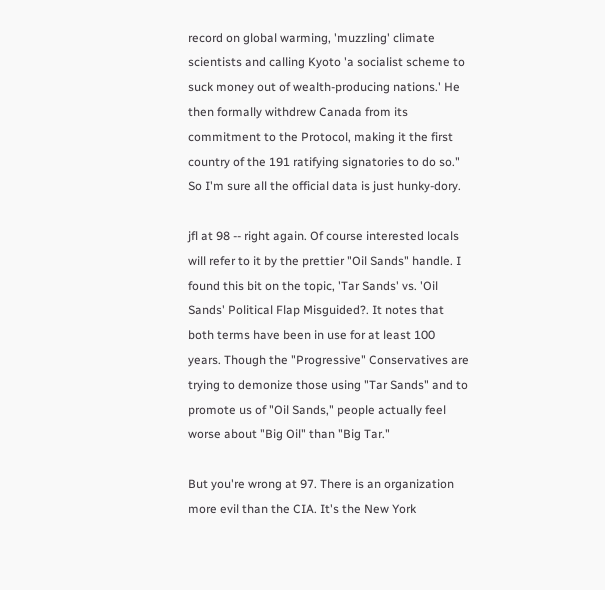record on global warming, 'muzzling' climate scientists and calling Kyoto 'a socialist scheme to suck money out of wealth-producing nations.' He then formally withdrew Canada from its commitment to the Protocol, making it the first country of the 191 ratifying signatories to do so." So I'm sure all the official data is just hunky-dory.

jfl at 98 -- right again. Of course interested locals will refer to it by the prettier "Oil Sands" handle. I found this bit on the topic, 'Tar Sands' vs. 'Oil Sands' Political Flap Misguided?. It notes that both terms have been in use for at least 100 years. Though the "Progressive" Conservatives are trying to demonize those using "Tar Sands" and to promote us of "Oil Sands," people actually feel worse about "Big Oil" than "Big Tar."

But you're wrong at 97. There is an organization more evil than the CIA. It's the New York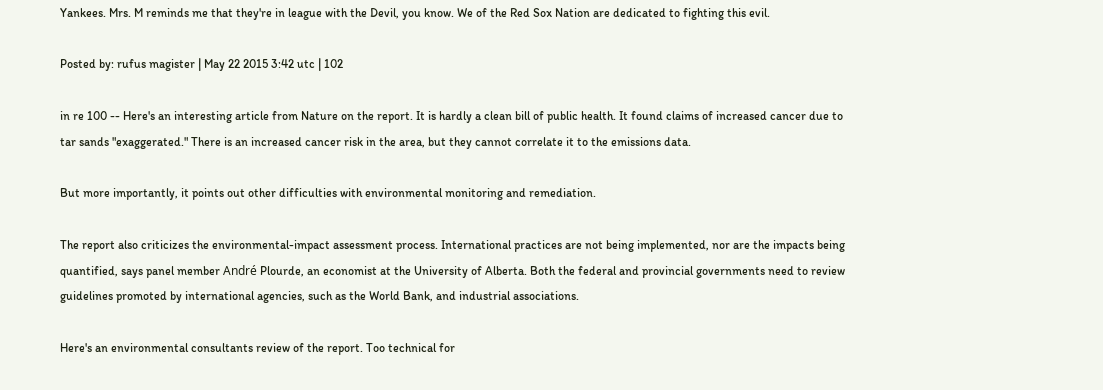Yankees. Mrs. M reminds me that they're in league with the Devil, you know. We of the Red Sox Nation are dedicated to fighting this evil.

Posted by: rufus magister | May 22 2015 3:42 utc | 102

in re 100 -- Here's an interesting article from Nature on the report. It is hardly a clean bill of public health. It found claims of increased cancer due to tar sands "exaggerated." There is an increased cancer risk in the area, but they cannot correlate it to the emissions data.

But more importantly, it points out other difficulties with environmental monitoring and remediation.

The report also criticizes the environmental-impact assessment process. International practices are not being implemented, nor are the impacts being quantified, says panel member André Plourde, an economist at the University of Alberta. Both the federal and provincial governments need to review guidelines promoted by international agencies, such as the World Bank, and industrial associations.

Here's an environmental consultants review of the report. Too technical for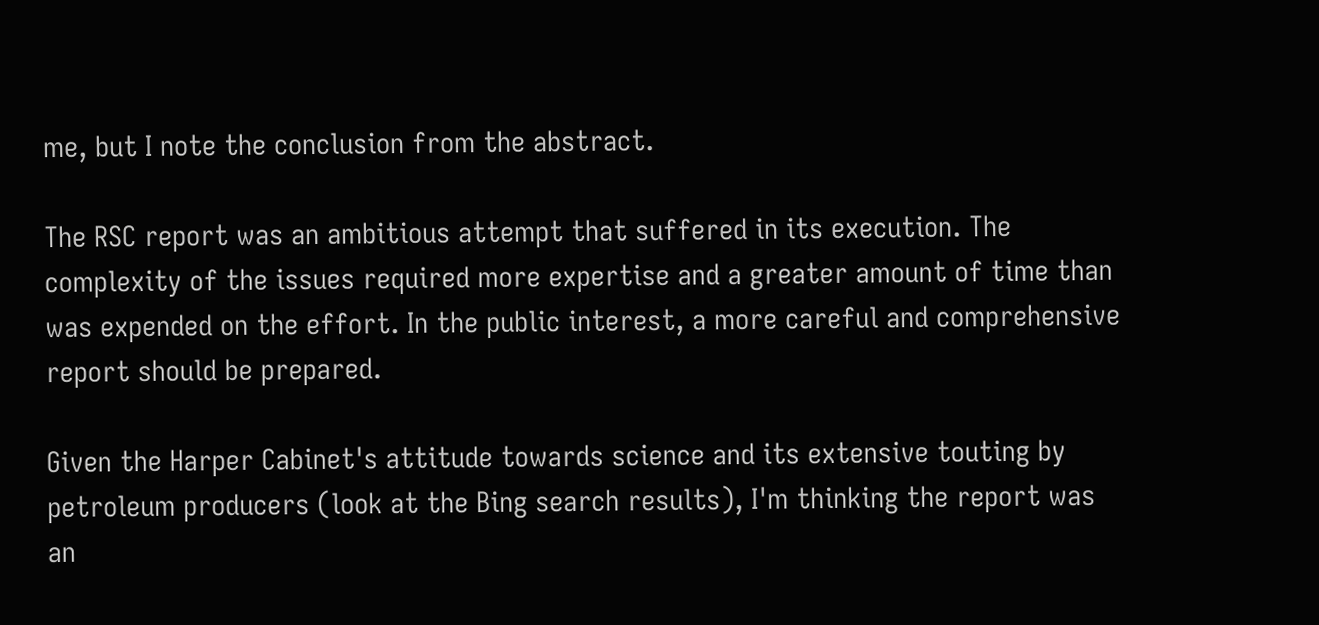me, but I note the conclusion from the abstract.

The RSC report was an ambitious attempt that suffered in its execution. The complexity of the issues required more expertise and a greater amount of time than was expended on the effort. In the public interest, a more careful and comprehensive report should be prepared.

Given the Harper Cabinet's attitude towards science and its extensive touting by petroleum producers (look at the Bing search results), I'm thinking the report was an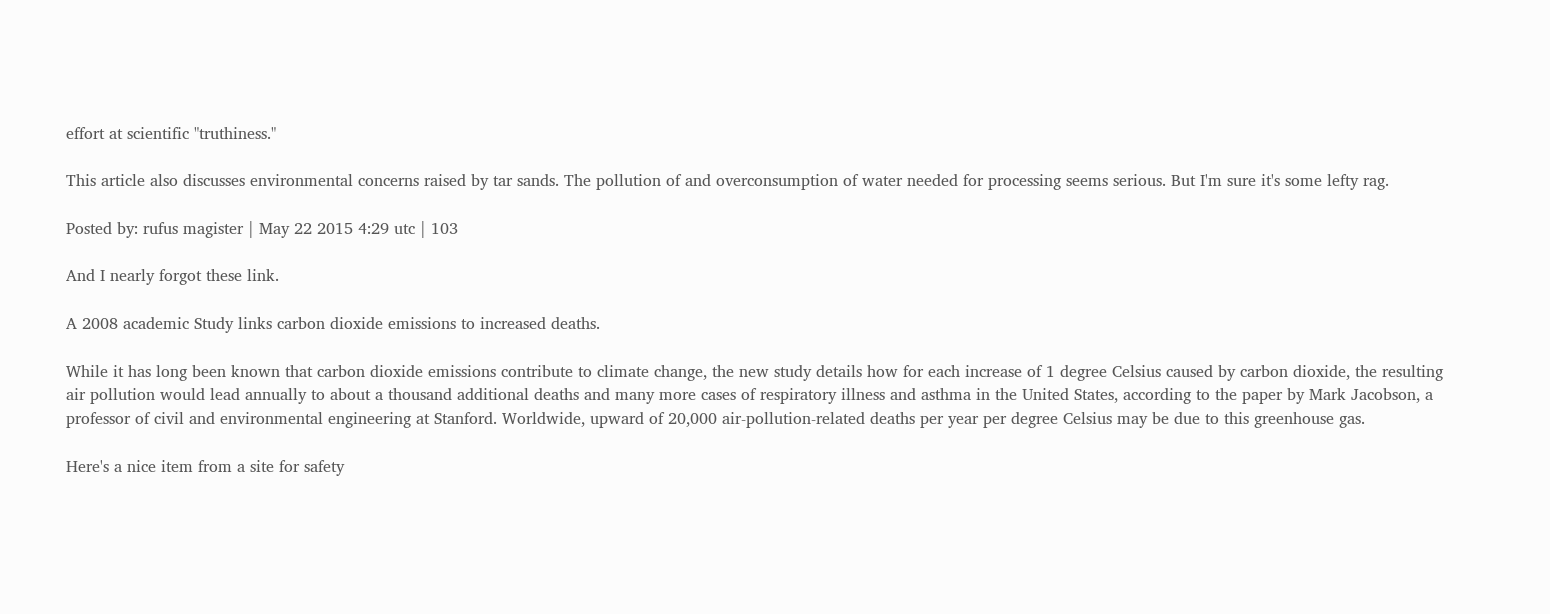effort at scientific "truthiness."

This article also discusses environmental concerns raised by tar sands. The pollution of and overconsumption of water needed for processing seems serious. But I'm sure it's some lefty rag.

Posted by: rufus magister | May 22 2015 4:29 utc | 103

And I nearly forgot these link.

A 2008 academic Study links carbon dioxide emissions to increased deaths.

While it has long been known that carbon dioxide emissions contribute to climate change, the new study details how for each increase of 1 degree Celsius caused by carbon dioxide, the resulting air pollution would lead annually to about a thousand additional deaths and many more cases of respiratory illness and asthma in the United States, according to the paper by Mark Jacobson, a professor of civil and environmental engineering at Stanford. Worldwide, upward of 20,000 air-pollution-related deaths per year per degree Celsius may be due to this greenhouse gas.

Here's a nice item from a site for safety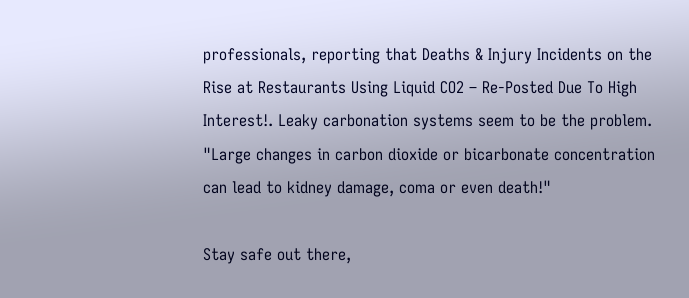professionals, reporting that Deaths & Injury Incidents on the Rise at Restaurants Using Liquid CO2 – Re-Posted Due To High Interest!. Leaky carbonation systems seem to be the problem. "Large changes in carbon dioxide or bicarbonate concentration can lead to kidney damage, coma or even death!"

Stay safe out there,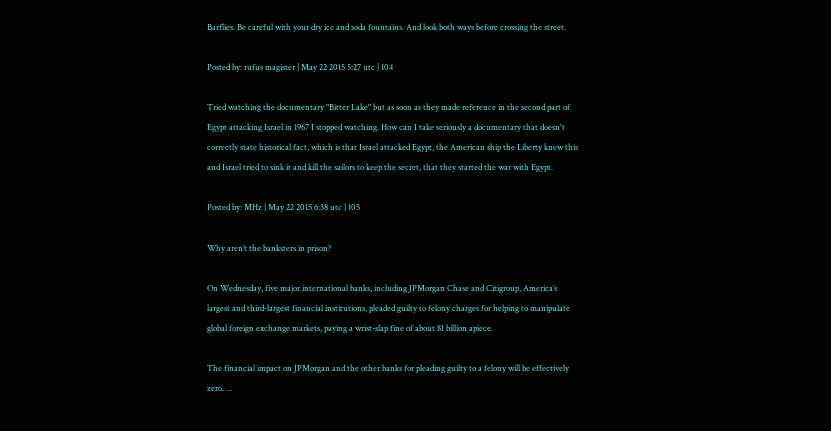Barflies. Be careful with your dry ice and soda fountains. And look both ways before crossing the street.

Posted by: rufus magister | May 22 2015 5:27 utc | 104

Tried watching the documentary "Bitter Lake" but as soon as they made reference in the second part of Egypt attacking Israel in 1967 I stopped watching. How can I take seriously a documentary that doesn't correctly state historical fact, which is that Israel attacked Egypt, the American ship the Liberty knew this and Israel tried to sink it and kill the sailors to keep the secret, that they started the war with Egypt.

Posted by: MHz | May 22 2015 6:38 utc | 105

Why aren’t the banksters in prison?

On Wednesday, five major international banks, including JPMorgan Chase and Citigroup, America’s largest and third-largest financial institutions, pleaded guilty to felony charges for helping to manipulate global foreign exchange markets, paying a wrist-slap fine of about $1 billion apiece.

The financial impact on JPMorgan and the other banks for pleading guilty to a felony will be effectively zero. ...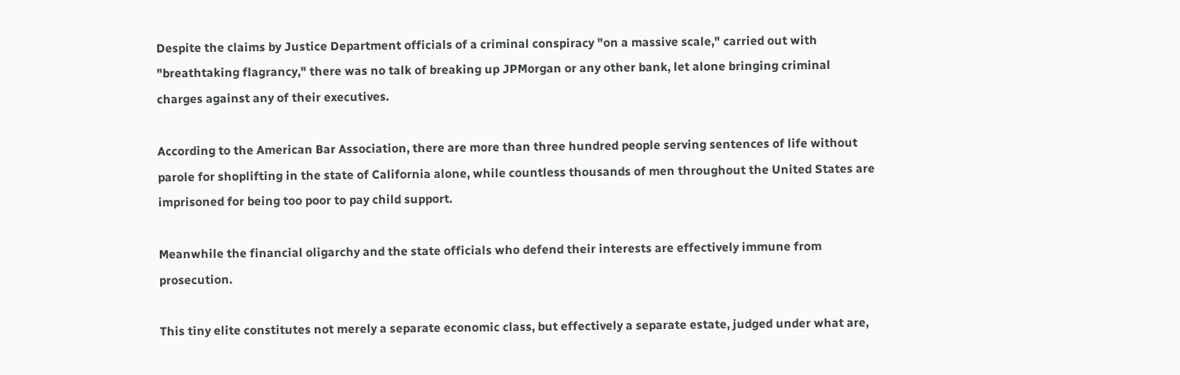Despite the claims by Justice Department officials of a criminal conspiracy "on a massive scale," carried out with "breathtaking flagrancy," there was no talk of breaking up JPMorgan or any other bank, let alone bringing criminal charges against any of their executives.

According to the American Bar Association, there are more than three hundred people serving sentences of life without parole for shoplifting in the state of California alone, while countless thousands of men throughout the United States are imprisoned for being too poor to pay child support.

Meanwhile the financial oligarchy and the state officials who defend their interests are effectively immune from prosecution.

This tiny elite constitutes not merely a separate economic class, but effectively a separate estate, judged under what are,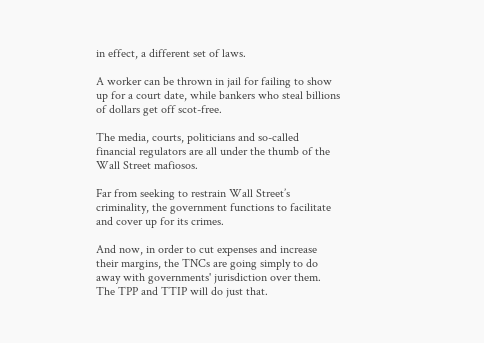in effect, a different set of laws.

A worker can be thrown in jail for failing to show up for a court date, while bankers who steal billions of dollars get off scot-free.

The media, courts, politicians and so-called financial regulators are all under the thumb of the Wall Street mafiosos.

Far from seeking to restrain Wall Street’s criminality, the government functions to facilitate and cover up for its crimes.

And now, in order to cut expenses and increase their margins, the TNCs are going simply to do away with governments' jurisdiction over them. The TPP and TTIP will do just that.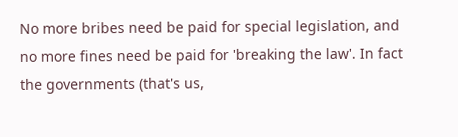No more bribes need be paid for special legislation, and no more fines need be paid for 'breaking the law'. In fact the governments (that's us,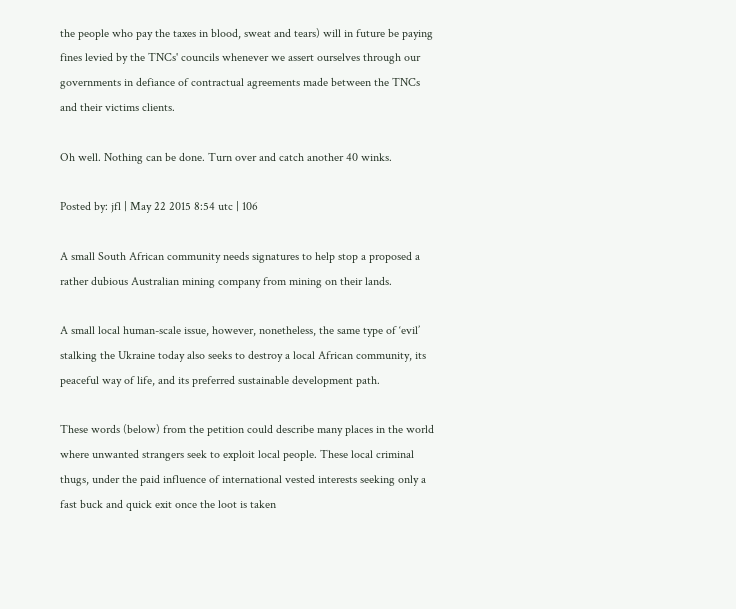the people who pay the taxes in blood, sweat and tears) will in future be paying fines levied by the TNCs' councils whenever we assert ourselves through our governments in defiance of contractual agreements made between the TNCs and their victims clients.

Oh well. Nothing can be done. Turn over and catch another 40 winks.

Posted by: jfl | May 22 2015 8:54 utc | 106

A small South African community needs signatures to help stop a proposed a rather dubious Australian mining company from mining on their lands.

A small local human-scale issue, however, nonetheless, the same type of ‘evil’ stalking the Ukraine today also seeks to destroy a local African community, its peaceful way of life, and its preferred sustainable development path.

These words (below) from the petition could describe many places in the world where unwanted strangers seek to exploit local people. These local criminal thugs, under the paid influence of international vested interests seeking only a fast buck and quick exit once the loot is taken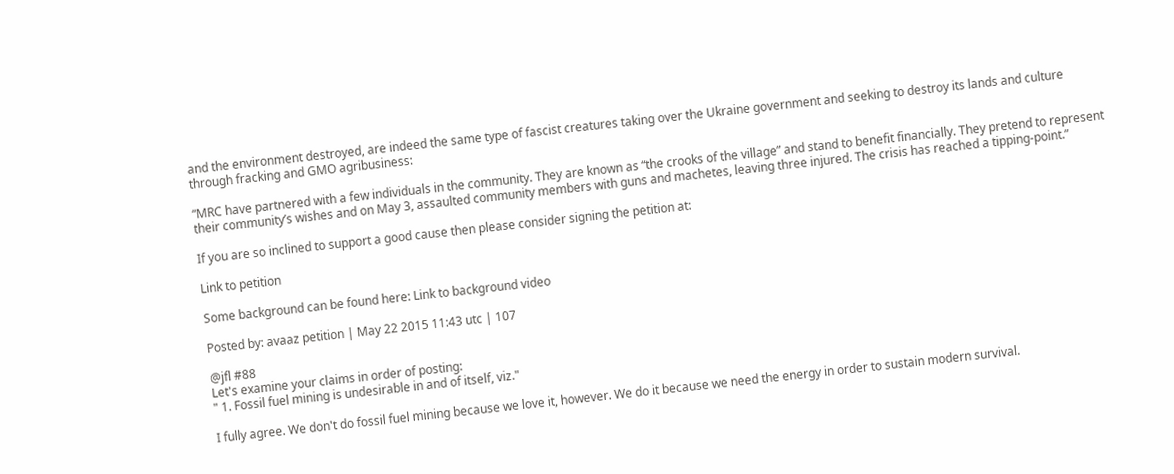and the environment destroyed, are indeed the same type of fascist creatures taking over the Ukraine government and seeking to destroy its lands and culture through fracking and GMO agribusiness:

“MRC have partnered with a few individuals in the community. They are known as “the crooks of the village” and stand to benefit financially. They pretend to represent their community’s wishes and on May 3, assaulted community members with guns and machetes, leaving three injured. The crisis has reached a tipping-point.”

If you are so inclined to support a good cause then please consider signing the petition at:

Link to petition

Some background can be found here: Link to background video

Posted by: avaaz petition | May 22 2015 11:43 utc | 107

@jfl #88
Let's examine your claims in order of posting:
" 1. Fossil fuel mining is undesirable in and of itself, viz."

I fully agree. We don't do fossil fuel mining because we love it, however. We do it because we need the energy in order to sustain modern survival.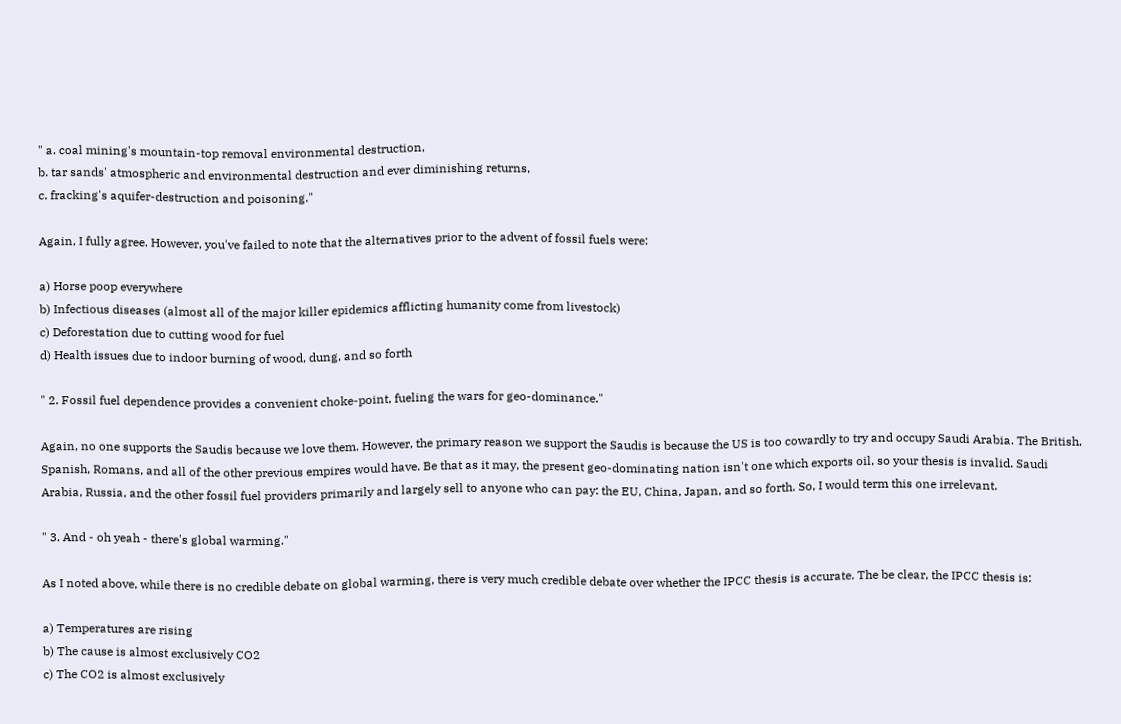" a. coal mining's mountain-top removal environmental destruction,
b. tar sands' atmospheric and environmental destruction and ever diminishing returns,
c. fracking's aquifer-destruction and poisoning."

Again, I fully agree. However, you've failed to note that the alternatives prior to the advent of fossil fuels were:

a) Horse poop everywhere
b) Infectious diseases (almost all of the major killer epidemics afflicting humanity come from livestock)
c) Deforestation due to cutting wood for fuel
d) Health issues due to indoor burning of wood, dung, and so forth

" 2. Fossil fuel dependence provides a convenient choke-point, fueling the wars for geo-dominance."

Again, no one supports the Saudis because we love them. However, the primary reason we support the Saudis is because the US is too cowardly to try and occupy Saudi Arabia. The British, Spanish, Romans, and all of the other previous empires would have. Be that as it may, the present geo-dominating nation isn't one which exports oil, so your thesis is invalid. Saudi Arabia, Russia, and the other fossil fuel providers primarily and largely sell to anyone who can pay: the EU, China, Japan, and so forth. So, I would term this one irrelevant.

" 3. And - oh yeah - there's global warming."

As I noted above, while there is no credible debate on global warming, there is very much credible debate over whether the IPCC thesis is accurate. The be clear, the IPCC thesis is:

a) Temperatures are rising
b) The cause is almost exclusively CO2
c) The CO2 is almost exclusively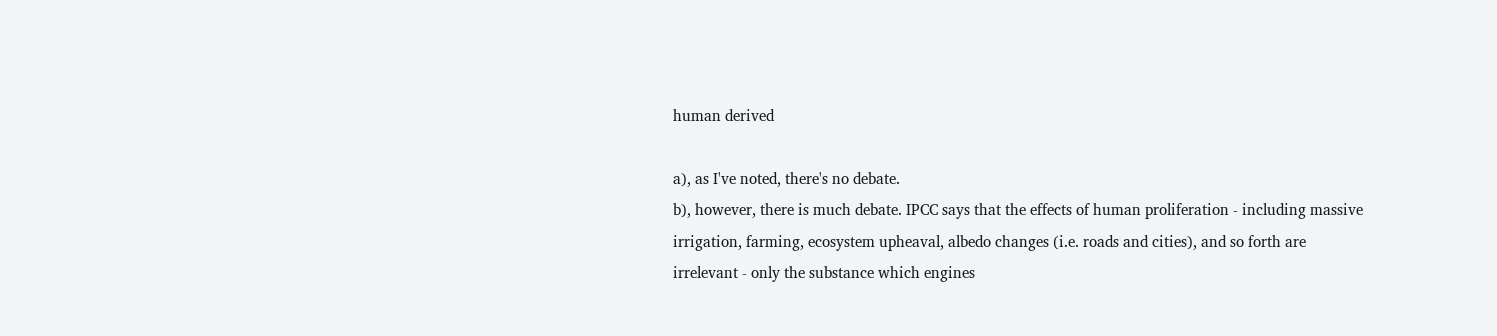human derived

a), as I've noted, there's no debate.
b), however, there is much debate. IPCC says that the effects of human proliferation - including massive irrigation, farming, ecosystem upheaval, albedo changes (i.e. roads and cities), and so forth are irrelevant - only the substance which engines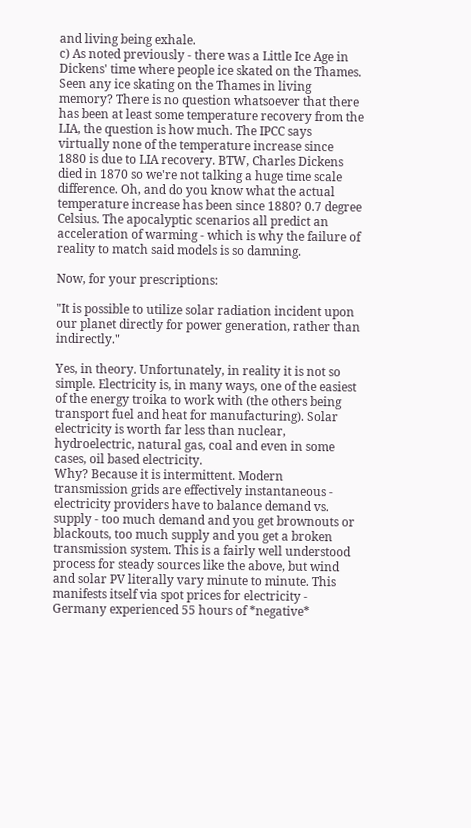and living being exhale.
c) As noted previously - there was a Little Ice Age in Dickens' time where people ice skated on the Thames. Seen any ice skating on the Thames in living memory? There is no question whatsoever that there has been at least some temperature recovery from the LIA, the question is how much. The IPCC says virtually none of the temperature increase since 1880 is due to LIA recovery. BTW, Charles Dickens died in 1870 so we're not talking a huge time scale difference. Oh, and do you know what the actual temperature increase has been since 1880? 0.7 degree Celsius. The apocalyptic scenarios all predict an acceleration of warming - which is why the failure of reality to match said models is so damning.

Now, for your prescriptions:

"It is possible to utilize solar radiation incident upon our planet directly for power generation, rather than indirectly."

Yes, in theory. Unfortunately, in reality it is not so simple. Electricity is, in many ways, one of the easiest of the energy troika to work with (the others being transport fuel and heat for manufacturing). Solar electricity is worth far less than nuclear, hydroelectric, natural gas, coal and even in some cases, oil based electricity.
Why? Because it is intermittent. Modern transmission grids are effectively instantaneous - electricity providers have to balance demand vs. supply - too much demand and you get brownouts or blackouts, too much supply and you get a broken transmission system. This is a fairly well understood process for steady sources like the above, but wind and solar PV literally vary minute to minute. This manifests itself via spot prices for electricity - Germany experienced 55 hours of *negative*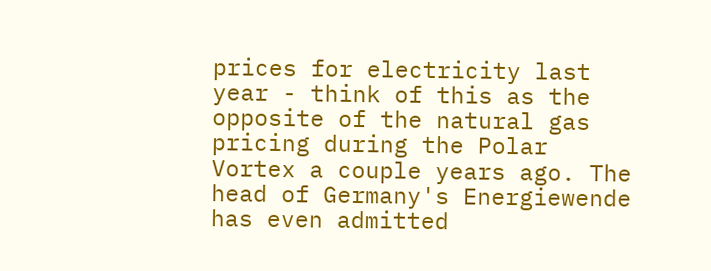prices for electricity last year - think of this as the opposite of the natural gas pricing during the Polar Vortex a couple years ago. The head of Germany's Energiewende has even admitted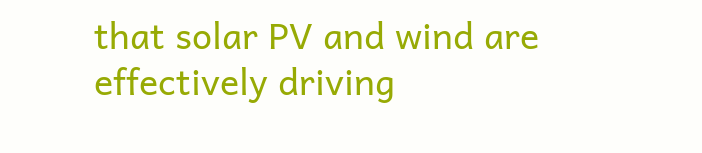that solar PV and wind are effectively driving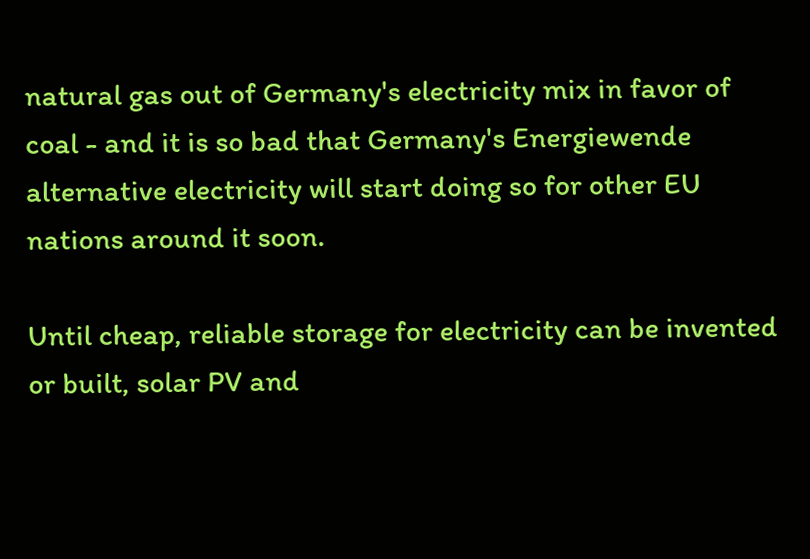natural gas out of Germany's electricity mix in favor of coal - and it is so bad that Germany's Energiewende alternative electricity will start doing so for other EU nations around it soon.

Until cheap, reliable storage for electricity can be invented or built, solar PV and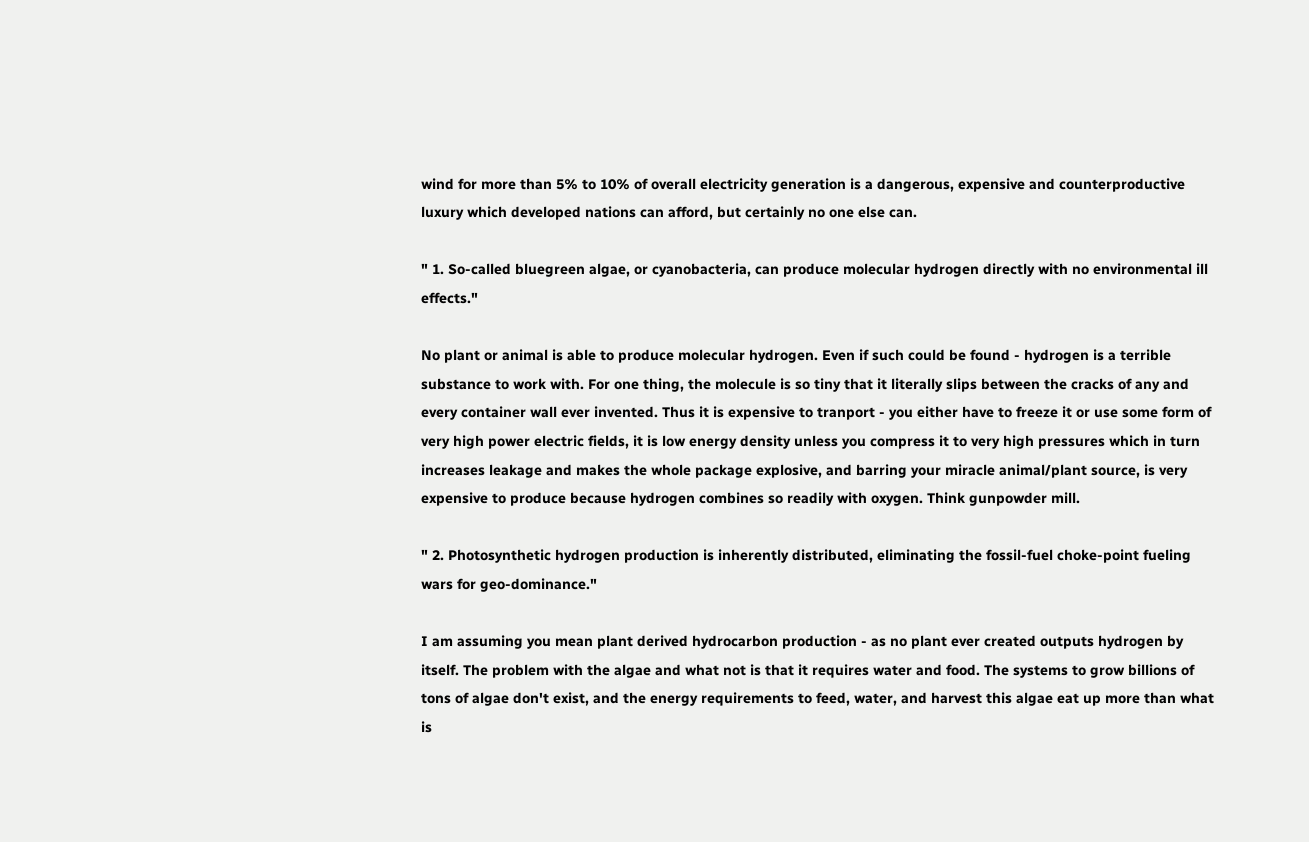wind for more than 5% to 10% of overall electricity generation is a dangerous, expensive and counterproductive luxury which developed nations can afford, but certainly no one else can.

" 1. So-called bluegreen algae, or cyanobacteria, can produce molecular hydrogen directly with no environmental ill effects."

No plant or animal is able to produce molecular hydrogen. Even if such could be found - hydrogen is a terrible substance to work with. For one thing, the molecule is so tiny that it literally slips between the cracks of any and every container wall ever invented. Thus it is expensive to tranport - you either have to freeze it or use some form of very high power electric fields, it is low energy density unless you compress it to very high pressures which in turn increases leakage and makes the whole package explosive, and barring your miracle animal/plant source, is very expensive to produce because hydrogen combines so readily with oxygen. Think gunpowder mill.

" 2. Photosynthetic hydrogen production is inherently distributed, eliminating the fossil-fuel choke-point fueling wars for geo-dominance."

I am assuming you mean plant derived hydrocarbon production - as no plant ever created outputs hydrogen by itself. The problem with the algae and what not is that it requires water and food. The systems to grow billions of tons of algae don't exist, and the energy requirements to feed, water, and harvest this algae eat up more than what is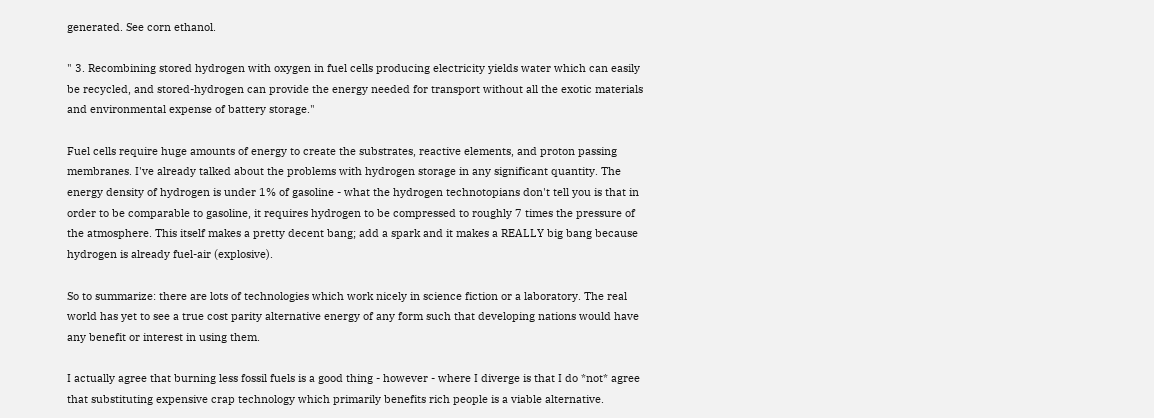generated. See corn ethanol.

" 3. Recombining stored hydrogen with oxygen in fuel cells producing electricity yields water which can easily be recycled, and stored-hydrogen can provide the energy needed for transport without all the exotic materials and environmental expense of battery storage."

Fuel cells require huge amounts of energy to create the substrates, reactive elements, and proton passing membranes. I've already talked about the problems with hydrogen storage in any significant quantity. The energy density of hydrogen is under 1% of gasoline - what the hydrogen technotopians don't tell you is that in order to be comparable to gasoline, it requires hydrogen to be compressed to roughly 7 times the pressure of the atmosphere. This itself makes a pretty decent bang; add a spark and it makes a REALLY big bang because hydrogen is already fuel-air (explosive).

So to summarize: there are lots of technologies which work nicely in science fiction or a laboratory. The real world has yet to see a true cost parity alternative energy of any form such that developing nations would have any benefit or interest in using them.

I actually agree that burning less fossil fuels is a good thing - however - where I diverge is that I do *not* agree that substituting expensive crap technology which primarily benefits rich people is a viable alternative.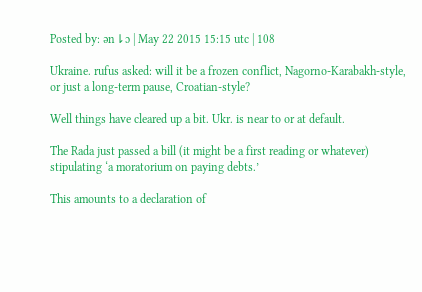Posted by: ǝn⇂ɔ | May 22 2015 15:15 utc | 108

Ukraine. rufus asked: will it be a frozen conflict, Nagorno-Karabakh-style, or just a long-term pause, Croatian-style?

Well things have cleared up a bit. Ukr. is near to or at default.

The Rada just passed a bill (it might be a first reading or whatever) stipulating ‘a moratorium on paying debts.’

This amounts to a declaration of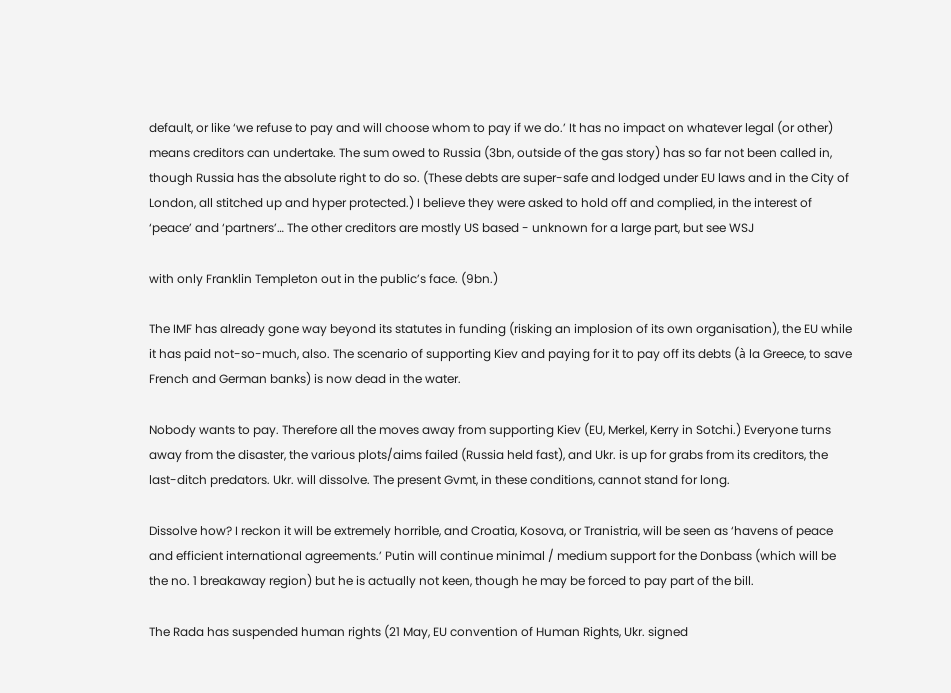default, or like ‘we refuse to pay and will choose whom to pay if we do.’ It has no impact on whatever legal (or other) means creditors can undertake. The sum owed to Russia (3bn, outside of the gas story) has so far not been called in, though Russia has the absolute right to do so. (These debts are super-safe and lodged under EU laws and in the City of London, all stitched up and hyper protected.) I believe they were asked to hold off and complied, in the interest of ‘peace’ and ‘partners’… The other creditors are mostly US based - unknown for a large part, but see WSJ

with only Franklin Templeton out in the public’s face. (9bn.)

The IMF has already gone way beyond its statutes in funding (risking an implosion of its own organisation), the EU while it has paid not-so-much, also. The scenario of supporting Kiev and paying for it to pay off its debts (à la Greece, to save French and German banks) is now dead in the water.

Nobody wants to pay. Therefore all the moves away from supporting Kiev (EU, Merkel, Kerry in Sotchi.) Everyone turns away from the disaster, the various plots/aims failed (Russia held fast), and Ukr. is up for grabs from its creditors, the last-ditch predators. Ukr. will dissolve. The present Gvmt, in these conditions, cannot stand for long.

Dissolve how? I reckon it will be extremely horrible, and Croatia, Kosova, or Tranistria, will be seen as ‘havens of peace and efficient international agreements.’ Putin will continue minimal / medium support for the Donbass (which will be the no. 1 breakaway region) but he is actually not keen, though he may be forced to pay part of the bill.

The Rada has suspended human rights (21 May, EU convention of Human Rights, Ukr. signed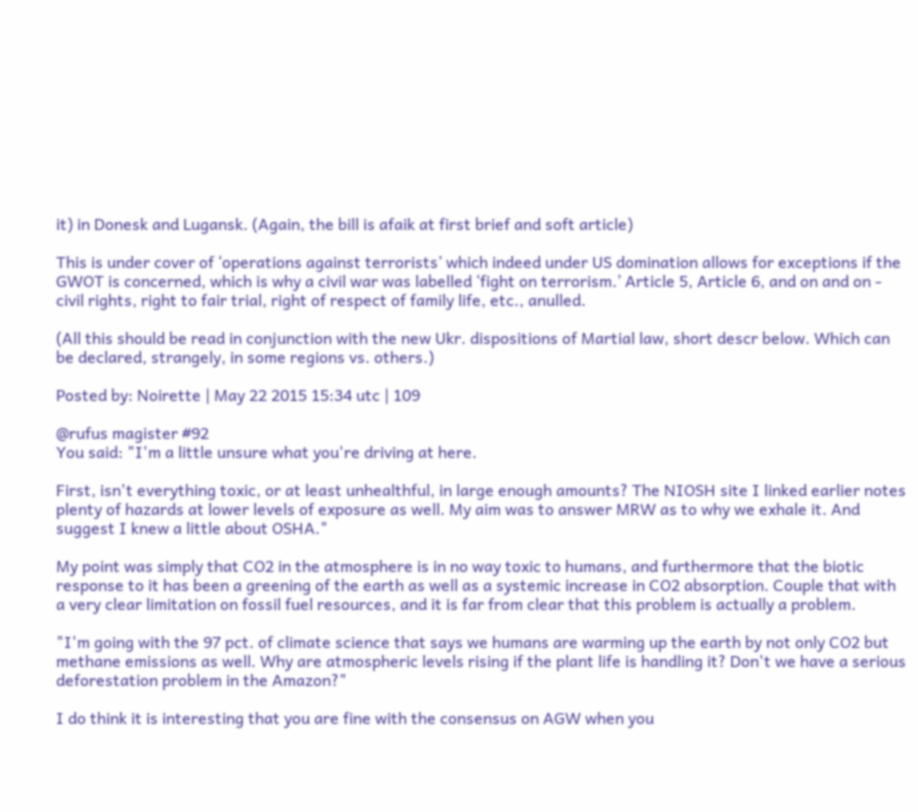it) in Donesk and Lugansk. (Again, the bill is afaik at first brief and soft article)

This is under cover of ‘operations against terrorists’ which indeed under US domination allows for exceptions if the GWOT is concerned, which is why a civil war was labelled ‘fight on terrorism.’ Article 5, Article 6, and on and on - civil rights, right to fair trial, right of respect of family life, etc., anulled.

(All this should be read in conjunction with the new Ukr. dispositions of Martial law, short descr below. Which can be declared, strangely, in some regions vs. others.)

Posted by: Noirette | May 22 2015 15:34 utc | 109

@rufus magister #92
You said: "I'm a little unsure what you're driving at here.

First, isn't everything toxic, or at least unhealthful, in large enough amounts? The NIOSH site I linked earlier notes plenty of hazards at lower levels of exposure as well. My aim was to answer MRW as to why we exhale it. And suggest I knew a little about OSHA."

My point was simply that CO2 in the atmosphere is in no way toxic to humans, and furthermore that the biotic response to it has been a greening of the earth as well as a systemic increase in CO2 absorption. Couple that with a very clear limitation on fossil fuel resources, and it is far from clear that this problem is actually a problem.

"I'm going with the 97 pct. of climate science that says we humans are warming up the earth by not only CO2 but methane emissions as well. Why are atmospheric levels rising if the plant life is handling it? Don't we have a serious deforestation problem in the Amazon?"

I do think it is interesting that you are fine with the consensus on AGW when you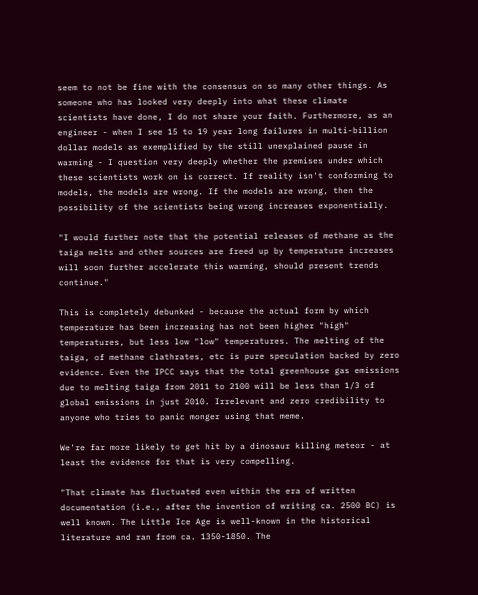seem to not be fine with the consensus on so many other things. As someone who has looked very deeply into what these climate scientists have done, I do not share your faith. Furthermore, as an engineer - when I see 15 to 19 year long failures in multi-billion dollar models as exemplified by the still unexplained pause in warming - I question very deeply whether the premises under which these scientists work on is correct. If reality isn't conforming to models, the models are wrong. If the models are wrong, then the possibility of the scientists being wrong increases exponentially.

"I would further note that the potential releases of methane as the taiga melts and other sources are freed up by temperature increases will soon further accelerate this warming, should present trends continue."

This is completely debunked - because the actual form by which temperature has been increasing has not been higher "high" temperatures, but less low "low" temperatures. The melting of the taiga, of methane clathrates, etc is pure speculation backed by zero evidence. Even the IPCC says that the total greenhouse gas emissions due to melting taiga from 2011 to 2100 will be less than 1/3 of global emissions in just 2010. Irrelevant and zero credibility to anyone who tries to panic monger using that meme.

We're far more likely to get hit by a dinosaur killing meteor - at least the evidence for that is very compelling.

"That climate has fluctuated even within the era of written documentation (i.e., after the invention of writing ca. 2500 BC) is well known. The Little Ice Age is well-known in the historical literature and ran from ca. 1350-1850. The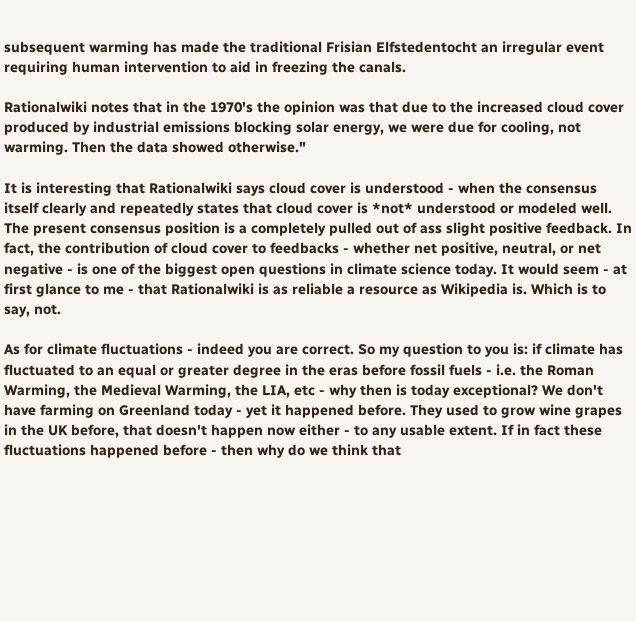subsequent warming has made the traditional Frisian Elfstedentocht an irregular event requiring human intervention to aid in freezing the canals.

Rationalwiki notes that in the 1970's the opinion was that due to the increased cloud cover produced by industrial emissions blocking solar energy, we were due for cooling, not warming. Then the data showed otherwise."

It is interesting that Rationalwiki says cloud cover is understood - when the consensus itself clearly and repeatedly states that cloud cover is *not* understood or modeled well. The present consensus position is a completely pulled out of ass slight positive feedback. In fact, the contribution of cloud cover to feedbacks - whether net positive, neutral, or net negative - is one of the biggest open questions in climate science today. It would seem - at first glance to me - that Rationalwiki is as reliable a resource as Wikipedia is. Which is to say, not.

As for climate fluctuations - indeed you are correct. So my question to you is: if climate has fluctuated to an equal or greater degree in the eras before fossil fuels - i.e. the Roman Warming, the Medieval Warming, the LIA, etc - why then is today exceptional? We don't have farming on Greenland today - yet it happened before. They used to grow wine grapes in the UK before, that doesn't happen now either - to any usable extent. If in fact these fluctuations happened before - then why do we think that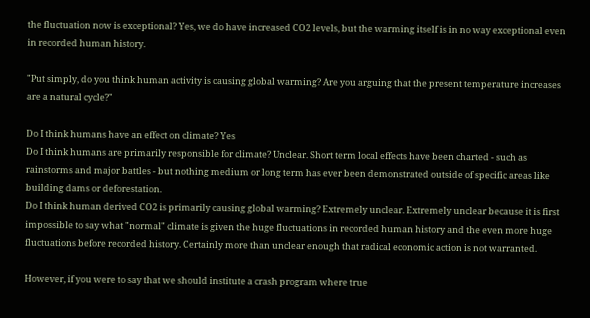the fluctuation now is exceptional? Yes, we do have increased CO2 levels, but the warming itself is in no way exceptional even in recorded human history.

"Put simply, do you think human activity is causing global warming? Are you arguing that the present temperature increases are a natural cycle?"

Do I think humans have an effect on climate? Yes
Do I think humans are primarily responsible for climate? Unclear. Short term local effects have been charted - such as rainstorms and major battles - but nothing medium or long term has ever been demonstrated outside of specific areas like building dams or deforestation.
Do I think human derived CO2 is primarily causing global warming? Extremely unclear. Extremely unclear because it is first impossible to say what "normal" climate is given the huge fluctuations in recorded human history and the even more huge fluctuations before recorded history. Certainly more than unclear enough that radical economic action is not warranted.

However, if you were to say that we should institute a crash program where true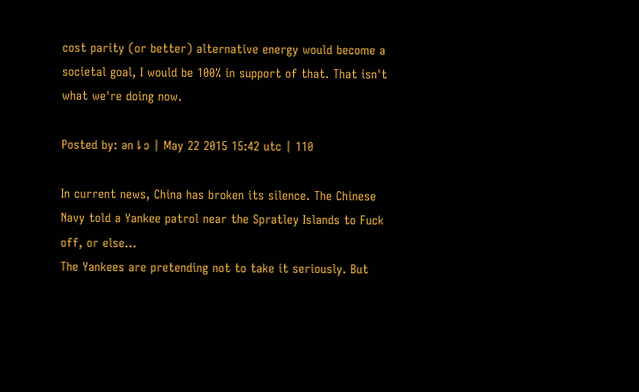cost parity (or better) alternative energy would become a societal goal, I would be 100% in support of that. That isn't what we're doing now.

Posted by: ǝn⇂ɔ | May 22 2015 15:42 utc | 110

In current news, China has broken its silence. The Chinese Navy told a Yankee patrol near the Spratley Islands to Fuck off, or else...
The Yankees are pretending not to take it seriously. But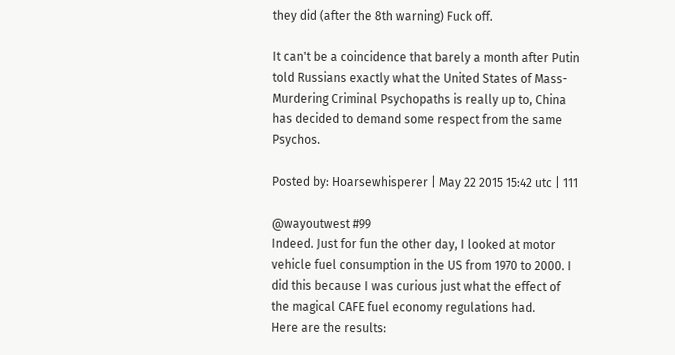they did (after the 8th warning) Fuck off.

It can't be a coincidence that barely a month after Putin told Russians exactly what the United States of Mass-Murdering Criminal Psychopaths is really up to, China has decided to demand some respect from the same Psychos.

Posted by: Hoarsewhisperer | May 22 2015 15:42 utc | 111

@wayoutwest #99
Indeed. Just for fun the other day, I looked at motor vehicle fuel consumption in the US from 1970 to 2000. I did this because I was curious just what the effect of the magical CAFE fuel economy regulations had.
Here are the results: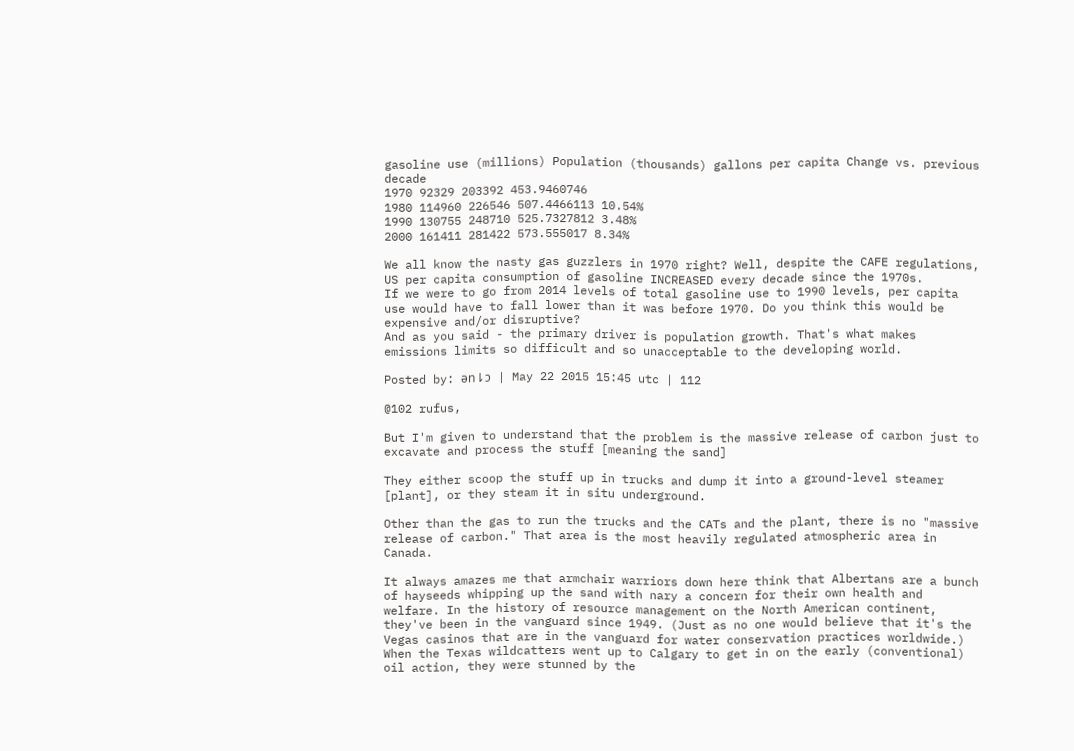gasoline use (millions) Population (thousands) gallons per capita Change vs. previous decade
1970 92329 203392 453.9460746
1980 114960 226546 507.4466113 10.54%
1990 130755 248710 525.7327812 3.48%
2000 161411 281422 573.555017 8.34%

We all know the nasty gas guzzlers in 1970 right? Well, despite the CAFE regulations, US per capita consumption of gasoline INCREASED every decade since the 1970s.
If we were to go from 2014 levels of total gasoline use to 1990 levels, per capita use would have to fall lower than it was before 1970. Do you think this would be expensive and/or disruptive?
And as you said - the primary driver is population growth. That's what makes emissions limits so difficult and so unacceptable to the developing world.

Posted by: ǝn⇂ɔ | May 22 2015 15:45 utc | 112

@102 rufus,

But I'm given to understand that the problem is the massive release of carbon just to excavate and process the stuff [meaning the sand]

They either scoop the stuff up in trucks and dump it into a ground-level steamer [plant], or they steam it in situ underground.

Other than the gas to run the trucks and the CATs and the plant, there is no "massive release of carbon." That area is the most heavily regulated atmospheric area in Canada.

It always amazes me that armchair warriors down here think that Albertans are a bunch of hayseeds whipping up the sand with nary a concern for their own health and welfare. In the history of resource management on the North American continent, they've been in the vanguard since 1949. (Just as no one would believe that it's the Vegas casinos that are in the vanguard for water conservation practices worldwide.) When the Texas wildcatters went up to Calgary to get in on the early (conventional) oil action, they were stunned by the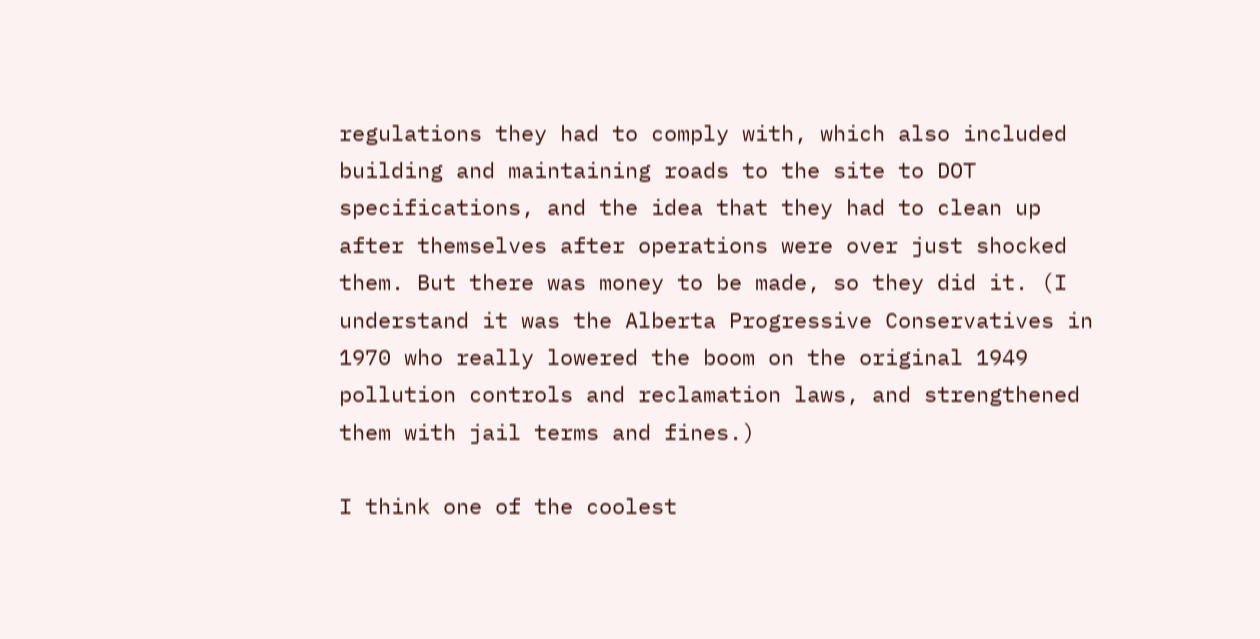regulations they had to comply with, which also included building and maintaining roads to the site to DOT specifications, and the idea that they had to clean up after themselves after operations were over just shocked them. But there was money to be made, so they did it. (I understand it was the Alberta Progressive Conservatives in 1970 who really lowered the boom on the original 1949 pollution controls and reclamation laws, and strengthened them with jail terms and fines.)

I think one of the coolest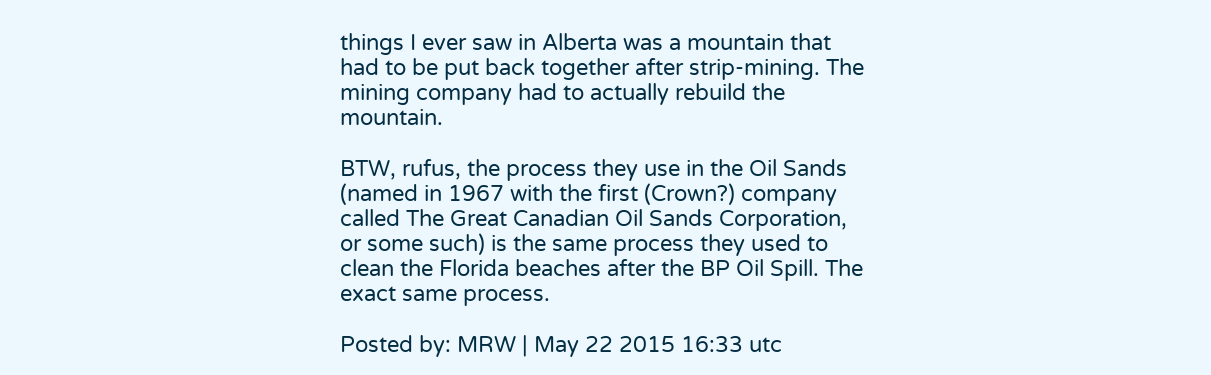things I ever saw in Alberta was a mountain that had to be put back together after strip-mining. The mining company had to actually rebuild the mountain.

BTW, rufus, the process they use in the Oil Sands (named in 1967 with the first (Crown?) company called The Great Canadian Oil Sands Corporation, or some such) is the same process they used to clean the Florida beaches after the BP Oil Spill. The exact same process.

Posted by: MRW | May 22 2015 16:33 utc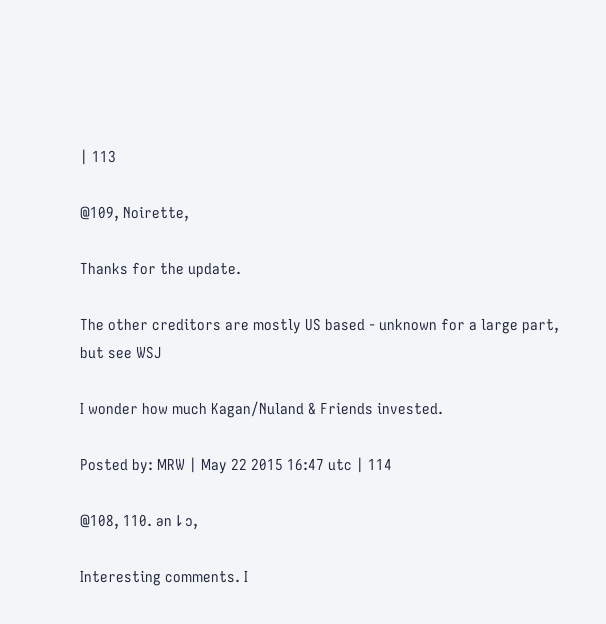| 113

@109, Noirette,

Thanks for the update.

The other creditors are mostly US based - unknown for a large part, but see WSJ

I wonder how much Kagan/Nuland & Friends invested.

Posted by: MRW | May 22 2015 16:47 utc | 114

@108, 110. ǝn⇂ɔ,

Interesting comments. I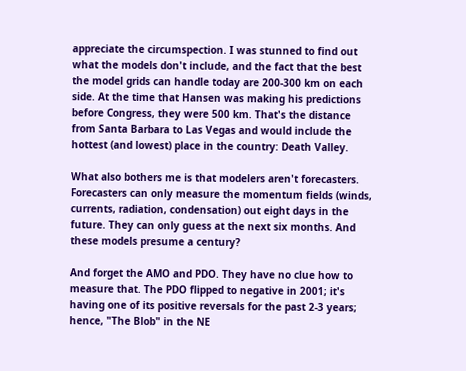appreciate the circumspection. I was stunned to find out what the models don't include, and the fact that the best the model grids can handle today are 200-300 km on each side. At the time that Hansen was making his predictions before Congress, they were 500 km. That's the distance from Santa Barbara to Las Vegas and would include the hottest (and lowest) place in the country: Death Valley.

What also bothers me is that modelers aren't forecasters. Forecasters can only measure the momentum fields (winds, currents, radiation, condensation) out eight days in the future. They can only guess at the next six months. And these models presume a century?

And forget the AMO and PDO. They have no clue how to measure that. The PDO flipped to negative in 2001; it's having one of its positive reversals for the past 2-3 years; hence, "The Blob" in the NE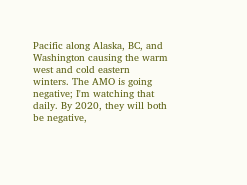Pacific along Alaska, BC, and Washington causing the warm west and cold eastern winters. The AMO is going negative; I'm watching that daily. By 2020, they will both be negative,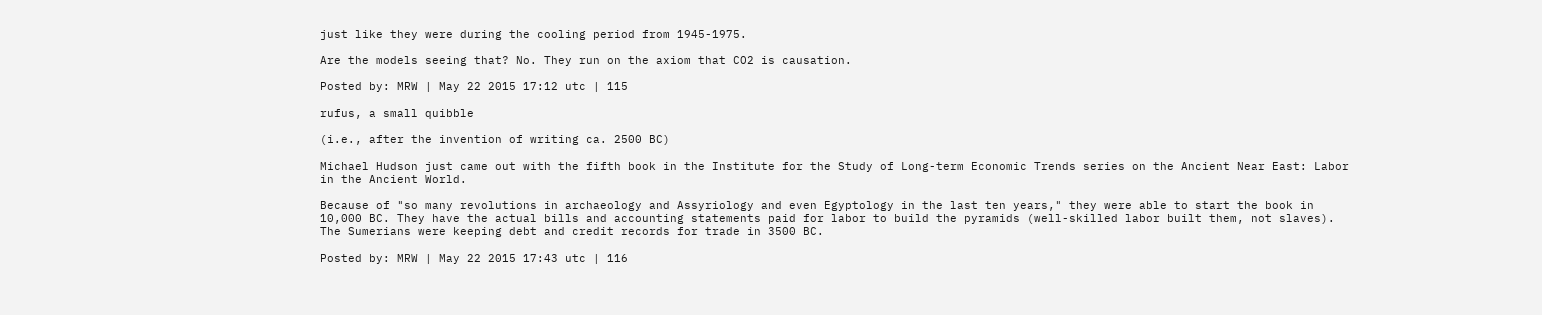just like they were during the cooling period from 1945-1975.

Are the models seeing that? No. They run on the axiom that CO2 is causation.

Posted by: MRW | May 22 2015 17:12 utc | 115

rufus, a small quibble

(i.e., after the invention of writing ca. 2500 BC)

Michael Hudson just came out with the fifth book in the Institute for the Study of Long-term Economic Trends series on the Ancient Near East: Labor in the Ancient World.

Because of "so many revolutions in archaeology and Assyriology and even Egyptology in the last ten years," they were able to start the book in 10,000 BC. They have the actual bills and accounting statements paid for labor to build the pyramids (well-skilled labor built them, not slaves). The Sumerians were keeping debt and credit records for trade in 3500 BC.

Posted by: MRW | May 22 2015 17:43 utc | 116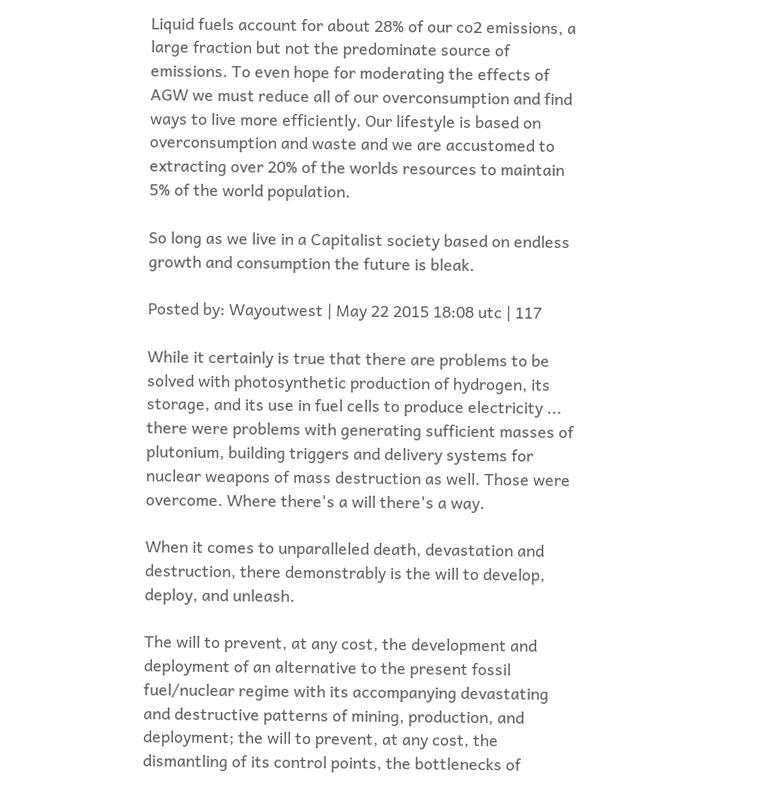Liquid fuels account for about 28% of our co2 emissions, a large fraction but not the predominate source of emissions. To even hope for moderating the effects of AGW we must reduce all of our overconsumption and find ways to live more efficiently. Our lifestyle is based on overconsumption and waste and we are accustomed to extracting over 20% of the worlds resources to maintain 5% of the world population.

So long as we live in a Capitalist society based on endless growth and consumption the future is bleak.

Posted by: Wayoutwest | May 22 2015 18:08 utc | 117

While it certainly is true that there are problems to be solved with photosynthetic production of hydrogen, its storage, and its use in fuel cells to produce electricity ... there were problems with generating sufficient masses of plutonium, building triggers and delivery systems for nuclear weapons of mass destruction as well. Those were overcome. Where there's a will there's a way.

When it comes to unparalleled death, devastation and destruction, there demonstrably is the will to develop, deploy, and unleash.

The will to prevent, at any cost, the development and deployment of an alternative to the present fossil fuel/nuclear regime with its accompanying devastating and destructive patterns of mining, production, and deployment; the will to prevent, at any cost, the dismantling of its control points, the bottlenecks of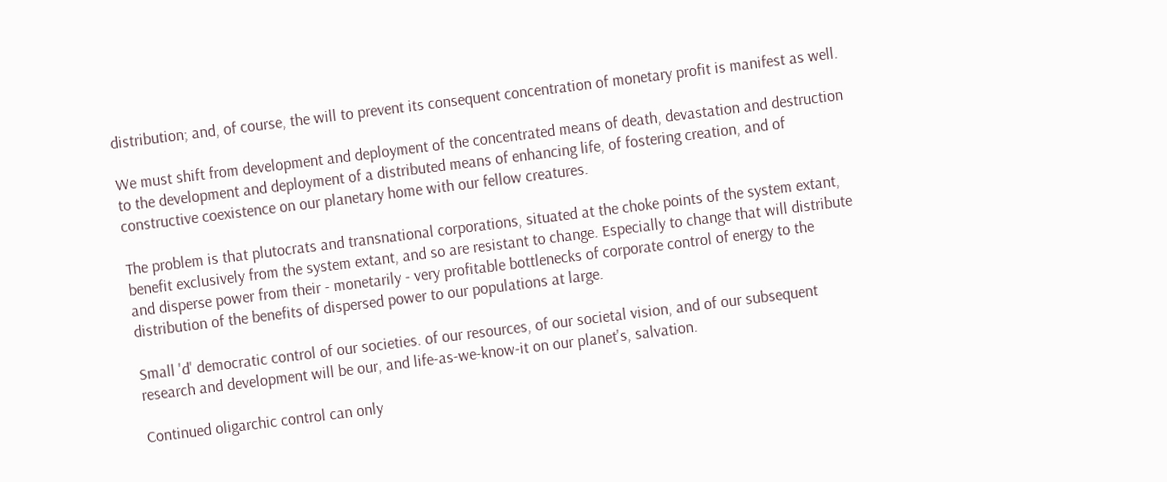distribution; and, of course, the will to prevent its consequent concentration of monetary profit is manifest as well.

We must shift from development and deployment of the concentrated means of death, devastation and destruction to the development and deployment of a distributed means of enhancing life, of fostering creation, and of constructive coexistence on our planetary home with our fellow creatures.

The problem is that plutocrats and transnational corporations, situated at the choke points of the system extant, benefit exclusively from the system extant, and so are resistant to change. Especially to change that will distribute and disperse power from their - monetarily - very profitable bottlenecks of corporate control of energy to the distribution of the benefits of dispersed power to our populations at large.

Small 'd' democratic control of our societies. of our resources, of our societal vision, and of our subsequent research and development will be our, and life-as-we-know-it on our planet's, salvation.

Continued oligarchic control can only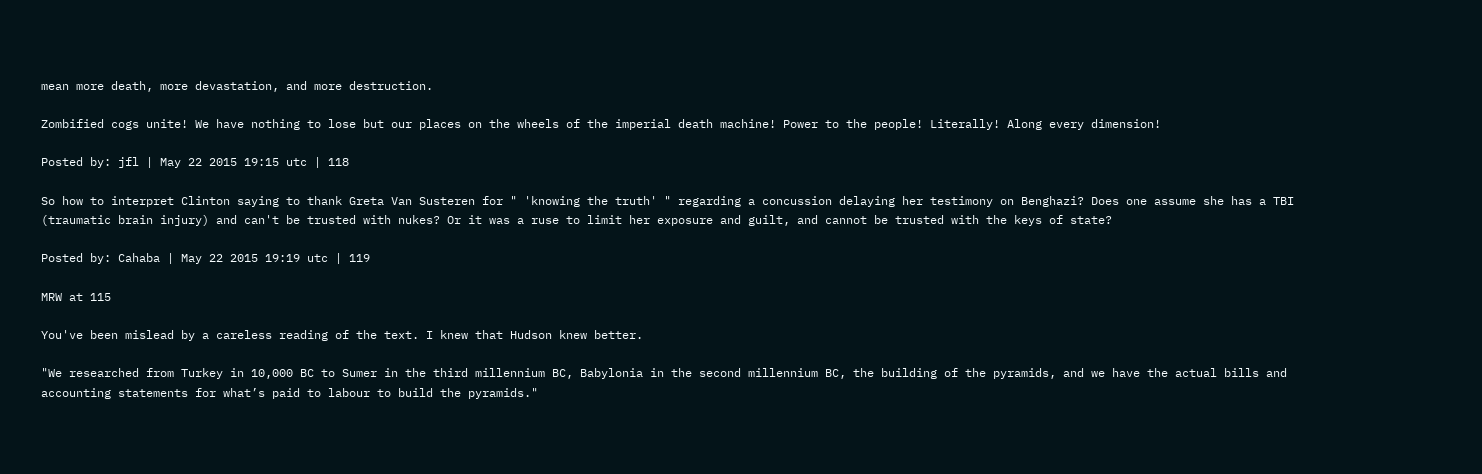mean more death, more devastation, and more destruction.

Zombified cogs unite! We have nothing to lose but our places on the wheels of the imperial death machine! Power to the people! Literally! Along every dimension!

Posted by: jfl | May 22 2015 19:15 utc | 118

So how to interpret Clinton saying to thank Greta Van Susteren for " 'knowing the truth' " regarding a concussion delaying her testimony on Benghazi? Does one assume she has a TBI (traumatic brain injury) and can't be trusted with nukes? Or it was a ruse to limit her exposure and guilt, and cannot be trusted with the keys of state?

Posted by: Cahaba | May 22 2015 19:19 utc | 119

MRW at 115

You've been mislead by a careless reading of the text. I knew that Hudson knew better.

"We researched from Turkey in 10,000 BC to Sumer in the third millennium BC, Babylonia in the second millennium BC, the building of the pyramids, and we have the actual bills and accounting statements for what’s paid to labour to build the pyramids."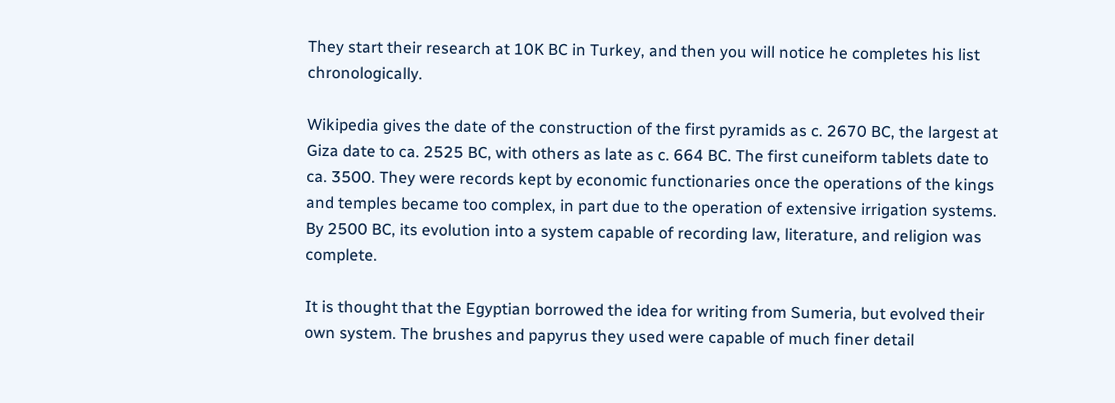They start their research at 10K BC in Turkey, and then you will notice he completes his list chronologically.

Wikipedia gives the date of the construction of the first pyramids as c. 2670 BC, the largest at Giza date to ca. 2525 BC, with others as late as c. 664 BC. The first cuneiform tablets date to ca. 3500. They were records kept by economic functionaries once the operations of the kings and temples became too complex, in part due to the operation of extensive irrigation systems. By 2500 BC, its evolution into a system capable of recording law, literature, and religion was complete.

It is thought that the Egyptian borrowed the idea for writing from Sumeria, but evolved their own system. The brushes and papyrus they used were capable of much finer detail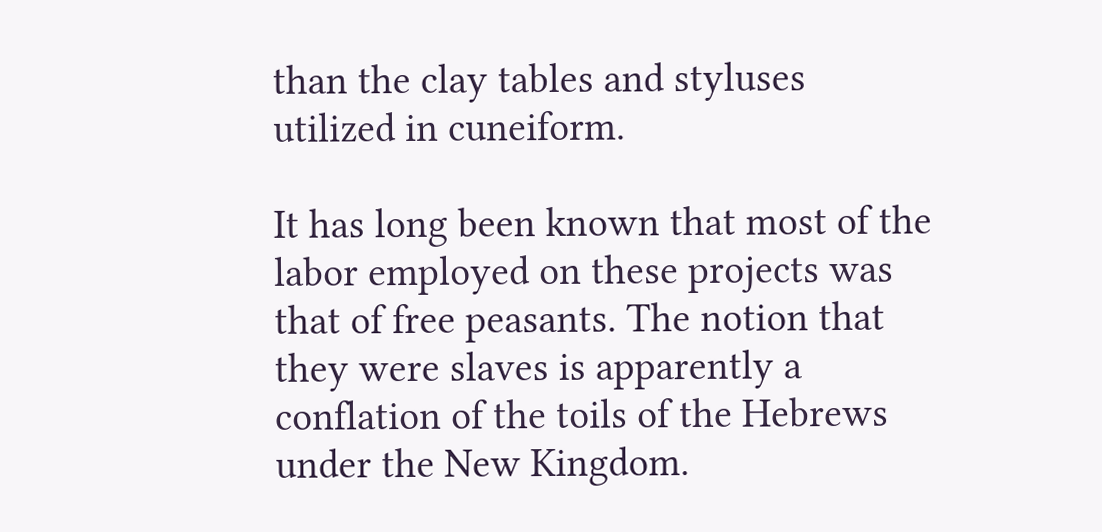than the clay tables and styluses utilized in cuneiform.

It has long been known that most of the labor employed on these projects was that of free peasants. The notion that they were slaves is apparently a conflation of the toils of the Hebrews under the New Kingdom.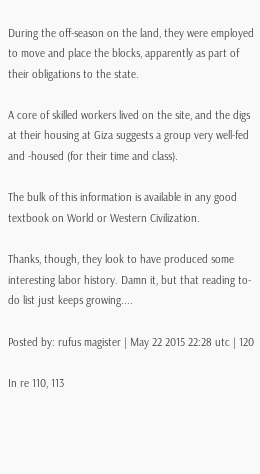During the off-season on the land, they were employed to move and place the blocks, apparently as part of their obligations to the state.

A core of skilled workers lived on the site, and the digs at their housing at Giza suggests a group very well-fed and -housed (for their time and class).

The bulk of this information is available in any good textbook on World or Western Civilization.

Thanks, though, they look to have produced some interesting labor history. Damn it, but that reading to-do list just keeps growing....

Posted by: rufus magister | May 22 2015 22:28 utc | 120

In re 110, 113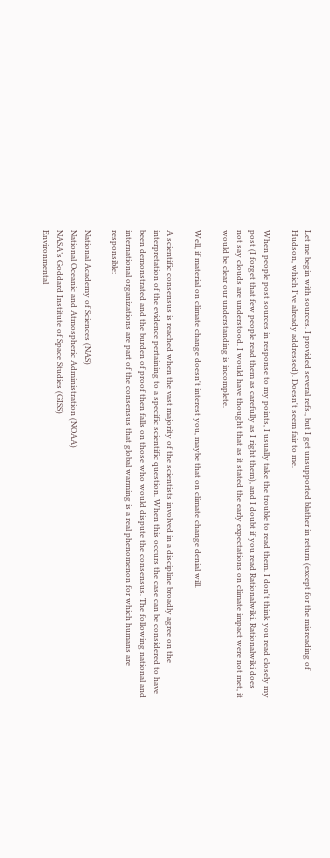Let me begin with sources. I provided several refs., but I get unsupported blather in return (except for the misreading of Hudson, which I've already addressed). Doesn't seem fair to me.

When people post sources in response to my points, I usually take the trouble to read them. I don't think you read closely my post (I forget that few people read them as carefully as I right them), and I doubt if you read Rationalwiki. Rationalwiki does not say clouds are understood. I would have thought that as it stated the early expectations on climate impact were not met, it would be clear our understanding is incomplete.

Well, if material on climate change doesn't interest you, maybe that on climate change denial will.

A scientific consensus is reached when the vast majority of the scientists involved in a discipline broadly agree on the interpretation of the evidence pertaining to a specific scientific question. When this occurs the case can be considered to have been demonstrated and the burden of proof then falls on those who would dispute the consensus. The following national and international organizations are part of the consensus that global warming is a real phenomenon for which humans are responsible:

National Academy of Sciences (NAS)
National Oceanic and Atmospheric Administration (NOAA)
NASA’s Goddard Institute of Space Studies (GISS)
Environmental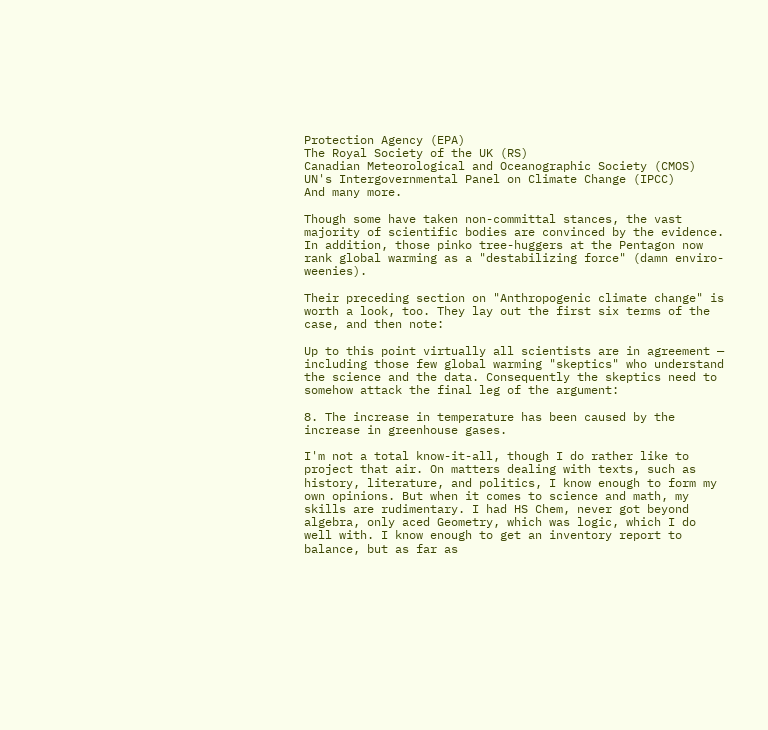Protection Agency (EPA)
The Royal Society of the UK (RS)
Canadian Meteorological and Oceanographic Society (CMOS)
UN's Intergovernmental Panel on Climate Change (IPCC)
And many more.

Though some have taken non-committal stances, the vast majority of scientific bodies are convinced by the evidence. In addition, those pinko tree-huggers at the Pentagon now rank global warming as a "destabilizing force" (damn enviro-weenies).

Their preceding section on "Anthropogenic climate change" is worth a look, too. They lay out the first six terms of the case, and then note:

Up to this point virtually all scientists are in agreement — including those few global warming "skeptics" who understand the science and the data. Consequently the skeptics need to somehow attack the final leg of the argument:

8. The increase in temperature has been caused by the increase in greenhouse gases.

I'm not a total know-it-all, though I do rather like to project that air. On matters dealing with texts, such as history, literature, and politics, I know enough to form my own opinions. But when it comes to science and math, my skills are rudimentary. I had HS Chem, never got beyond algebra, only aced Geometry, which was logic, which I do well with. I know enough to get an inventory report to balance, but as far as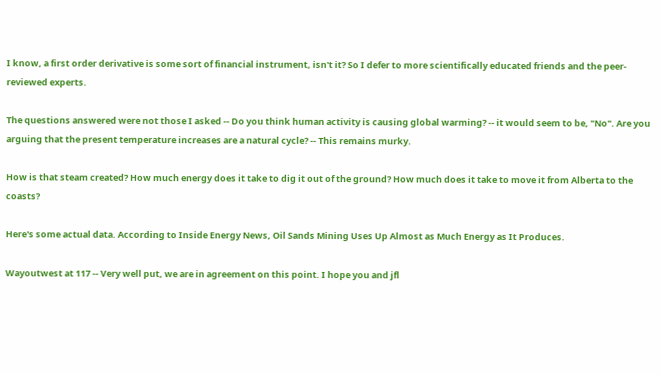I know, a first order derivative is some sort of financial instrument, isn't it? So I defer to more scientifically educated friends and the peer-reviewed experts.

The questions answered were not those I asked -- Do you think human activity is causing global warming? -- it would seem to be, "No". Are you arguing that the present temperature increases are a natural cycle? -- This remains murky.

How is that steam created? How much energy does it take to dig it out of the ground? How much does it take to move it from Alberta to the coasts?

Here's some actual data. According to Inside Energy News, Oil Sands Mining Uses Up Almost as Much Energy as It Produces.

Wayoutwest at 117 -- Very well put, we are in agreement on this point. I hope you and jfl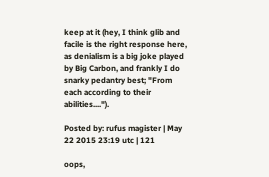keep at it (hey, I think glib and facile is the right response here, as denialism is a big joke played by Big Carbon, and frankly I do snarky pedantry best; "From each according to their abilities....").

Posted by: rufus magister | May 22 2015 23:19 utc | 121

oops,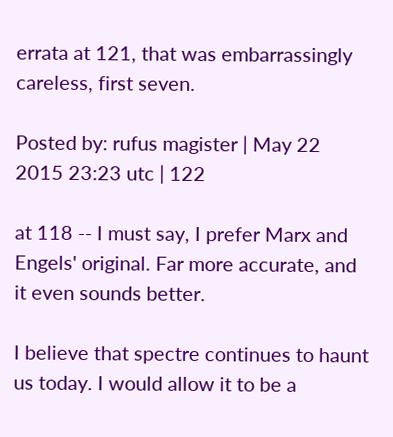errata at 121, that was embarrassingly careless, first seven.

Posted by: rufus magister | May 22 2015 23:23 utc | 122

at 118 -- I must say, I prefer Marx and Engels' original. Far more accurate, and it even sounds better.

I believe that spectre continues to haunt us today. I would allow it to be a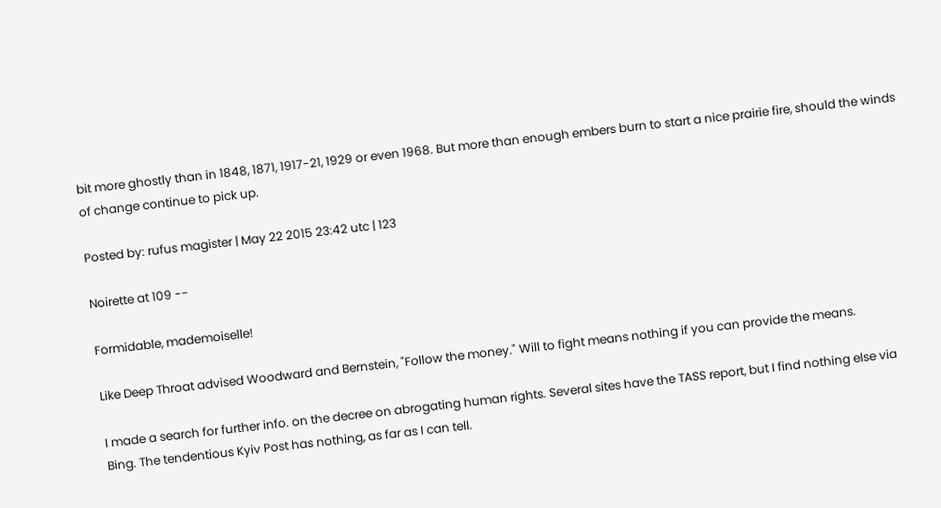bit more ghostly than in 1848, 1871, 1917-21, 1929 or even 1968. But more than enough embers burn to start a nice prairie fire, should the winds of change continue to pick up.

Posted by: rufus magister | May 22 2015 23:42 utc | 123

Noirette at 109 --

Formidable, mademoiselle!

Like Deep Throat advised Woodward and Bernstein, "Follow the money." Will to fight means nothing if you can provide the means.

I made a search for further info. on the decree on abrogating human rights. Several sites have the TASS report, but I find nothing else via Bing. The tendentious Kyiv Post has nothing, as far as I can tell.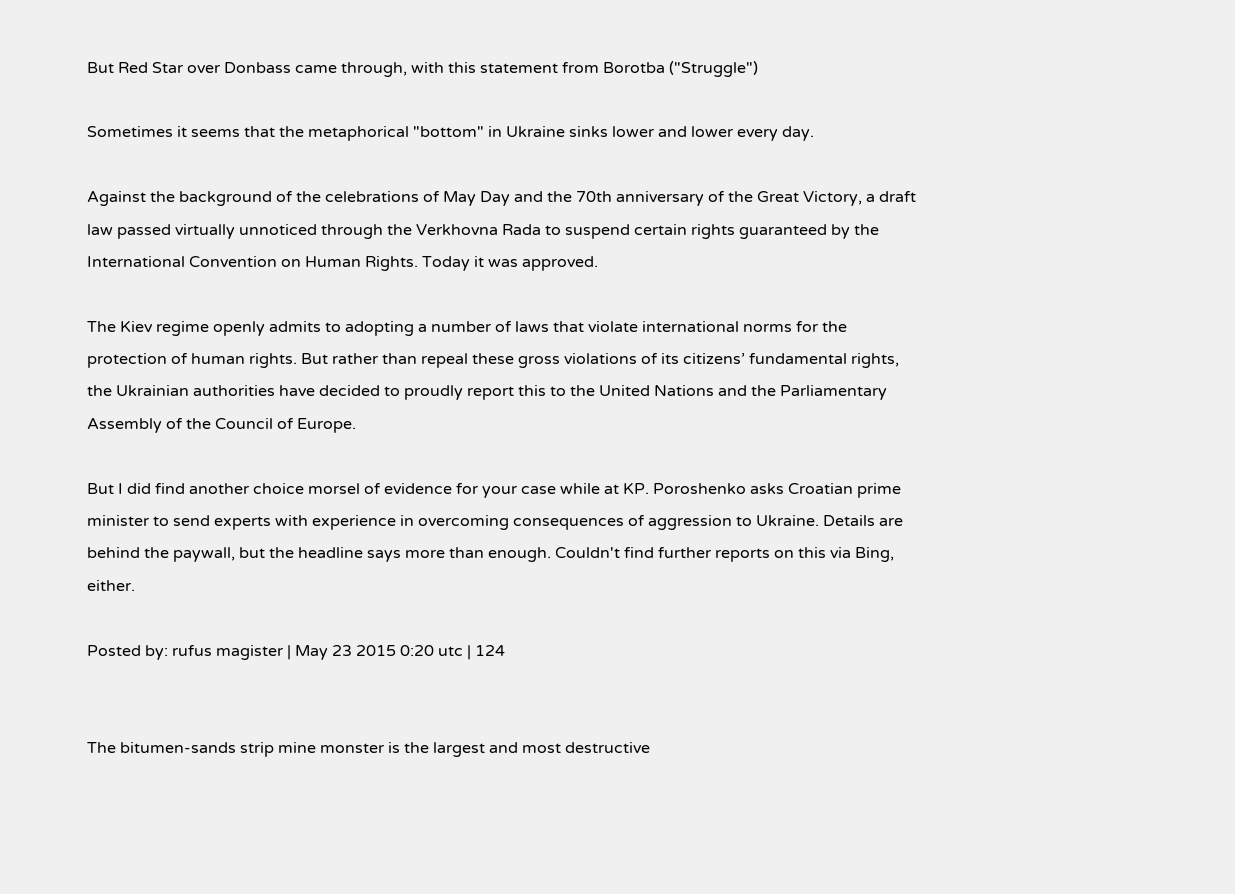But Red Star over Donbass came through, with this statement from Borotba ("Struggle")

Sometimes it seems that the metaphorical "bottom" in Ukraine sinks lower and lower every day.

Against the background of the celebrations of May Day and the 70th anniversary of the Great Victory, a draft law passed virtually unnoticed through the Verkhovna Rada to suspend certain rights guaranteed by the International Convention on Human Rights. Today it was approved.

The Kiev regime openly admits to adopting a number of laws that violate international norms for the protection of human rights. But rather than repeal these gross violations of its citizens’ fundamental rights, the Ukrainian authorities have decided to proudly report this to the United Nations and the Parliamentary Assembly of the Council of Europe.

But I did find another choice morsel of evidence for your case while at KP. Poroshenko asks Croatian prime minister to send experts with experience in overcoming consequences of aggression to Ukraine. Details are behind the paywall, but the headline says more than enough. Couldn't find further reports on this via Bing, either.

Posted by: rufus magister | May 23 2015 0:20 utc | 124


The bitumen-sands strip mine monster is the largest and most destructive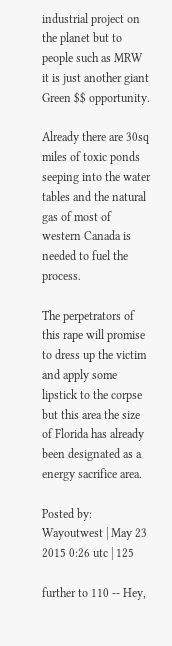industrial project on the planet but to people such as MRW it is just another giant Green $$ opportunity.

Already there are 30sq miles of toxic ponds seeping into the water tables and the natural gas of most of western Canada is needed to fuel the process.

The perpetrators of this rape will promise to dress up the victim and apply some lipstick to the corpse but this area the size of Florida has already been designated as a energy sacrifice area.

Posted by: Wayoutwest | May 23 2015 0:26 utc | 125

further to 110 -- Hey,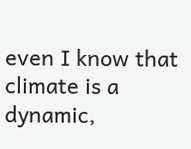even I know that climate is a dynamic,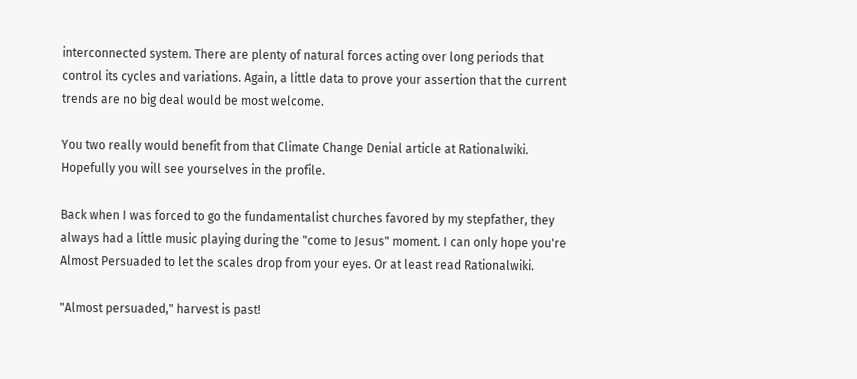interconnected system. There are plenty of natural forces acting over long periods that control its cycles and variations. Again, a little data to prove your assertion that the current trends are no big deal would be most welcome.

You two really would benefit from that Climate Change Denial article at Rationalwiki. Hopefully you will see yourselves in the profile.

Back when I was forced to go the fundamentalist churches favored by my stepfather, they always had a little music playing during the "come to Jesus" moment. I can only hope you're Almost Persuaded to let the scales drop from your eyes. Or at least read Rationalwiki.

"Almost persuaded," harvest is past!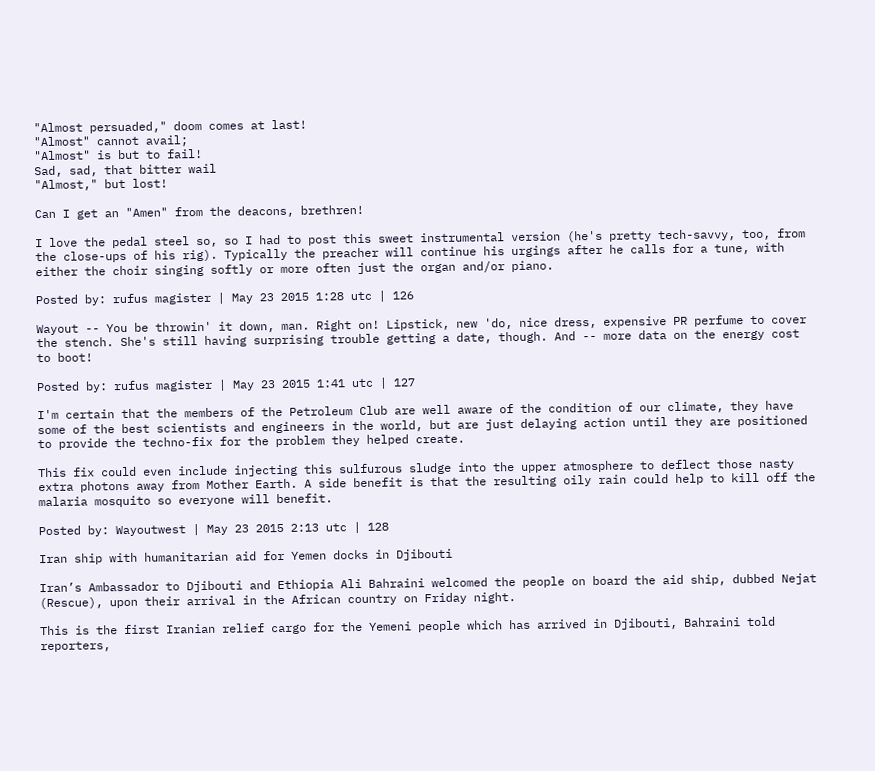"Almost persuaded," doom comes at last!
"Almost" cannot avail;
"Almost" is but to fail!
Sad, sad, that bitter wail
"Almost," but lost!

Can I get an "Amen" from the deacons, brethren!

I love the pedal steel so, so I had to post this sweet instrumental version (he's pretty tech-savvy, too, from the close-ups of his rig). Typically the preacher will continue his urgings after he calls for a tune, with either the choir singing softly or more often just the organ and/or piano.

Posted by: rufus magister | May 23 2015 1:28 utc | 126

Wayout -- You be throwin' it down, man. Right on! Lipstick, new 'do, nice dress, expensive PR perfume to cover the stench. She's still having surprising trouble getting a date, though. And -- more data on the energy cost to boot!

Posted by: rufus magister | May 23 2015 1:41 utc | 127

I'm certain that the members of the Petroleum Club are well aware of the condition of our climate, they have some of the best scientists and engineers in the world, but are just delaying action until they are positioned to provide the techno-fix for the problem they helped create.

This fix could even include injecting this sulfurous sludge into the upper atmosphere to deflect those nasty extra photons away from Mother Earth. A side benefit is that the resulting oily rain could help to kill off the malaria mosquito so everyone will benefit.

Posted by: Wayoutwest | May 23 2015 2:13 utc | 128

Iran ship with humanitarian aid for Yemen docks in Djibouti

Iran’s Ambassador to Djibouti and Ethiopia Ali Bahraini welcomed the people on board the aid ship, dubbed Nejat (Rescue), upon their arrival in the African country on Friday night.

This is the first Iranian relief cargo for the Yemeni people which has arrived in Djibouti, Bahraini told reporters,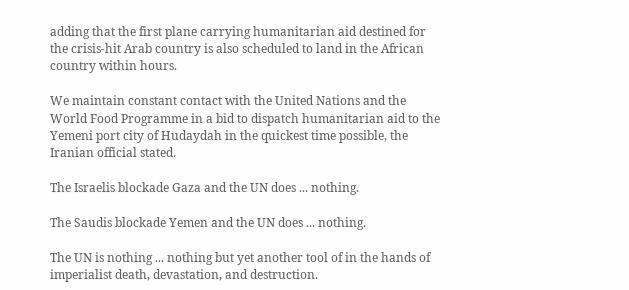adding that the first plane carrying humanitarian aid destined for the crisis-hit Arab country is also scheduled to land in the African country within hours.

We maintain constant contact with the United Nations and the World Food Programme in a bid to dispatch humanitarian aid to the Yemeni port city of Hudaydah in the quickest time possible, the Iranian official stated.

The Israelis blockade Gaza and the UN does ... nothing.

The Saudis blockade Yemen and the UN does ... nothing.

The UN is nothing ... nothing but yet another tool of in the hands of imperialist death, devastation, and destruction.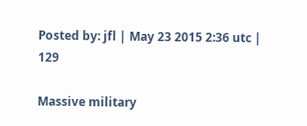Posted by: jfl | May 23 2015 2:36 utc | 129

Massive military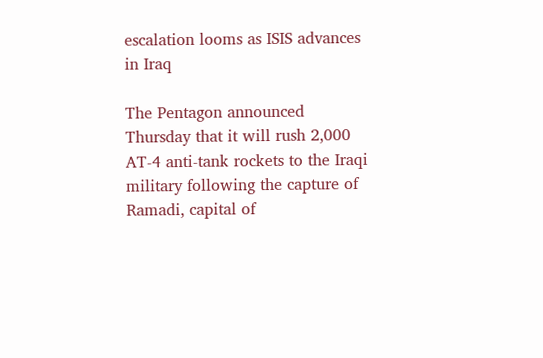escalation looms as ISIS advances in Iraq

The Pentagon announced Thursday that it will rush 2,000 AT-4 anti-tank rockets to the Iraqi military following the capture of Ramadi, capital of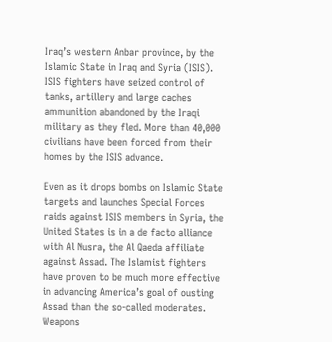Iraq’s western Anbar province, by the Islamic State in Iraq and Syria (ISIS). ISIS fighters have seized control of tanks, artillery and large caches ammunition abandoned by the Iraqi military as they fled. More than 40,000 civilians have been forced from their homes by the ISIS advance.

Even as it drops bombs on Islamic State targets and launches Special Forces raids against ISIS members in Syria, the United States is in a de facto alliance with Al Nusra, the Al Qaeda affiliate against Assad. The Islamist fighters have proven to be much more effective in advancing America’s goal of ousting Assad than the so-called moderates. Weapons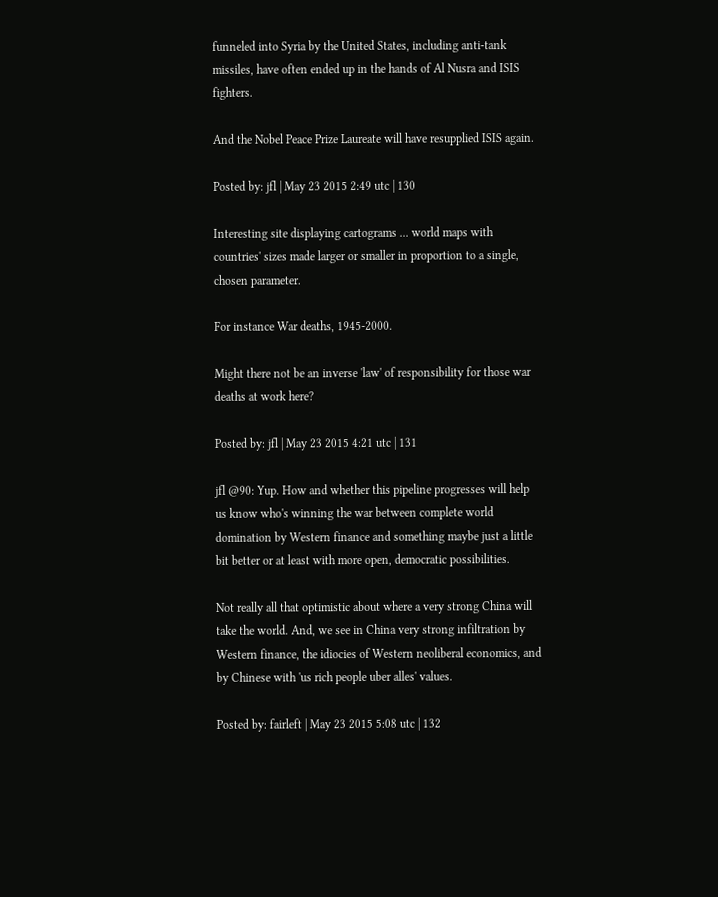funneled into Syria by the United States, including anti-tank missiles, have often ended up in the hands of Al Nusra and ISIS fighters.

And the Nobel Peace Prize Laureate will have resupplied ISIS again.

Posted by: jfl | May 23 2015 2:49 utc | 130

Interesting site displaying cartograms ... world maps with countries' sizes made larger or smaller in proportion to a single, chosen parameter.

For instance War deaths, 1945-2000.

Might there not be an inverse 'law' of responsibility for those war deaths at work here?

Posted by: jfl | May 23 2015 4:21 utc | 131

jfl @90: Yup. How and whether this pipeline progresses will help us know who's winning the war between complete world domination by Western finance and something maybe just a little bit better or at least with more open, democratic possibilities.

Not really all that optimistic about where a very strong China will take the world. And, we see in China very strong infiltration by Western finance, the idiocies of Western neoliberal economics, and by Chinese with 'us rich people uber alles' values.

Posted by: fairleft | May 23 2015 5:08 utc | 132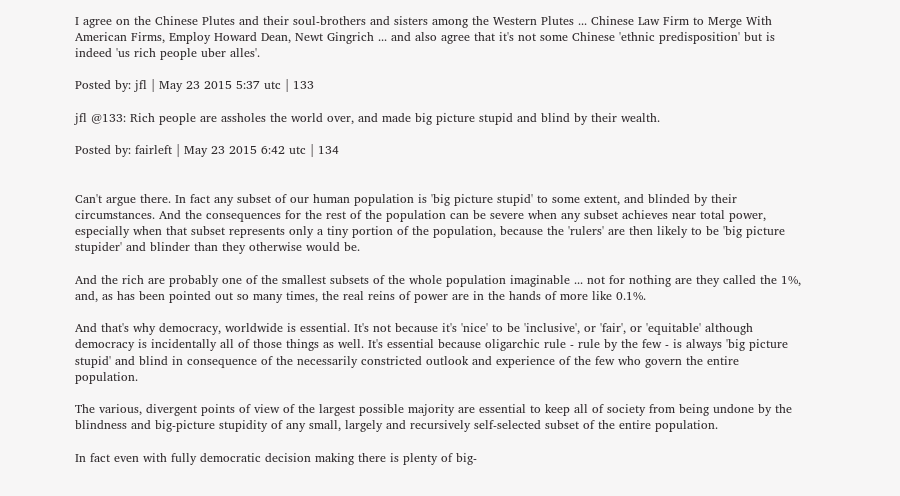I agree on the Chinese Plutes and their soul-brothers and sisters among the Western Plutes ... Chinese Law Firm to Merge With American Firms, Employ Howard Dean, Newt Gingrich ... and also agree that it's not some Chinese 'ethnic predisposition' but is indeed 'us rich people uber alles'.

Posted by: jfl | May 23 2015 5:37 utc | 133

jfl @133: Rich people are assholes the world over, and made big picture stupid and blind by their wealth.

Posted by: fairleft | May 23 2015 6:42 utc | 134


Can't argue there. In fact any subset of our human population is 'big picture stupid' to some extent, and blinded by their circumstances. And the consequences for the rest of the population can be severe when any subset achieves near total power, especially when that subset represents only a tiny portion of the population, because the 'rulers' are then likely to be 'big picture stupider' and blinder than they otherwise would be.

And the rich are probably one of the smallest subsets of the whole population imaginable ... not for nothing are they called the 1%, and, as has been pointed out so many times, the real reins of power are in the hands of more like 0.1%.

And that's why democracy, worldwide is essential. It's not because it's 'nice' to be 'inclusive', or 'fair', or 'equitable' although democracy is incidentally all of those things as well. It's essential because oligarchic rule - rule by the few - is always 'big picture stupid' and blind in consequence of the necessarily constricted outlook and experience of the few who govern the entire population.

The various, divergent points of view of the largest possible majority are essential to keep all of society from being undone by the blindness and big-picture stupidity of any small, largely and recursively self-selected subset of the entire population.

In fact even with fully democratic decision making there is plenty of big-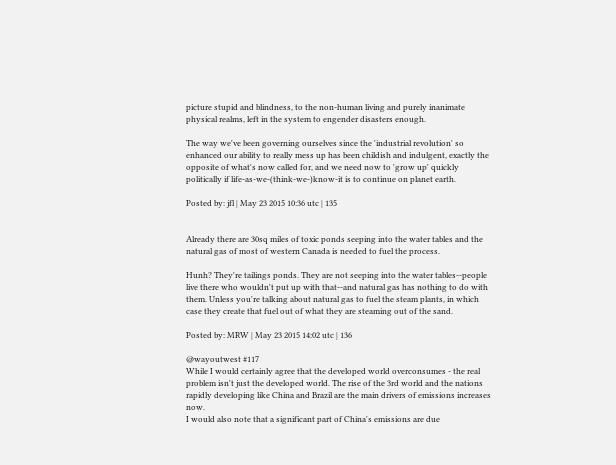picture stupid and blindness, to the non-human living and purely inanimate physical realms, left in the system to engender disasters enough.

The way we've been governing ourselves since the 'industrial revolution' so enhanced our ability to really mess up has been childish and indulgent, exactly the opposite of what's now called for, and we need now to 'grow up' quickly politically if life-as-we-(think-we-)know-it is to continue on planet earth.

Posted by: jfl | May 23 2015 10:36 utc | 135


Already there are 30sq miles of toxic ponds seeping into the water tables and the natural gas of most of western Canada is needed to fuel the process.

Hunh? They're tailings ponds. They are not seeping into the water tables--people live there who wouldn't put up with that--and natural gas has nothing to do with them. Unless you're talking about natural gas to fuel the steam plants, in which case they create that fuel out of what they are steaming out of the sand.

Posted by: MRW | May 23 2015 14:02 utc | 136

@wayoutwest #117
While I would certainly agree that the developed world overconsumes - the real problem isn't just the developed world. The rise of the 3rd world and the nations rapidly developing like China and Brazil are the main drivers of emissions increases now.
I would also note that a significant part of China's emissions are due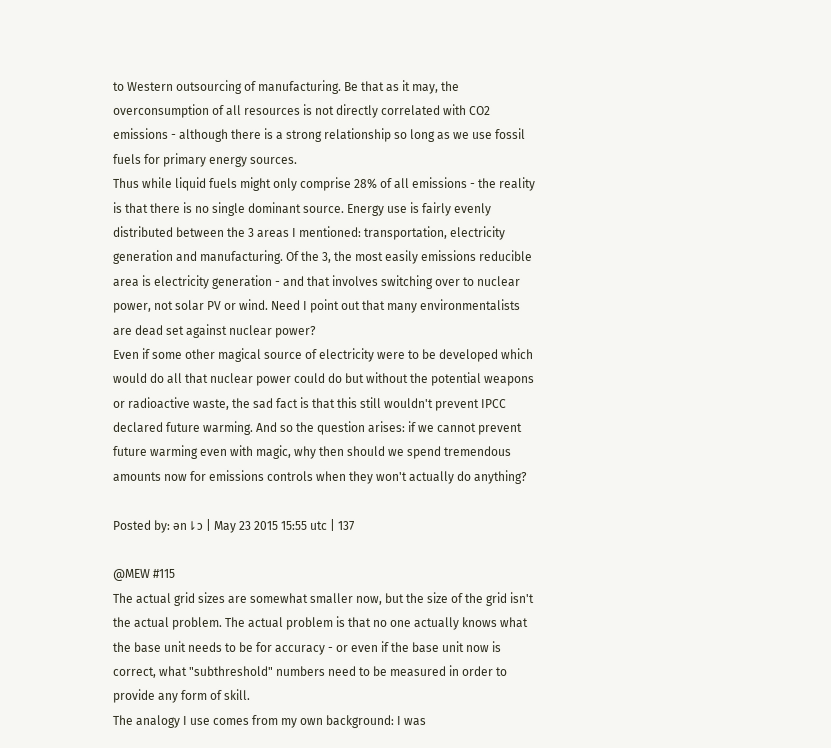to Western outsourcing of manufacturing. Be that as it may, the overconsumption of all resources is not directly correlated with CO2 emissions - although there is a strong relationship so long as we use fossil fuels for primary energy sources.
Thus while liquid fuels might only comprise 28% of all emissions - the reality is that there is no single dominant source. Energy use is fairly evenly distributed between the 3 areas I mentioned: transportation, electricity generation and manufacturing. Of the 3, the most easily emissions reducible area is electricity generation - and that involves switching over to nuclear power, not solar PV or wind. Need I point out that many environmentalists are dead set against nuclear power?
Even if some other magical source of electricity were to be developed which would do all that nuclear power could do but without the potential weapons or radioactive waste, the sad fact is that this still wouldn't prevent IPCC declared future warming. And so the question arises: if we cannot prevent future warming even with magic, why then should we spend tremendous amounts now for emissions controls when they won't actually do anything?

Posted by: ǝn⇂ɔ | May 23 2015 15:55 utc | 137

@MEW #115
The actual grid sizes are somewhat smaller now, but the size of the grid isn't the actual problem. The actual problem is that no one actually knows what the base unit needs to be for accuracy - or even if the base unit now is correct, what "subthreshold" numbers need to be measured in order to provide any form of skill.
The analogy I use comes from my own background: I was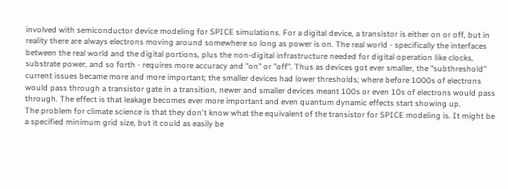involved with semiconductor device modeling for SPICE simulations. For a digital device, a transistor is either on or off, but in reality there are always electrons moving around somewhere so long as power is on. The real world - specifically the interfaces between the real world and the digital portions, plus the non-digital infrastructure needed for digital operation like clocks, substrate power, and so forth - requires more accuracy and "on" or "off". Thus as devices got ever smaller, the "subthreshold" current issues became more and more important; the smaller devices had lower thresholds; where before 1000s of electrons would pass through a transistor gate in a transition, newer and smaller devices meant 100s or even 10s of electrons would pass through. The effect is that leakage becomes ever more important and even quantum dynamic effects start showing up.
The problem for climate science is that they don't know what the equivalent of the transistor for SPICE modeling is. It might be a specified minimum grid size, but it could as easily be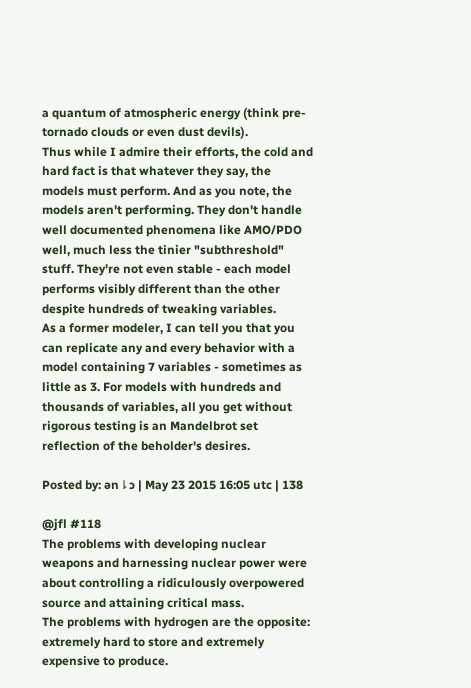a quantum of atmospheric energy (think pre-tornado clouds or even dust devils).
Thus while I admire their efforts, the cold and hard fact is that whatever they say, the models must perform. And as you note, the models aren't performing. They don't handle well documented phenomena like AMO/PDO well, much less the tinier "subthreshold" stuff. They're not even stable - each model performs visibly different than the other despite hundreds of tweaking variables.
As a former modeler, I can tell you that you can replicate any and every behavior with a model containing 7 variables - sometimes as little as 3. For models with hundreds and thousands of variables, all you get without rigorous testing is an Mandelbrot set reflection of the beholder's desires.

Posted by: ǝn⇂ɔ | May 23 2015 16:05 utc | 138

@jfl #118
The problems with developing nuclear weapons and harnessing nuclear power were about controlling a ridiculously overpowered source and attaining critical mass.
The problems with hydrogen are the opposite: extremely hard to store and extremely expensive to produce.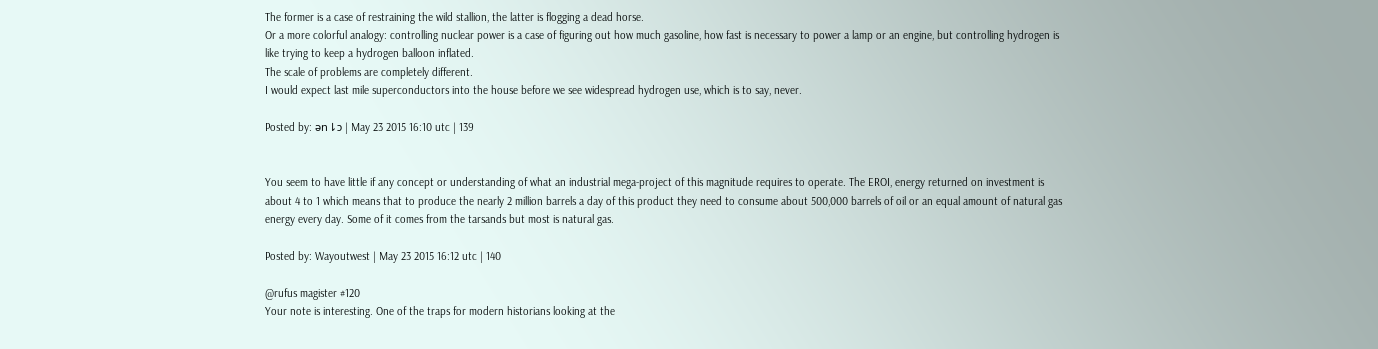The former is a case of restraining the wild stallion, the latter is flogging a dead horse.
Or a more colorful analogy: controlling nuclear power is a case of figuring out how much gasoline, how fast is necessary to power a lamp or an engine, but controlling hydrogen is like trying to keep a hydrogen balloon inflated.
The scale of problems are completely different.
I would expect last mile superconductors into the house before we see widespread hydrogen use, which is to say, never.

Posted by: ǝn⇂ɔ | May 23 2015 16:10 utc | 139


You seem to have little if any concept or understanding of what an industrial mega-project of this magnitude requires to operate. The EROI, energy returned on investment is about 4 to 1 which means that to produce the nearly 2 million barrels a day of this product they need to consume about 500,000 barrels of oil or an equal amount of natural gas energy every day. Some of it comes from the tarsands but most is natural gas.

Posted by: Wayoutwest | May 23 2015 16:12 utc | 140

@rufus magister #120
Your note is interesting. One of the traps for modern historians looking at the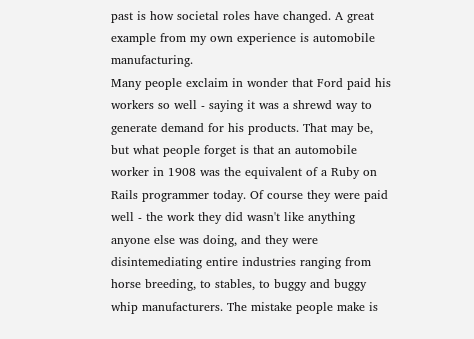past is how societal roles have changed. A great example from my own experience is automobile manufacturing.
Many people exclaim in wonder that Ford paid his workers so well - saying it was a shrewd way to generate demand for his products. That may be, but what people forget is that an automobile worker in 1908 was the equivalent of a Ruby on Rails programmer today. Of course they were paid well - the work they did wasn't like anything anyone else was doing, and they were disintemediating entire industries ranging from horse breeding, to stables, to buggy and buggy whip manufacturers. The mistake people make is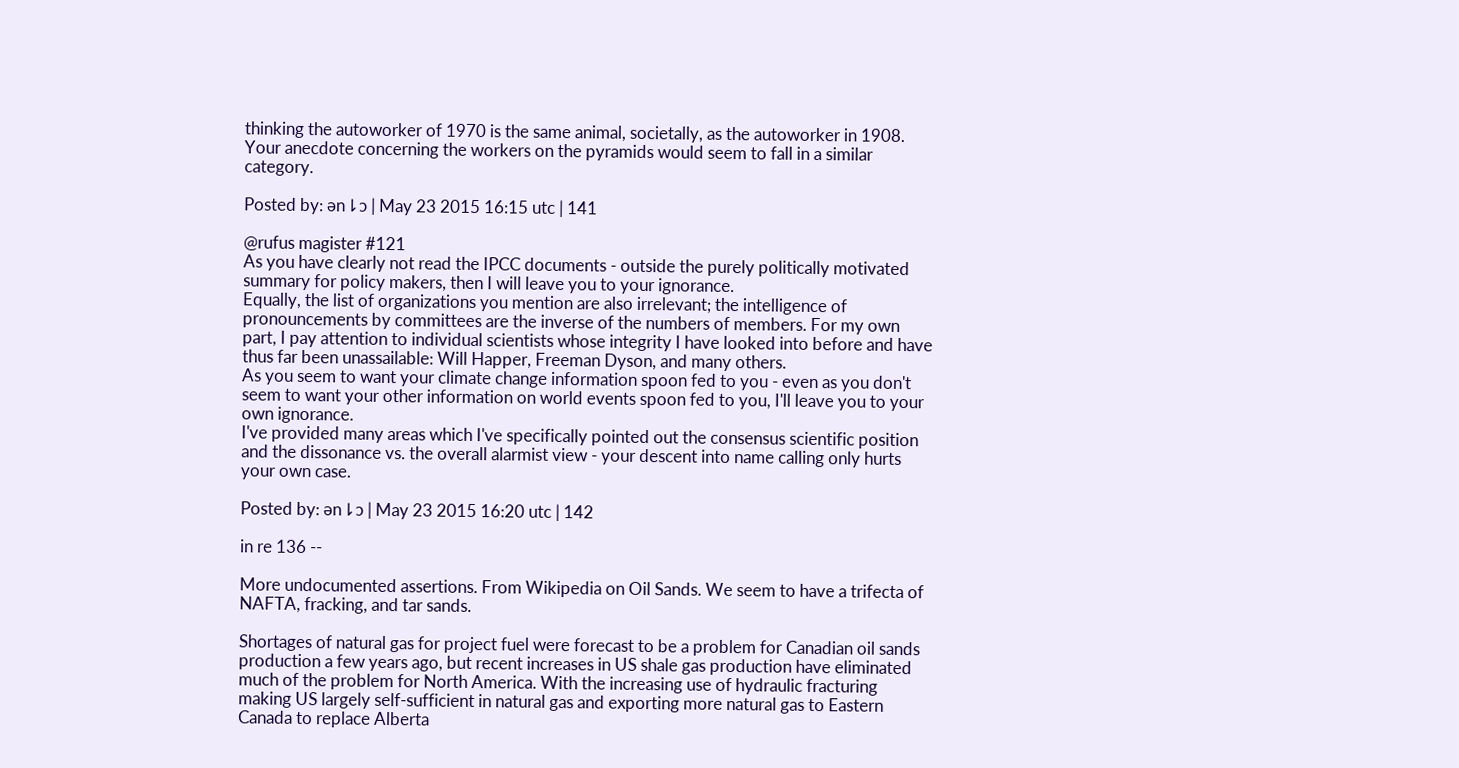thinking the autoworker of 1970 is the same animal, societally, as the autoworker in 1908.
Your anecdote concerning the workers on the pyramids would seem to fall in a similar category.

Posted by: ǝn⇂ɔ | May 23 2015 16:15 utc | 141

@rufus magister #121
As you have clearly not read the IPCC documents - outside the purely politically motivated summary for policy makers, then I will leave you to your ignorance.
Equally, the list of organizations you mention are also irrelevant; the intelligence of pronouncements by committees are the inverse of the numbers of members. For my own part, I pay attention to individual scientists whose integrity I have looked into before and have thus far been unassailable: Will Happer, Freeman Dyson, and many others.
As you seem to want your climate change information spoon fed to you - even as you don't seem to want your other information on world events spoon fed to you, I'll leave you to your own ignorance.
I've provided many areas which I've specifically pointed out the consensus scientific position and the dissonance vs. the overall alarmist view - your descent into name calling only hurts your own case.

Posted by: ǝn⇂ɔ | May 23 2015 16:20 utc | 142

in re 136 --

More undocumented assertions. From Wikipedia on Oil Sands. We seem to have a trifecta of NAFTA, fracking, and tar sands.

Shortages of natural gas for project fuel were forecast to be a problem for Canadian oil sands production a few years ago, but recent increases in US shale gas production have eliminated much of the problem for North America. With the increasing use of hydraulic fracturing making US largely self-sufficient in natural gas and exporting more natural gas to Eastern Canada to replace Alberta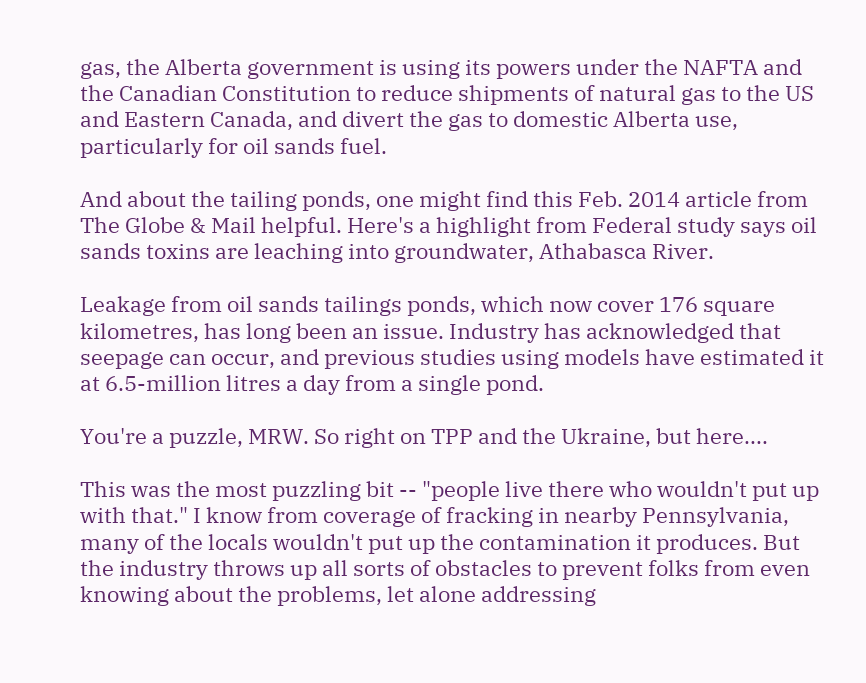gas, the Alberta government is using its powers under the NAFTA and the Canadian Constitution to reduce shipments of natural gas to the US and Eastern Canada, and divert the gas to domestic Alberta use, particularly for oil sands fuel.

And about the tailing ponds, one might find this Feb. 2014 article from The Globe & Mail helpful. Here's a highlight from Federal study says oil sands toxins are leaching into groundwater, Athabasca River.

Leakage from oil sands tailings ponds, which now cover 176 square kilometres, has long been an issue. Industry has acknowledged that seepage can occur, and previous studies using models have estimated it at 6.5-million litres a day from a single pond.

You're a puzzle, MRW. So right on TPP and the Ukraine, but here....

This was the most puzzling bit -- "people live there who wouldn't put up with that." I know from coverage of fracking in nearby Pennsylvania, many of the locals wouldn't put up the contamination it produces. But the industry throws up all sorts of obstacles to prevent folks from even knowing about the problems, let alone addressing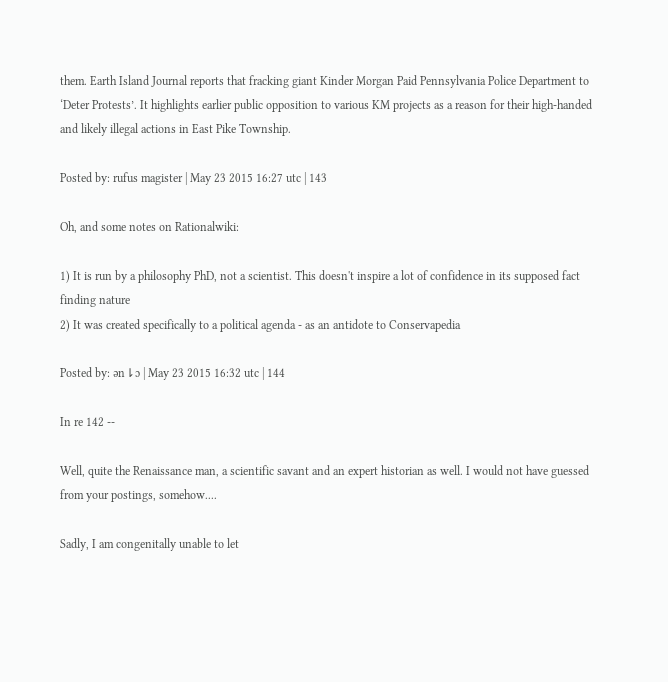them. Earth Island Journal reports that fracking giant Kinder Morgan Paid Pennsylvania Police Department to ‘Deter Protests’. It highlights earlier public opposition to various KM projects as a reason for their high-handed and likely illegal actions in East Pike Township.

Posted by: rufus magister | May 23 2015 16:27 utc | 143

Oh, and some notes on Rationalwiki:

1) It is run by a philosophy PhD, not a scientist. This doesn't inspire a lot of confidence in its supposed fact finding nature
2) It was created specifically to a political agenda - as an antidote to Conservapedia

Posted by: ǝn⇂ɔ | May 23 2015 16:32 utc | 144

In re 142 --

Well, quite the Renaissance man, a scientific savant and an expert historian as well. I would not have guessed from your postings, somehow....

Sadly, I am congenitally unable to let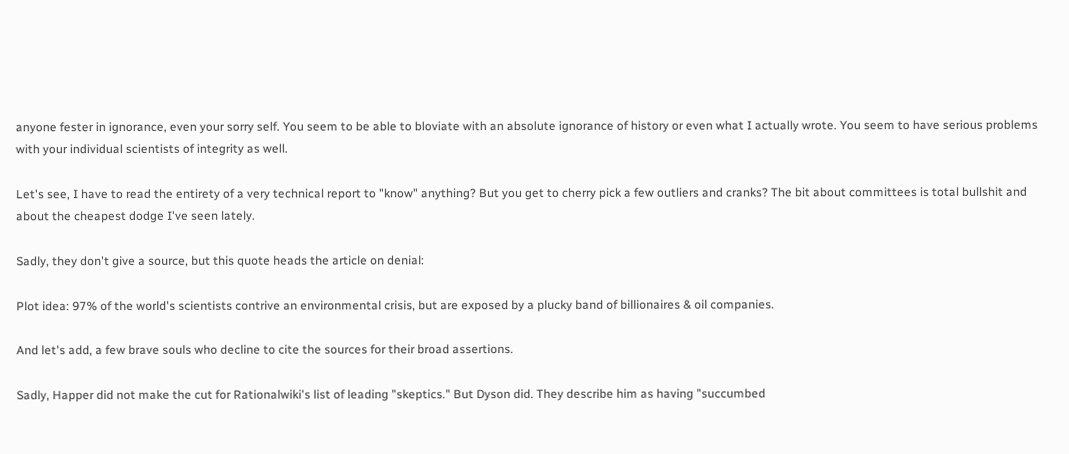anyone fester in ignorance, even your sorry self. You seem to be able to bloviate with an absolute ignorance of history or even what I actually wrote. You seem to have serious problems with your individual scientists of integrity as well.

Let's see, I have to read the entirety of a very technical report to "know" anything? But you get to cherry pick a few outliers and cranks? The bit about committees is total bullshit and about the cheapest dodge I've seen lately.

Sadly, they don't give a source, but this quote heads the article on denial:

Plot idea: 97% of the world's scientists contrive an environmental crisis, but are exposed by a plucky band of billionaires & oil companies.

And let's add, a few brave souls who decline to cite the sources for their broad assertions.

Sadly, Happer did not make the cut for Rationalwiki's list of leading "skeptics." But Dyson did. They describe him as having "succumbed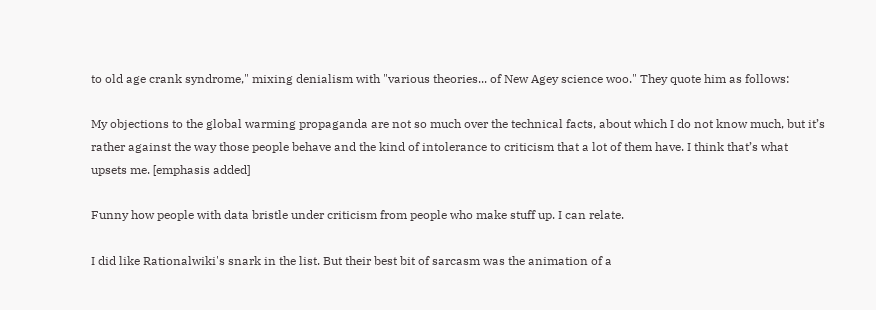to old age crank syndrome," mixing denialism with "various theories... of New Agey science woo." They quote him as follows:

My objections to the global warming propaganda are not so much over the technical facts, about which I do not know much, but it’s rather against the way those people behave and the kind of intolerance to criticism that a lot of them have. I think that’s what upsets me. [emphasis added]

Funny how people with data bristle under criticism from people who make stuff up. I can relate.

I did like Rationalwiki's snark in the list. But their best bit of sarcasm was the animation of a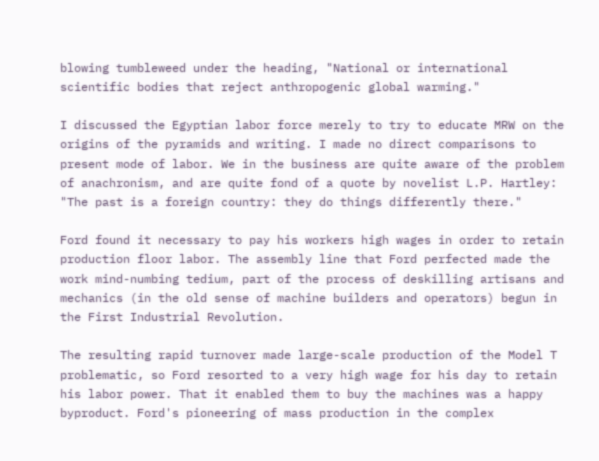blowing tumbleweed under the heading, "National or international scientific bodies that reject anthropogenic global warming."

I discussed the Egyptian labor force merely to try to educate MRW on the origins of the pyramids and writing. I made no direct comparisons to present mode of labor. We in the business are quite aware of the problem of anachronism, and are quite fond of a quote by novelist L.P. Hartley: "The past is a foreign country: they do things differently there."

Ford found it necessary to pay his workers high wages in order to retain production floor labor. The assembly line that Ford perfected made the work mind-numbing tedium, part of the process of deskilling artisans and mechanics (in the old sense of machine builders and operators) begun in the First Industrial Revolution.

The resulting rapid turnover made large-scale production of the Model T problematic, so Ford resorted to a very high wage for his day to retain his labor power. That it enabled them to buy the machines was a happy byproduct. Ford's pioneering of mass production in the complex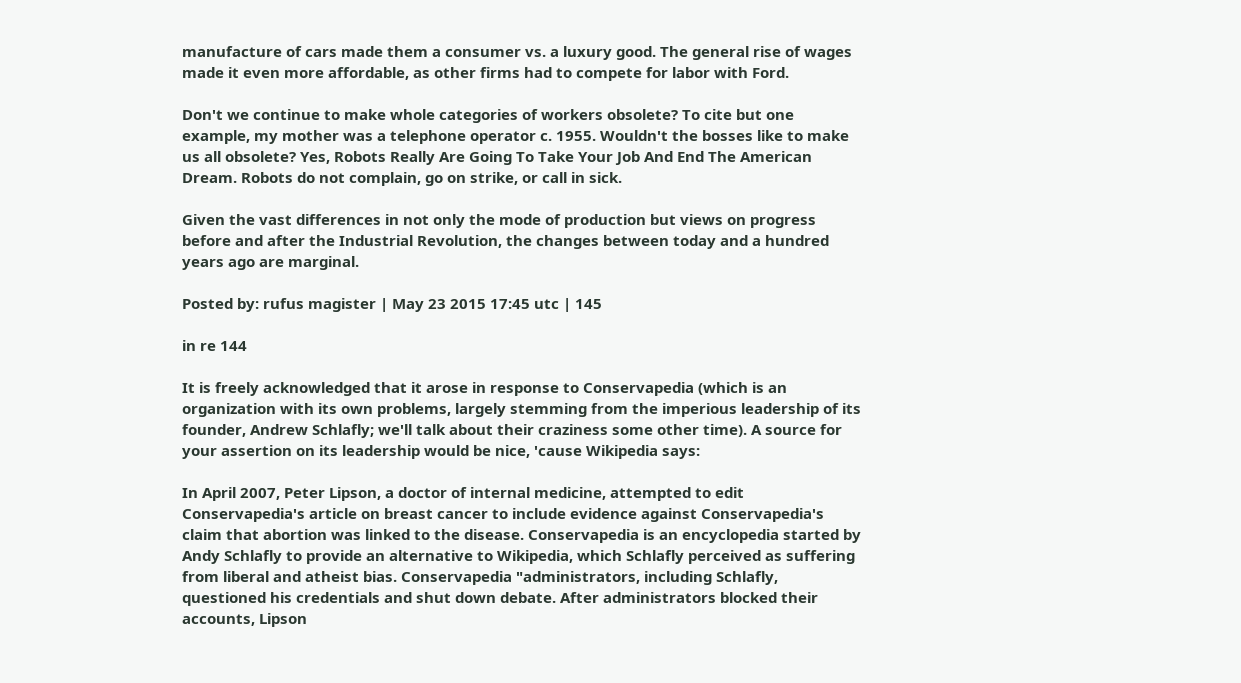manufacture of cars made them a consumer vs. a luxury good. The general rise of wages made it even more affordable, as other firms had to compete for labor with Ford.

Don't we continue to make whole categories of workers obsolete? To cite but one example, my mother was a telephone operator c. 1955. Wouldn't the bosses like to make us all obsolete? Yes, Robots Really Are Going To Take Your Job And End The American Dream. Robots do not complain, go on strike, or call in sick.

Given the vast differences in not only the mode of production but views on progress before and after the Industrial Revolution, the changes between today and a hundred years ago are marginal.

Posted by: rufus magister | May 23 2015 17:45 utc | 145

in re 144

It is freely acknowledged that it arose in response to Conservapedia (which is an organization with its own problems, largely stemming from the imperious leadership of its founder, Andrew Schlafly; we'll talk about their craziness some other time). A source for your assertion on its leadership would be nice, 'cause Wikipedia says:

In April 2007, Peter Lipson, a doctor of internal medicine, attempted to edit Conservapedia's article on breast cancer to include evidence against Conservapedia's claim that abortion was linked to the disease. Conservapedia is an encyclopedia started by Andy Schlafly to provide an alternative to Wikipedia, which Schlafly perceived as suffering from liberal and atheist bias. Conservapedia "administrators, including Schlafly, questioned his credentials and shut down debate. After administrators blocked their accounts, Lipson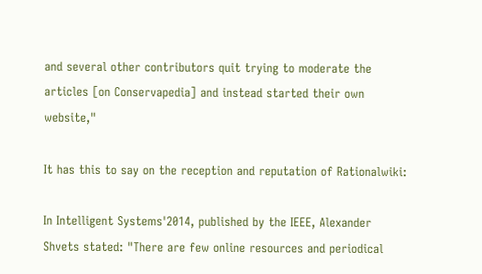and several other contributors quit trying to moderate the articles [on Conservapedia] and instead started their own website,"

It has this to say on the reception and reputation of Rationalwiki:

In Intelligent Systems'2014, published by the IEEE, Alexander Shvets stated: "There are few online resources and periodical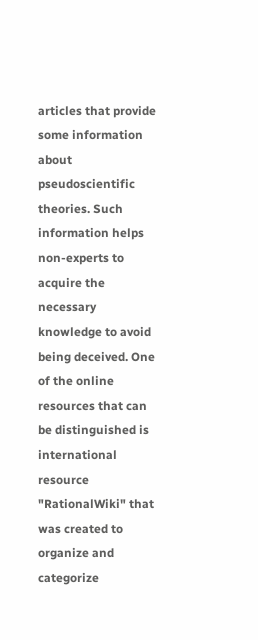articles that provide some information about pseudoscientific theories. Such information helps non-experts to acquire the necessary knowledge to avoid being deceived. One of the online resources that can be distinguished is international resource "RationalWiki" that was created to organize and categorize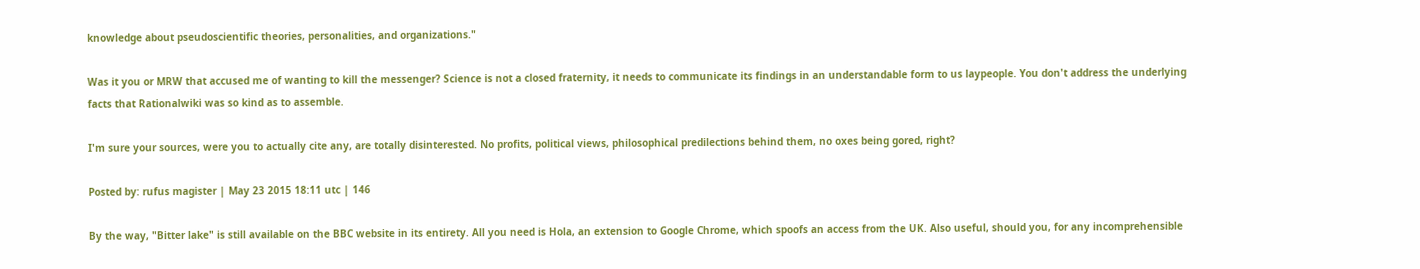knowledge about pseudoscientific theories, personalities, and organizations."

Was it you or MRW that accused me of wanting to kill the messenger? Science is not a closed fraternity, it needs to communicate its findings in an understandable form to us laypeople. You don't address the underlying facts that Rationalwiki was so kind as to assemble.

I'm sure your sources, were you to actually cite any, are totally disinterested. No profits, political views, philosophical predilections behind them, no oxes being gored, right?

Posted by: rufus magister | May 23 2015 18:11 utc | 146

By the way, "Bitter lake" is still available on the BBC website in its entirety. All you need is Hola, an extension to Google Chrome, which spoofs an access from the UK. Also useful, should you, for any incomprehensible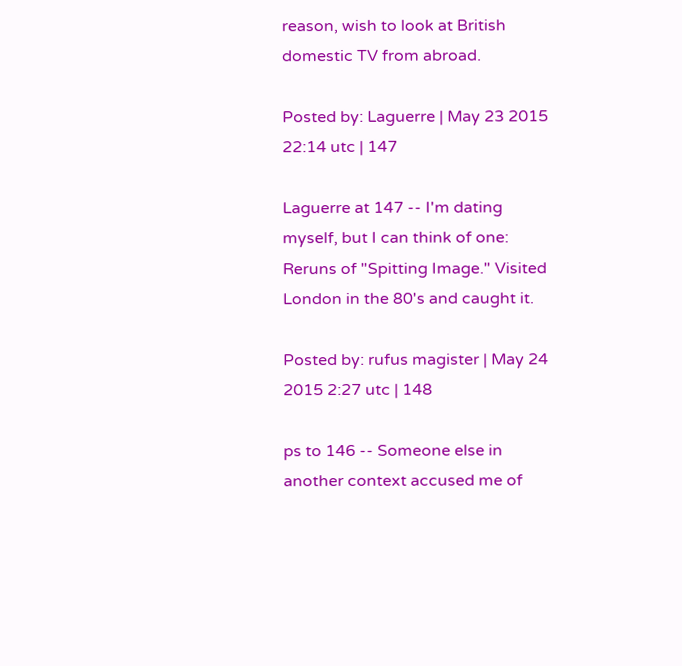reason, wish to look at British domestic TV from abroad.

Posted by: Laguerre | May 23 2015 22:14 utc | 147

Laguerre at 147 -- I'm dating myself, but I can think of one: Reruns of "Spitting Image." Visited London in the 80's and caught it.

Posted by: rufus magister | May 24 2015 2:27 utc | 148

ps to 146 -- Someone else in another context accused me of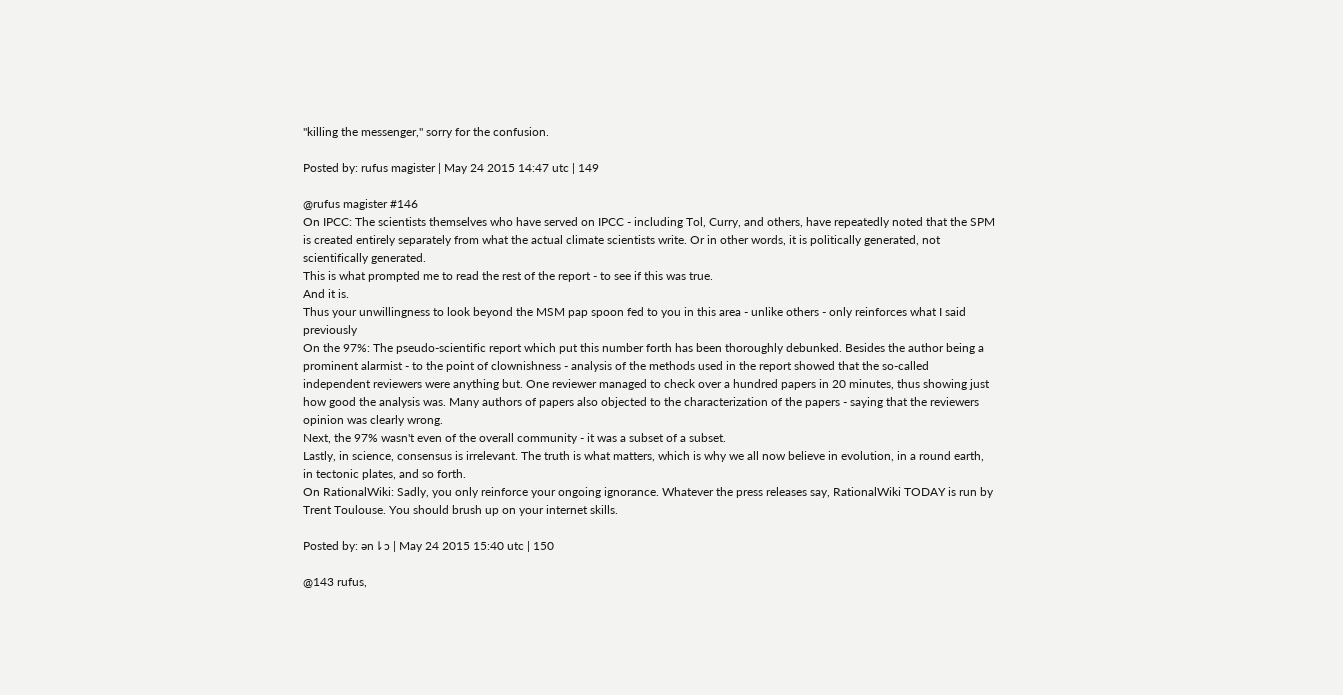"killing the messenger," sorry for the confusion.

Posted by: rufus magister | May 24 2015 14:47 utc | 149

@rufus magister #146
On IPCC: The scientists themselves who have served on IPCC - including Tol, Curry, and others, have repeatedly noted that the SPM is created entirely separately from what the actual climate scientists write. Or in other words, it is politically generated, not scientifically generated.
This is what prompted me to read the rest of the report - to see if this was true.
And it is.
Thus your unwillingness to look beyond the MSM pap spoon fed to you in this area - unlike others - only reinforces what I said previously
On the 97%: The pseudo-scientific report which put this number forth has been thoroughly debunked. Besides the author being a prominent alarmist - to the point of clownishness - analysis of the methods used in the report showed that the so-called independent reviewers were anything but. One reviewer managed to check over a hundred papers in 20 minutes, thus showing just how good the analysis was. Many authors of papers also objected to the characterization of the papers - saying that the reviewers opinion was clearly wrong.
Next, the 97% wasn't even of the overall community - it was a subset of a subset.
Lastly, in science, consensus is irrelevant. The truth is what matters, which is why we all now believe in evolution, in a round earth, in tectonic plates, and so forth.
On RationalWiki: Sadly, you only reinforce your ongoing ignorance. Whatever the press releases say, RationalWiki TODAY is run by Trent Toulouse. You should brush up on your internet skills.

Posted by: ǝn⇂ɔ | May 24 2015 15:40 utc | 150

@143 rufus,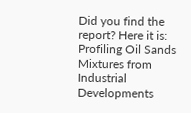Did you find the report? Here it is: Profiling Oil Sands Mixtures from Industrial Developments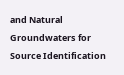and Natural Groundwaters for Source Identification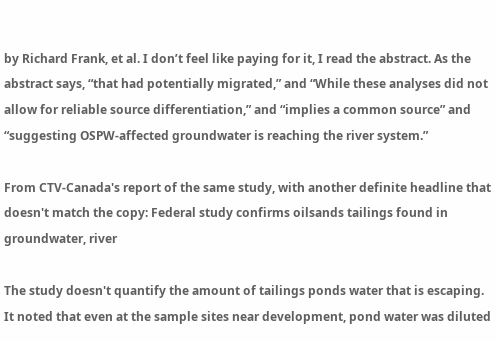by Richard Frank, et al. I don’t feel like paying for it, I read the abstract. As the abstract says, “that had potentially migrated,” and “While these analyses did not allow for reliable source differentiation,” and “implies a common source” and “suggesting OSPW-affected groundwater is reaching the river system.”

From CTV-Canada's report of the same study, with another definite headline that doesn't match the copy: Federal study confirms oilsands tailings found in groundwater, river

The study doesn't quantify the amount of tailings ponds water that is escaping. It noted that even at the sample sites near development, pond water was diluted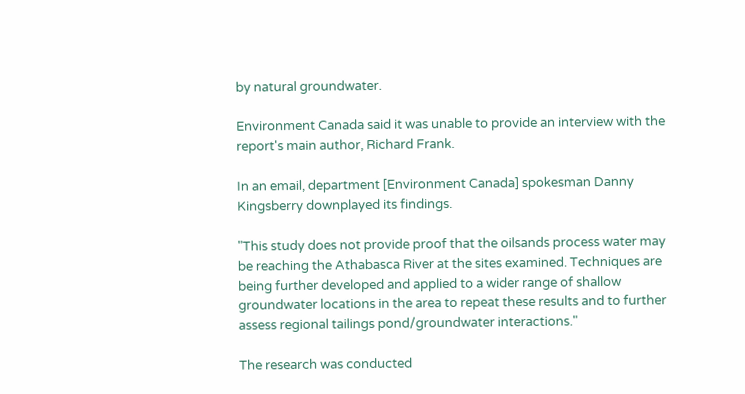by natural groundwater.

Environment Canada said it was unable to provide an interview with the report's main author, Richard Frank.

In an email, department [Environment Canada] spokesman Danny Kingsberry downplayed its findings.

"This study does not provide proof that the oilsands process water may be reaching the Athabasca River at the sites examined. Techniques are being further developed and applied to a wider range of shallow groundwater locations in the area to repeat these results and to further assess regional tailings pond/groundwater interactions."

The research was conducted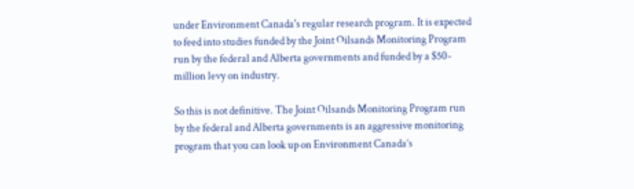under Environment Canada's regular research program. It is expected to feed into studies funded by the Joint Oilsands Monitoring Program run by the federal and Alberta governments and funded by a $50-million levy on industry.

So this is not definitive. The Joint Oilsands Monitoring Program run by the federal and Alberta governments is an aggressive monitoring program that you can look up on Environment Canada’s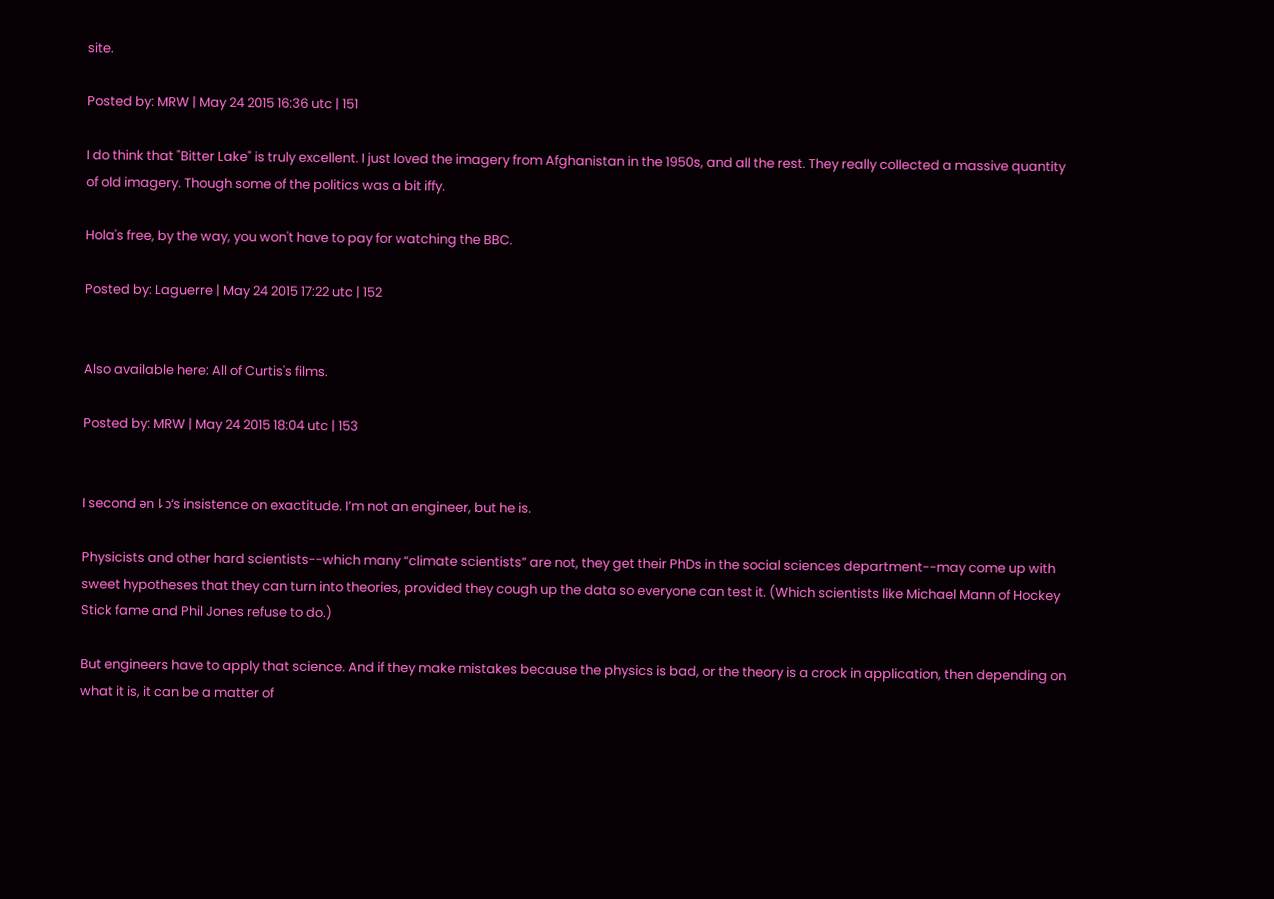site.

Posted by: MRW | May 24 2015 16:36 utc | 151

I do think that "Bitter Lake" is truly excellent. I just loved the imagery from Afghanistan in the 1950s, and all the rest. They really collected a massive quantity of old imagery. Though some of the politics was a bit iffy.

Hola's free, by the way, you won't have to pay for watching the BBC.

Posted by: Laguerre | May 24 2015 17:22 utc | 152


Also available here: All of Curtis's films.

Posted by: MRW | May 24 2015 18:04 utc | 153


I second ǝn⇂ɔ‘s insistence on exactitude. I’m not an engineer, but he is.

Physicists and other hard scientists--which many “climate scientists” are not, they get their PhDs in the social sciences department--may come up with sweet hypotheses that they can turn into theories, provided they cough up the data so everyone can test it. (Which scientists like Michael Mann of Hockey Stick fame and Phil Jones refuse to do.)

But engineers have to apply that science. And if they make mistakes because the physics is bad, or the theory is a crock in application, then depending on what it is, it can be a matter of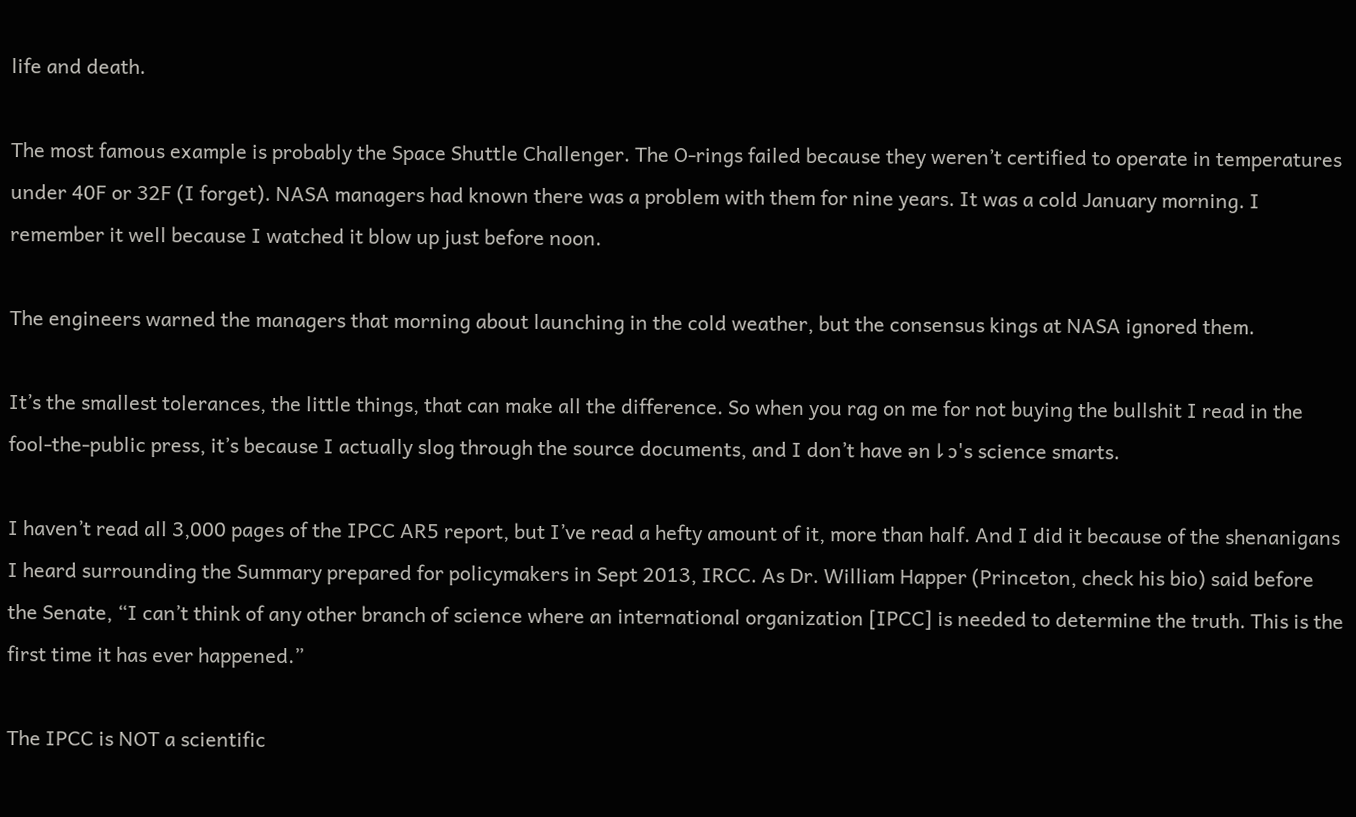life and death.

The most famous example is probably the Space Shuttle Challenger. The O-rings failed because they weren’t certified to operate in temperatures under 40F or 32F (I forget). NASA managers had known there was a problem with them for nine years. It was a cold January morning. I remember it well because I watched it blow up just before noon.

The engineers warned the managers that morning about launching in the cold weather, but the consensus kings at NASA ignored them.

It’s the smallest tolerances, the little things, that can make all the difference. So when you rag on me for not buying the bullshit I read in the fool-the-public press, it’s because I actually slog through the source documents, and I don’t have ǝn⇂ɔ's science smarts.

I haven’t read all 3,000 pages of the IPCC AR5 report, but I’ve read a hefty amount of it, more than half. And I did it because of the shenanigans I heard surrounding the Summary prepared for policymakers in Sept 2013, IRCC. As Dr. William Happer (Princeton, check his bio) said before the Senate, “I can’t think of any other branch of science where an international organization [IPCC] is needed to determine the truth. This is the first time it has ever happened.”

The IPCC is NOT a scientific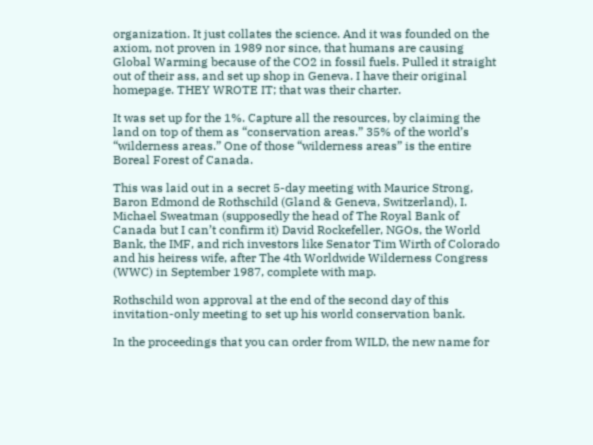organization. It just collates the science. And it was founded on the axiom, not proven in 1989 nor since, that humans are causing Global Warming because of the CO2 in fossil fuels. Pulled it straight out of their ass, and set up shop in Geneva. I have their original homepage. THEY WROTE IT; that was their charter.

It was set up for the 1%. Capture all the resources, by claiming the land on top of them as “conservation areas.” 35% of the world’s “wilderness areas.” One of those “wilderness areas” is the entire Boreal Forest of Canada.

This was laid out in a secret 5-day meeting with Maurice Strong, Baron Edmond de Rothschild (Gland & Geneva, Switzerland), I. Michael Sweatman (supposedly the head of The Royal Bank of Canada but I can’t confirm it) David Rockefeller, NGOs, the World Bank, the IMF, and rich investors like Senator Tim Wirth of Colorado and his heiress wife, after The 4th Worldwide Wilderness Congress (WWC) in September 1987, complete with map.

Rothschild won approval at the end of the second day of this invitation-only meeting to set up his world conservation bank.

In the proceedings that you can order from WILD, the new name for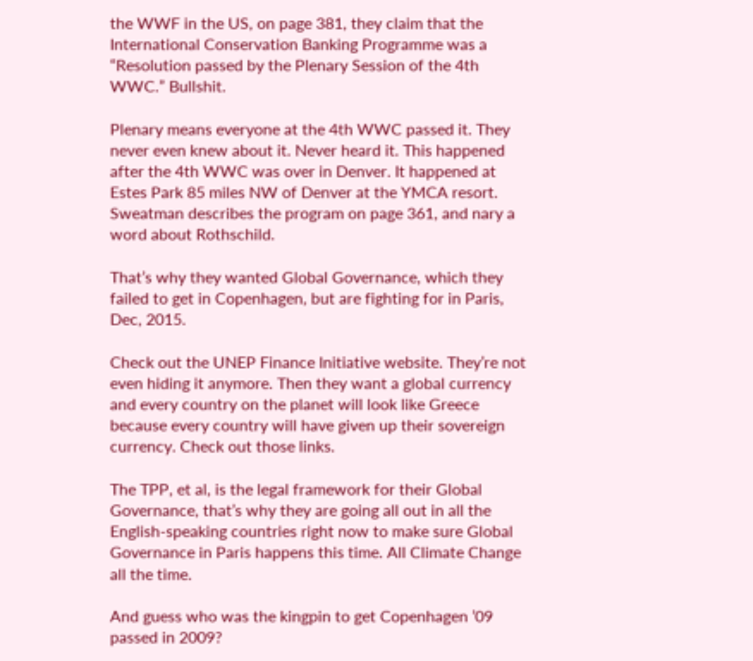the WWF in the US, on page 381, they claim that the International Conservation Banking Programme was a “Resolution passed by the Plenary Session of the 4th WWC.” Bullshit.

Plenary means everyone at the 4th WWC passed it. They never even knew about it. Never heard it. This happened after the 4th WWC was over in Denver. It happened at Estes Park 85 miles NW of Denver at the YMCA resort. Sweatman describes the program on page 361, and nary a word about Rothschild.

That’s why they wanted Global Governance, which they failed to get in Copenhagen, but are fighting for in Paris, Dec, 2015.

Check out the UNEP Finance Initiative website. They’re not even hiding it anymore. Then they want a global currency and every country on the planet will look like Greece because every country will have given up their sovereign currency. Check out those links.

The TPP, et al, is the legal framework for their Global Governance, that’s why they are going all out in all the English-speaking countries right now to make sure Global Governance in Paris happens this time. All Climate Change all the time.

And guess who was the kingpin to get Copenhagen ’09 passed in 2009?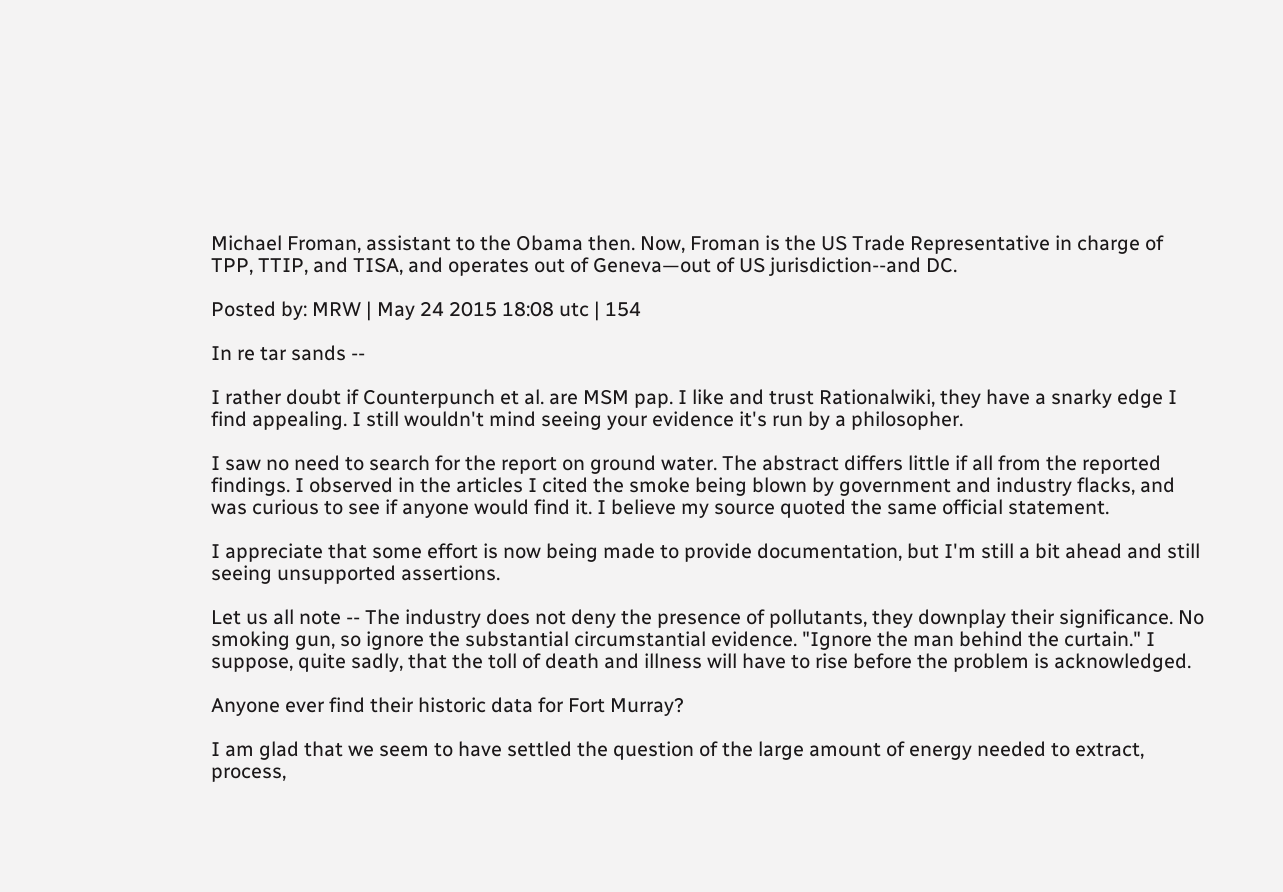Michael Froman, assistant to the Obama then. Now, Froman is the US Trade Representative in charge of TPP, TTIP, and TISA, and operates out of Geneva—out of US jurisdiction--and DC.

Posted by: MRW | May 24 2015 18:08 utc | 154

In re tar sands --

I rather doubt if Counterpunch et al. are MSM pap. I like and trust Rationalwiki, they have a snarky edge I find appealing. I still wouldn't mind seeing your evidence it's run by a philosopher.

I saw no need to search for the report on ground water. The abstract differs little if all from the reported findings. I observed in the articles I cited the smoke being blown by government and industry flacks, and was curious to see if anyone would find it. I believe my source quoted the same official statement.

I appreciate that some effort is now being made to provide documentation, but I'm still a bit ahead and still seeing unsupported assertions.

Let us all note -- The industry does not deny the presence of pollutants, they downplay their significance. No smoking gun, so ignore the substantial circumstantial evidence. "Ignore the man behind the curtain." I suppose, quite sadly, that the toll of death and illness will have to rise before the problem is acknowledged.

Anyone ever find their historic data for Fort Murray?

I am glad that we seem to have settled the question of the large amount of energy needed to extract, process,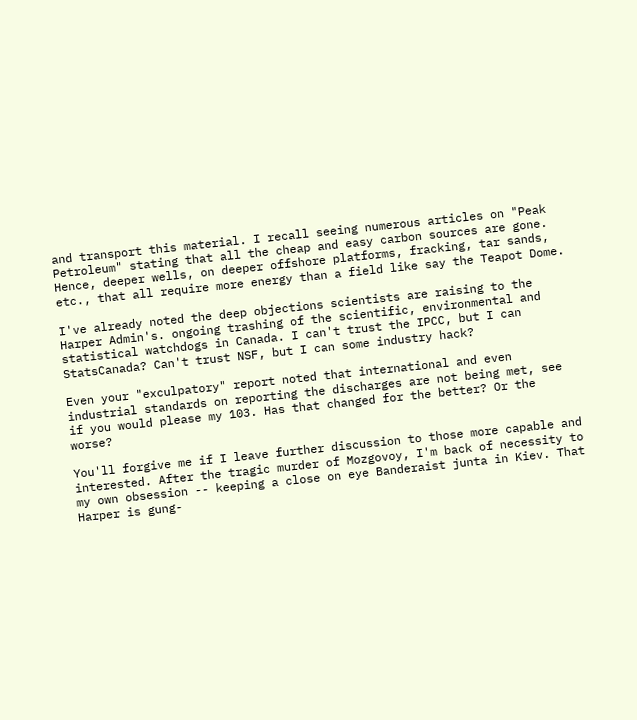and transport this material. I recall seeing numerous articles on "Peak Petroleum" stating that all the cheap and easy carbon sources are gone. Hence, deeper wells, on deeper offshore platforms, fracking, tar sands, etc., that all require more energy than a field like say the Teapot Dome.

I've already noted the deep objections scientists are raising to the Harper Admin's. ongoing trashing of the scientific, environmental and statistical watchdogs in Canada. I can't trust the IPCC, but I can StatsCanada? Can't trust NSF, but I can some industry hack?

Even your "exculpatory" report noted that international and even industrial standards on reporting the discharges are not being met, see if you would please my 103. Has that changed for the better? Or the worse?

You'll forgive me if I leave further discussion to those more capable and interested. After the tragic murder of Mozgovoy, I'm back of necessity to my own obsession -- keeping a close on eye Banderaist junta in Kiev. That Harper is gung-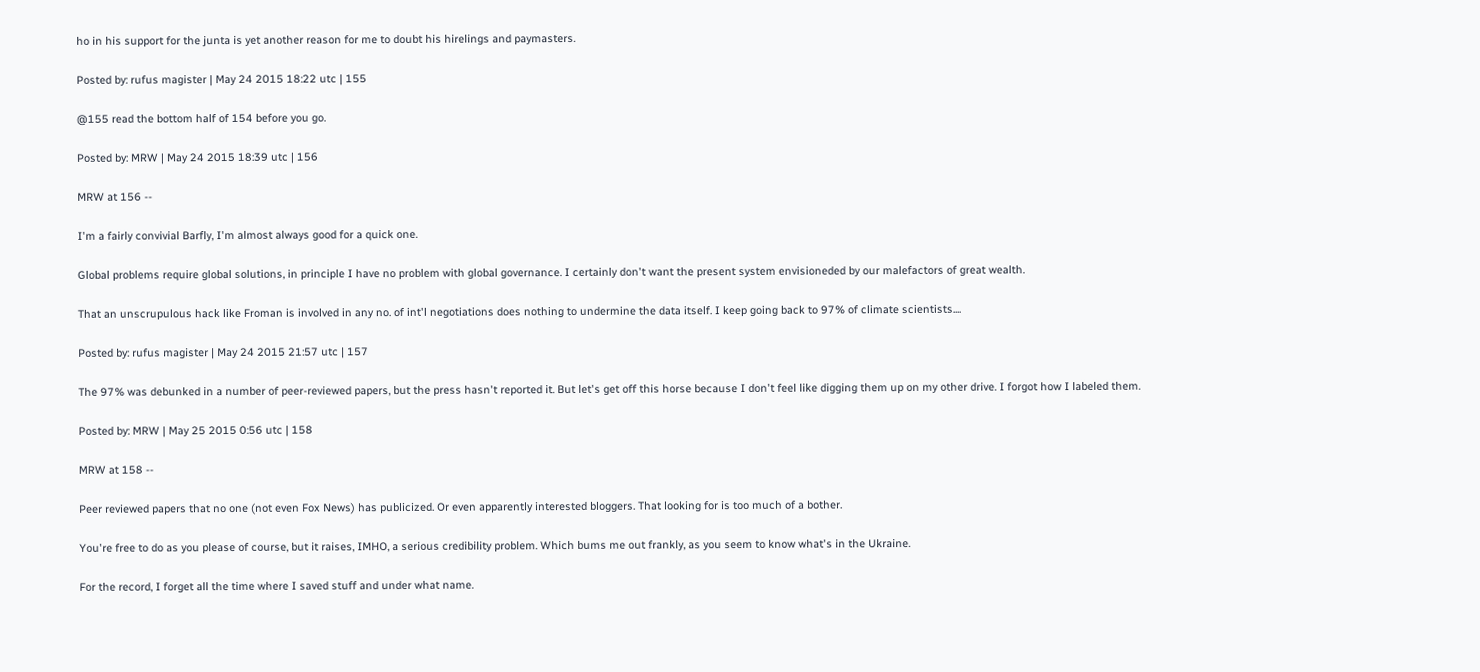ho in his support for the junta is yet another reason for me to doubt his hirelings and paymasters.

Posted by: rufus magister | May 24 2015 18:22 utc | 155

@155 read the bottom half of 154 before you go.

Posted by: MRW | May 24 2015 18:39 utc | 156

MRW at 156 --

I'm a fairly convivial Barfly, I'm almost always good for a quick one.

Global problems require global solutions, in principle I have no problem with global governance. I certainly don't want the present system envisioneded by our malefactors of great wealth.

That an unscrupulous hack like Froman is involved in any no. of int'l negotiations does nothing to undermine the data itself. I keep going back to 97% of climate scientists....

Posted by: rufus magister | May 24 2015 21:57 utc | 157

The 97% was debunked in a number of peer-reviewed papers, but the press hasn't reported it. But let's get off this horse because I don't feel like digging them up on my other drive. I forgot how I labeled them.

Posted by: MRW | May 25 2015 0:56 utc | 158

MRW at 158 --

Peer reviewed papers that no one (not even Fox News) has publicized. Or even apparently interested bloggers. That looking for is too much of a bother.

You're free to do as you please of course, but it raises, IMHO, a serious credibility problem. Which bums me out frankly, as you seem to know what's in the Ukraine.

For the record, I forget all the time where I saved stuff and under what name.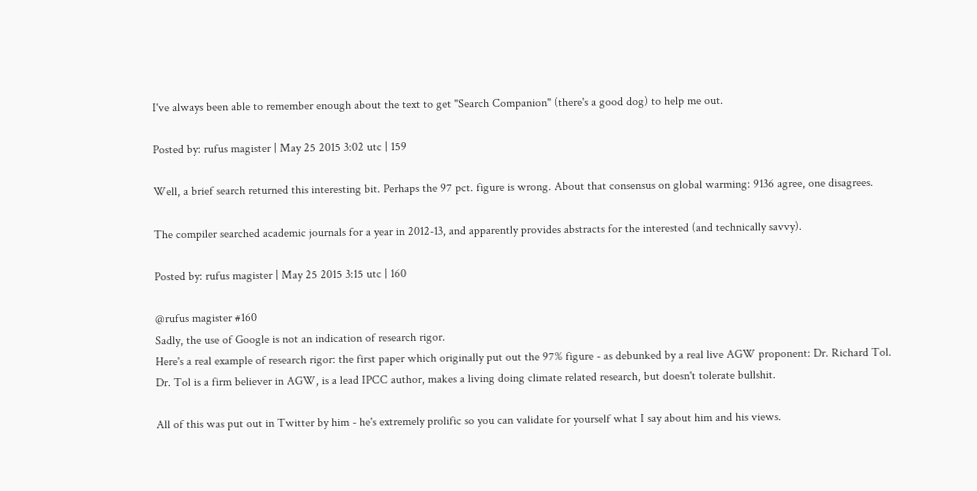I've always been able to remember enough about the text to get "Search Companion" (there's a good dog) to help me out.

Posted by: rufus magister | May 25 2015 3:02 utc | 159

Well, a brief search returned this interesting bit. Perhaps the 97 pct. figure is wrong. About that consensus on global warming: 9136 agree, one disagrees.

The compiler searched academic journals for a year in 2012-13, and apparently provides abstracts for the interested (and technically savvy).

Posted by: rufus magister | May 25 2015 3:15 utc | 160

@rufus magister #160
Sadly, the use of Google is not an indication of research rigor.
Here's a real example of research rigor: the first paper which originally put out the 97% figure - as debunked by a real live AGW proponent: Dr. Richard Tol.
Dr. Tol is a firm believer in AGW, is a lead IPCC author, makes a living doing climate related research, but doesn't tolerate bullshit.

All of this was put out in Twitter by him - he's extremely prolific so you can validate for yourself what I say about him and his views.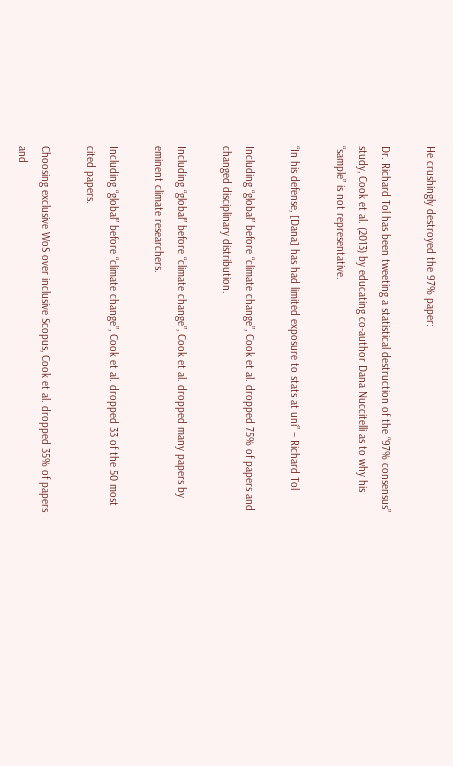He crushingly destroyed the 97% paper:

Dr. Richard Tol has been tweeting a statistical destruction of the “97% consensus” study, Cook et al. (2013) by educating co-author Dana Nuccitelli as to why his “sample” is not representative.

“In his defense, [Dana] has had limited exposure to stats at uni” – Richard Tol

Including “global” before “climate change”, Cook et al. dropped 75% of papers and changed disciplinary distribution.

Including “global” before “climate change”, Cook et al. dropped many papers by eminent climate researchers.

Including “global” before “climate change”, Cook et al. dropped 33 of the 50 most cited papers.

Choosing exclusive WoS over inclusive Scopus, Cook et al. dropped 35% of papers and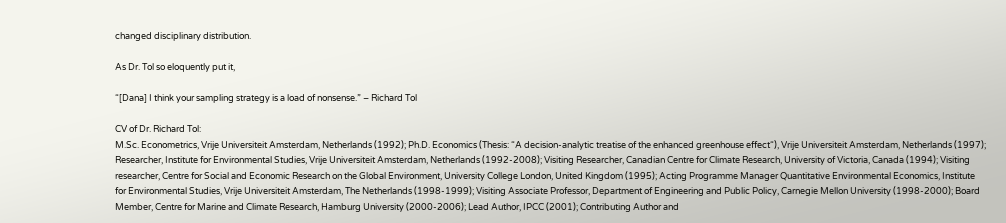changed disciplinary distribution.

As Dr. Tol so eloquently put it,

“[Dana] I think your sampling strategy is a load of nonsense.” – Richard Tol

CV of Dr. Richard Tol:
M.Sc. Econometrics, Vrije Universiteit Amsterdam, Netherlands (1992); Ph.D. Economics (Thesis: “A decision-analytic treatise of the enhanced greenhouse effect“), Vrije Universiteit Amsterdam, Netherlands (1997); Researcher, Institute for Environmental Studies, Vrije Universiteit Amsterdam, Netherlands (1992-2008); Visiting Researcher, Canadian Centre for Climate Research, University of Victoria, Canada (1994); Visiting researcher, Centre for Social and Economic Research on the Global Environment, University College London, United Kingdom (1995); Acting Programme Manager Quantitative Environmental Economics, Institute for Environmental Studies, Vrije Universiteit Amsterdam, The Netherlands (1998-1999); Visiting Associate Professor, Department of Engineering and Public Policy, Carnegie Mellon University (1998-2000); Board Member, Centre for Marine and Climate Research, Hamburg University (2000-2006); Lead Author, IPCC (2001); Contributing Author and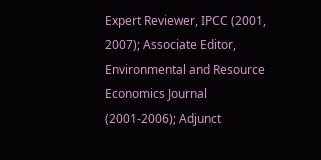Expert Reviewer, IPCC (2001, 2007); Associate Editor, Environmental and Resource Economics Journal (2001-2006); Adjunct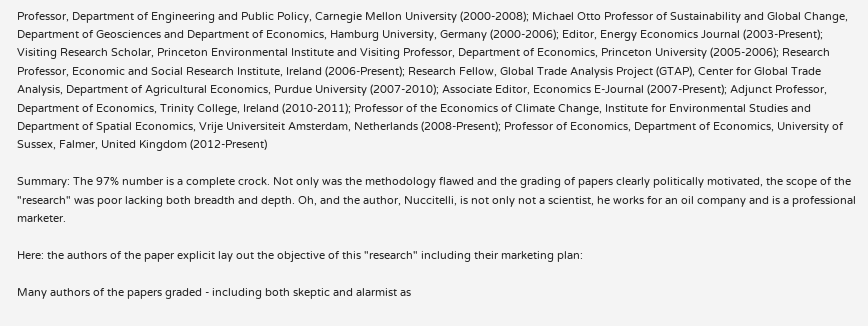Professor, Department of Engineering and Public Policy, Carnegie Mellon University (2000-2008); Michael Otto Professor of Sustainability and Global Change, Department of Geosciences and Department of Economics, Hamburg University, Germany (2000-2006); Editor, Energy Economics Journal (2003-Present); Visiting Research Scholar, Princeton Environmental Institute and Visiting Professor, Department of Economics, Princeton University (2005-2006); Research Professor, Economic and Social Research Institute, Ireland (2006-Present); Research Fellow, Global Trade Analysis Project (GTAP), Center for Global Trade Analysis, Department of Agricultural Economics, Purdue University (2007-2010); Associate Editor, Economics E-Journal (2007-Present); Adjunct Professor, Department of Economics, Trinity College, Ireland (2010-2011); Professor of the Economics of Climate Change, Institute for Environmental Studies and Department of Spatial Economics, Vrije Universiteit Amsterdam, Netherlands (2008-Present); Professor of Economics, Department of Economics, University of Sussex, Falmer, United Kingdom (2012-Present)

Summary: The 97% number is a complete crock. Not only was the methodology flawed and the grading of papers clearly politically motivated, the scope of the "research" was poor lacking both breadth and depth. Oh, and the author, Nuccitelli, is not only not a scientist, he works for an oil company and is a professional marketer.

Here: the authors of the paper explicit lay out the objective of this "research" including their marketing plan:

Many authors of the papers graded - including both skeptic and alarmist as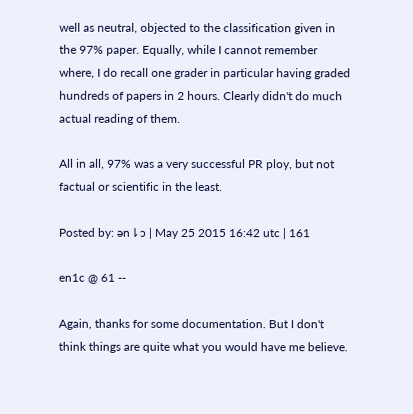well as neutral, objected to the classification given in the 97% paper. Equally, while I cannot remember where, I do recall one grader in particular having graded hundreds of papers in 2 hours. Clearly didn't do much actual reading of them.

All in all, 97% was a very successful PR ploy, but not factual or scientific in the least.

Posted by: ǝn⇂ɔ | May 25 2015 16:42 utc | 161

en1c @ 61 --

Again, thanks for some documentation. But I don't think things are quite what you would have me believe.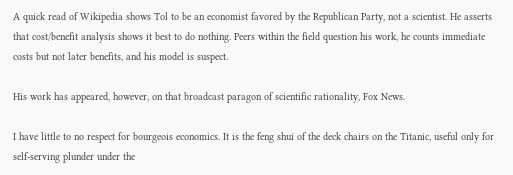A quick read of Wikipedia shows Tol to be an economist favored by the Republican Party, not a scientist. He asserts that cost/benefit analysis shows it best to do nothing. Peers within the field question his work, he counts immediate costs but not later benefits, and his model is suspect.

His work has appeared, however, on that broadcast paragon of scientific rationality, Fox News.

I have little to no respect for bourgeois economics. It is the feng shui of the deck chairs on the Titanic, useful only for self-serving plunder under the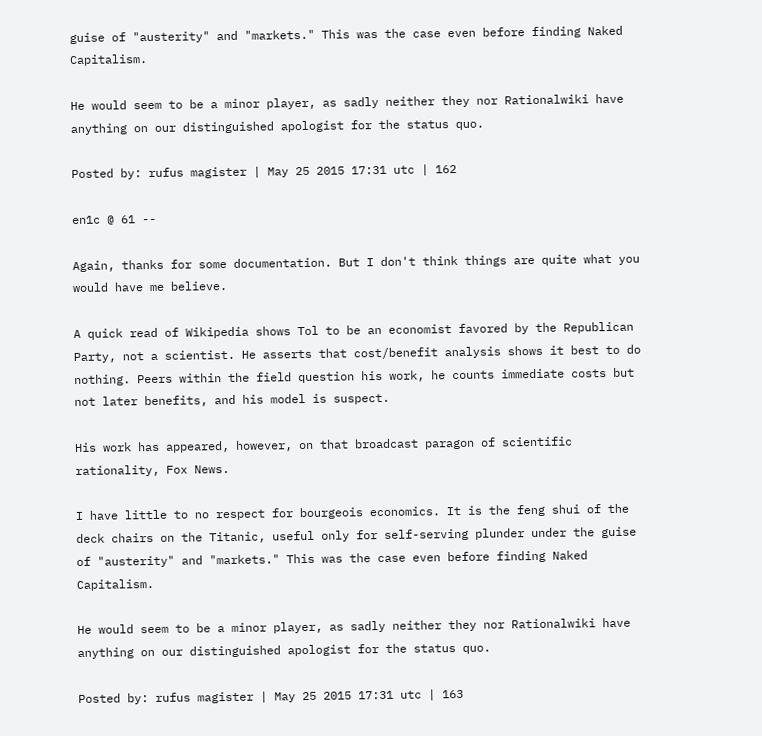guise of "austerity" and "markets." This was the case even before finding Naked Capitalism.

He would seem to be a minor player, as sadly neither they nor Rationalwiki have anything on our distinguished apologist for the status quo.

Posted by: rufus magister | May 25 2015 17:31 utc | 162

en1c @ 61 --

Again, thanks for some documentation. But I don't think things are quite what you would have me believe.

A quick read of Wikipedia shows Tol to be an economist favored by the Republican Party, not a scientist. He asserts that cost/benefit analysis shows it best to do nothing. Peers within the field question his work, he counts immediate costs but not later benefits, and his model is suspect.

His work has appeared, however, on that broadcast paragon of scientific rationality, Fox News.

I have little to no respect for bourgeois economics. It is the feng shui of the deck chairs on the Titanic, useful only for self-serving plunder under the guise of "austerity" and "markets." This was the case even before finding Naked Capitalism.

He would seem to be a minor player, as sadly neither they nor Rationalwiki have anything on our distinguished apologist for the status quo.

Posted by: rufus magister | May 25 2015 17:31 utc | 163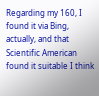Regarding my 160, I found it via Bing, actually, and that Scientific American found it suitable I think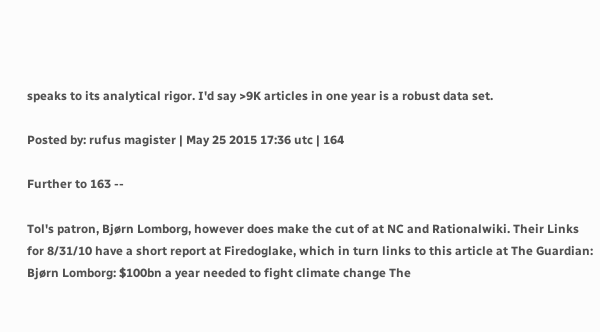speaks to its analytical rigor. I'd say >9K articles in one year is a robust data set.

Posted by: rufus magister | May 25 2015 17:36 utc | 164

Further to 163 --

Tol's patron, Bjørn Lomborg, however does make the cut of at NC and Rationalwiki. Their Links for 8/31/10 have a short report at Firedoglake, which in turn links to this article at The Guardian: Bjørn Lomborg: $100bn a year needed to fight climate change The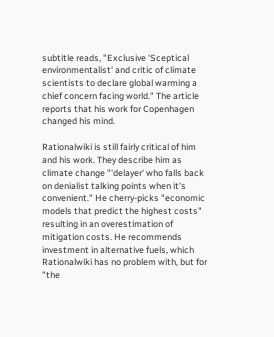subtitle reads, "Exclusive 'Sceptical environmentalist' and critic of climate scientists to declare global warming a chief concern facing world." The article reports that his work for Copenhagen changed his mind.

Rationalwiki is still fairly critical of him and his work. They describe him as climate change "'delayer' who falls back on denialist talking points when it's convenient." He cherry-picks "economic models that predict the highest costs" resulting in an overestimation of mitigation costs. He recommends investment in alternative fuels, which Rationalwiki has no problem with, but for "the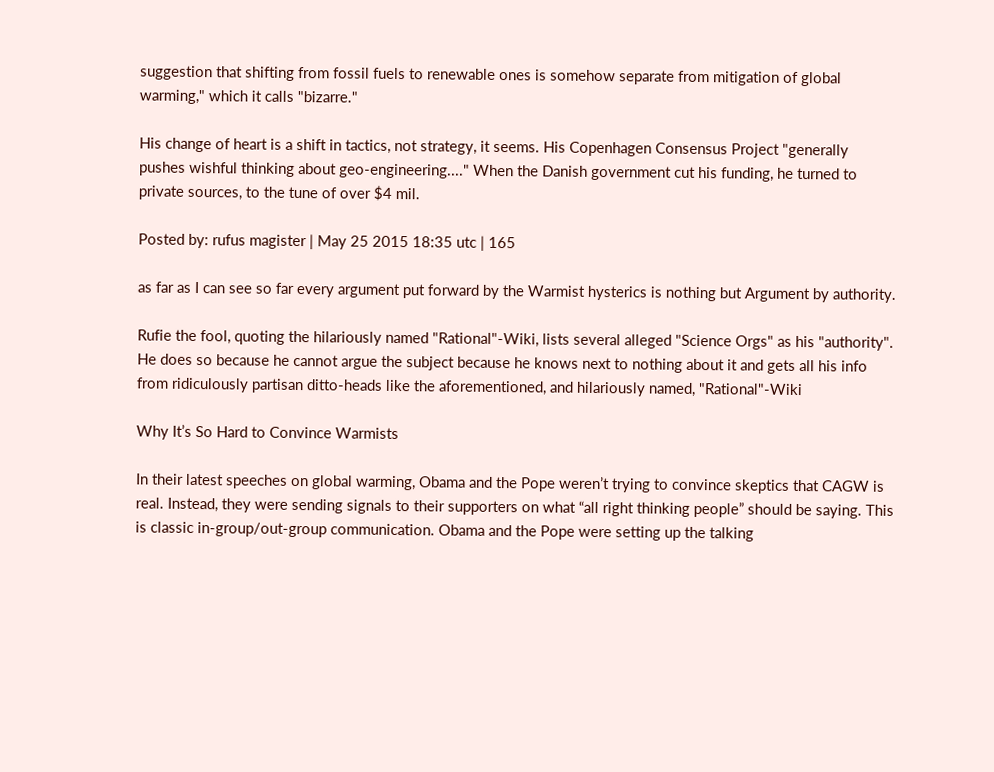suggestion that shifting from fossil fuels to renewable ones is somehow separate from mitigation of global warming," which it calls "bizarre."

His change of heart is a shift in tactics, not strategy, it seems. His Copenhagen Consensus Project "generally pushes wishful thinking about geo-engineering...." When the Danish government cut his funding, he turned to private sources, to the tune of over $4 mil.

Posted by: rufus magister | May 25 2015 18:35 utc | 165

as far as I can see so far every argument put forward by the Warmist hysterics is nothing but Argument by authority.

Rufie the fool, quoting the hilariously named "Rational"-Wiki, lists several alleged "Science Orgs" as his "authority". He does so because he cannot argue the subject because he knows next to nothing about it and gets all his info from ridiculously partisan ditto-heads like the aforementioned, and hilariously named, "Rational"-Wiki

Why It’s So Hard to Convince Warmists

In their latest speeches on global warming, Obama and the Pope weren’t trying to convince skeptics that CAGW is real. Instead, they were sending signals to their supporters on what “all right thinking people” should be saying. This is classic in-group/out-group communication. Obama and the Pope were setting up the talking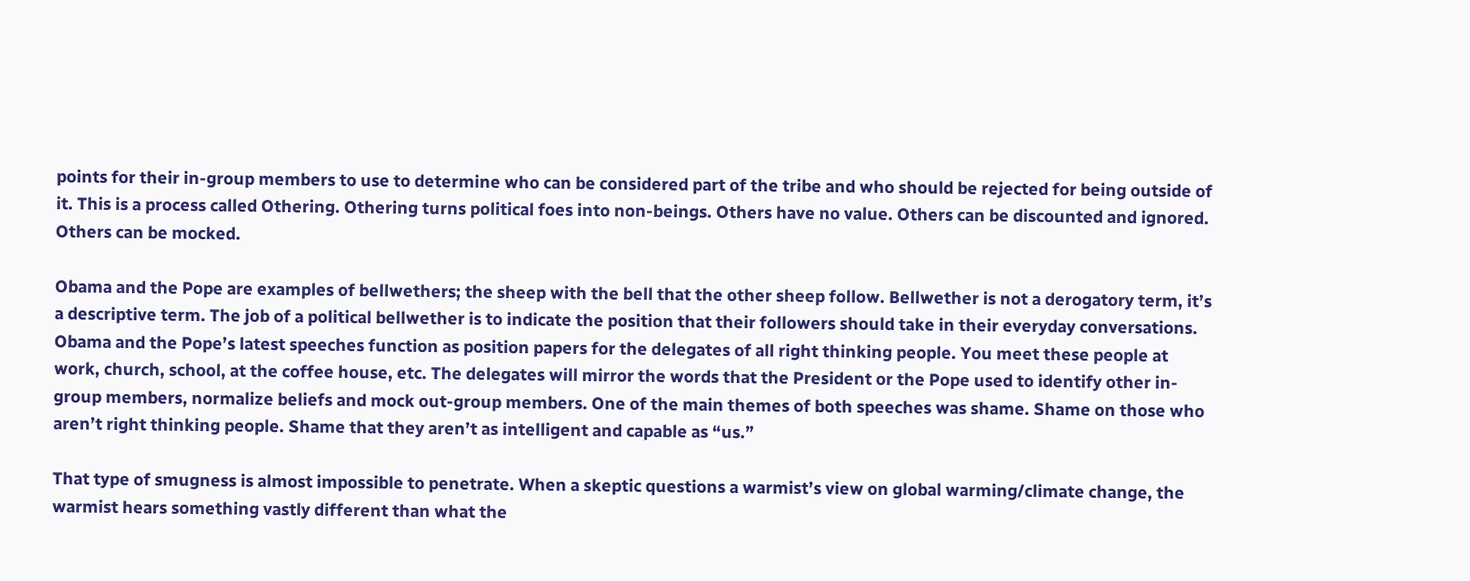points for their in-group members to use to determine who can be considered part of the tribe and who should be rejected for being outside of it. This is a process called Othering. Othering turns political foes into non-beings. Others have no value. Others can be discounted and ignored. Others can be mocked.

Obama and the Pope are examples of bellwethers; the sheep with the bell that the other sheep follow. Bellwether is not a derogatory term, it’s a descriptive term. The job of a political bellwether is to indicate the position that their followers should take in their everyday conversations. Obama and the Pope’s latest speeches function as position papers for the delegates of all right thinking people. You meet these people at work, church, school, at the coffee house, etc. The delegates will mirror the words that the President or the Pope used to identify other in-group members, normalize beliefs and mock out-group members. One of the main themes of both speeches was shame. Shame on those who aren’t right thinking people. Shame that they aren’t as intelligent and capable as “us.”

That type of smugness is almost impossible to penetrate. When a skeptic questions a warmist’s view on global warming/climate change, the warmist hears something vastly different than what the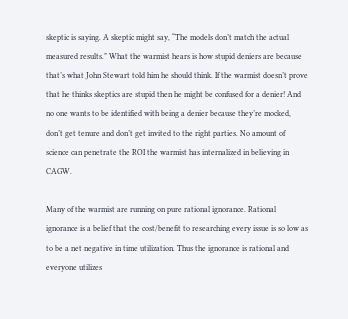skeptic is saying. A skeptic might say, “The models don’t match the actual measured results.” What the warmist hears is how stupid deniers are because that’s what John Stewart told him he should think. If the warmist doesn’t prove that he thinks skeptics are stupid then he might be confused for a denier! And no one wants to be identified with being a denier because they’re mocked, don’t get tenure and don’t get invited to the right parties. No amount of science can penetrate the ROI the warmist has internalized in believing in CAGW.

Many of the warmist are running on pure rational ignorance. Rational ignorance is a belief that the cost/benefit to researching every issue is so low as to be a net negative in time utilization. Thus the ignorance is rational and everyone utilizes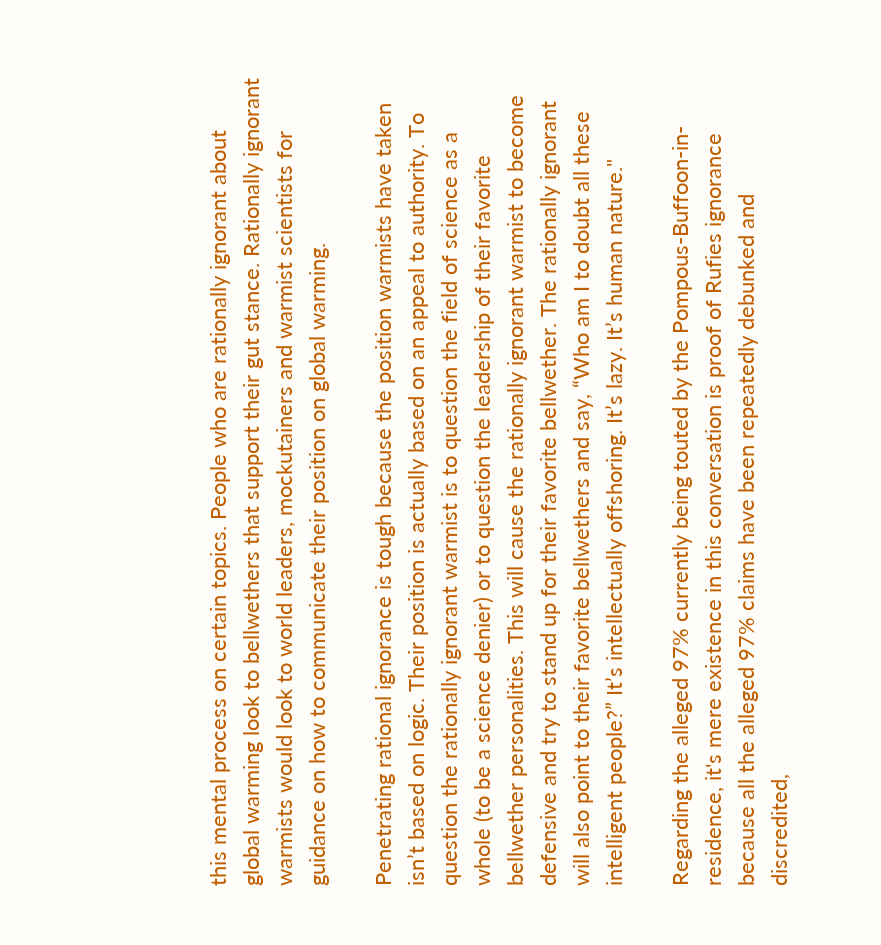this mental process on certain topics. People who are rationally ignorant about global warming look to bellwethers that support their gut stance. Rationally ignorant warmists would look to world leaders, mockutainers and warmist scientists for guidance on how to communicate their position on global warming.

Penetrating rational ignorance is tough because the position warmists have taken isn’t based on logic. Their position is actually based on an appeal to authority. To question the rationally ignorant warmist is to question the field of science as a whole (to be a science denier) or to question the leadership of their favorite bellwether personalities. This will cause the rationally ignorant warmist to become defensive and try to stand up for their favorite bellwether. The rationally ignorant will also point to their favorite bellwethers and say, “Who am I to doubt all these intelligent people?” It’s intellectually offshoring. It’s lazy. It’s human nature."

Regarding the alleged 97% currently being touted by the Pompous-Buffoon-in-residence, it's mere existence in this conversation is proof of Rufies ignorance because all the alleged 97% claims have been repeatedly debunked and discredited,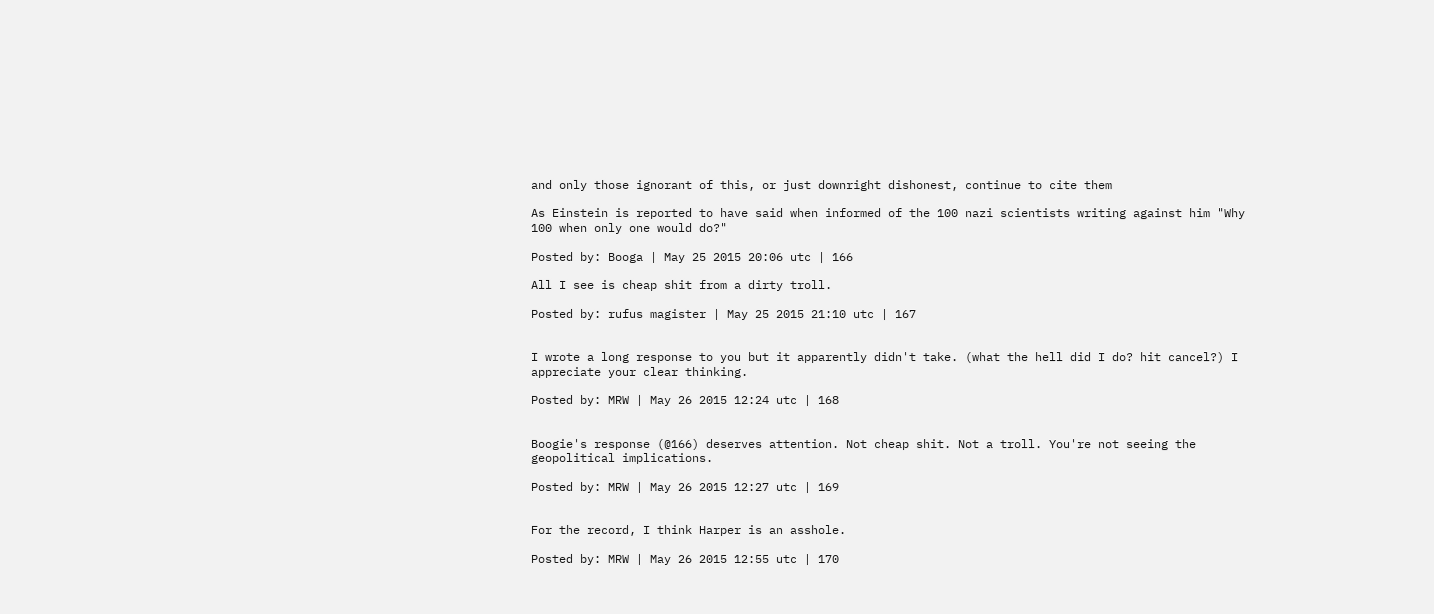and only those ignorant of this, or just downright dishonest, continue to cite them

As Einstein is reported to have said when informed of the 100 nazi scientists writing against him "Why 100 when only one would do?"

Posted by: Booga | May 25 2015 20:06 utc | 166

All I see is cheap shit from a dirty troll.

Posted by: rufus magister | May 25 2015 21:10 utc | 167


I wrote a long response to you but it apparently didn't take. (what the hell did I do? hit cancel?) I appreciate your clear thinking.

Posted by: MRW | May 26 2015 12:24 utc | 168


Boogie's response (@166) deserves attention. Not cheap shit. Not a troll. You're not seeing the geopolitical implications.

Posted by: MRW | May 26 2015 12:27 utc | 169


For the record, I think Harper is an asshole.

Posted by: MRW | May 26 2015 12:55 utc | 170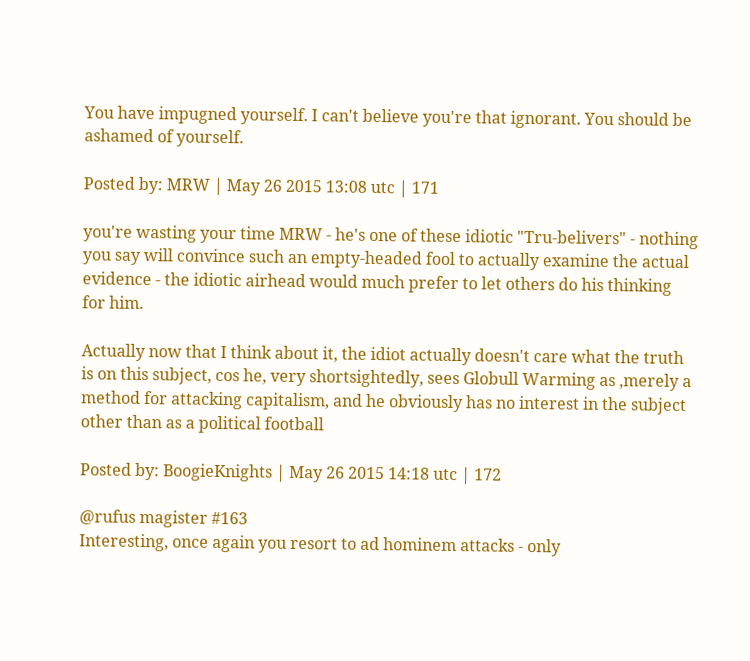You have impugned yourself. I can't believe you're that ignorant. You should be ashamed of yourself.

Posted by: MRW | May 26 2015 13:08 utc | 171

you're wasting your time MRW - he's one of these idiotic "Tru-belivers" - nothing you say will convince such an empty-headed fool to actually examine the actual evidence - the idiotic airhead would much prefer to let others do his thinking for him.

Actually now that I think about it, the idiot actually doesn't care what the truth is on this subject, cos he, very shortsightedly, sees Globull Warming as ,merely a method for attacking capitalism, and he obviously has no interest in the subject other than as a political football

Posted by: BoogieKnights | May 26 2015 14:18 utc | 172

@rufus magister #163
Interesting, once again you resort to ad hominem attacks - only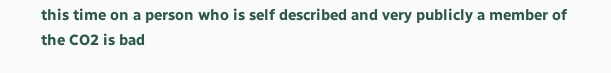this time on a person who is self described and very publicly a member of the CO2 is bad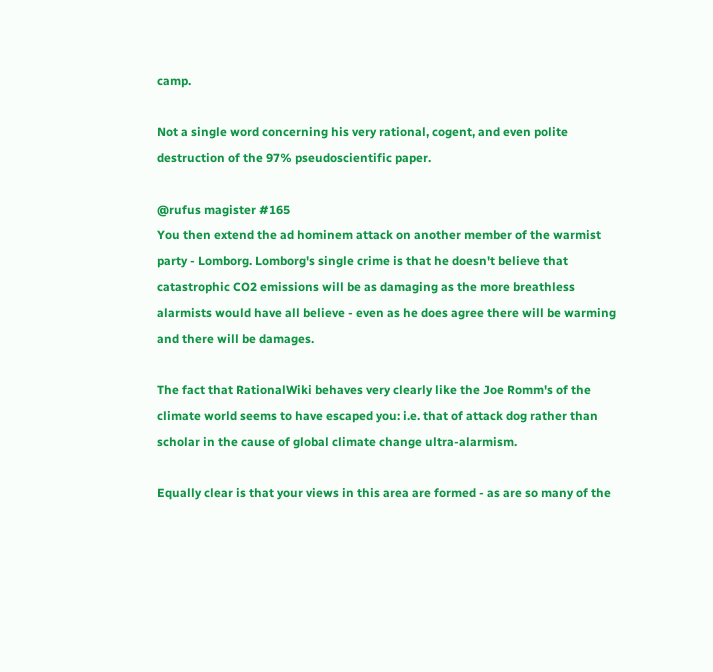camp.

Not a single word concerning his very rational, cogent, and even polite destruction of the 97% pseudoscientific paper.

@rufus magister #165
You then extend the ad hominem attack on another member of the warmist party - Lomborg. Lomborg's single crime is that he doesn't believe that catastrophic CO2 emissions will be as damaging as the more breathless alarmists would have all believe - even as he does agree there will be warming and there will be damages.

The fact that RationalWiki behaves very clearly like the Joe Romm's of the climate world seems to have escaped you: i.e. that of attack dog rather than scholar in the cause of global climate change ultra-alarmism.

Equally clear is that your views in this area are formed - as are so many of the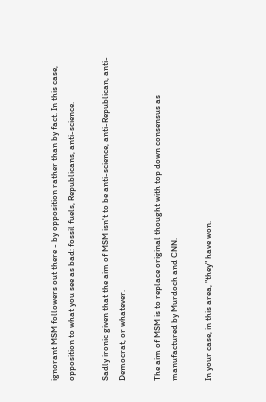ignorant MSM followers out there - by opposition rather than by fact. In this case, opposition to what you see as bad: fossil fuels, Republicans, anti-science.

Sadly ironic given that the aim of MSM isn't to be anti-science, anti-Republican, anti-Democrat, or whatever.

The aim of MSM is to replace original thought with top down consensus as manufactured by Murdoch and CNN.

In your case, in this area, "they" have won.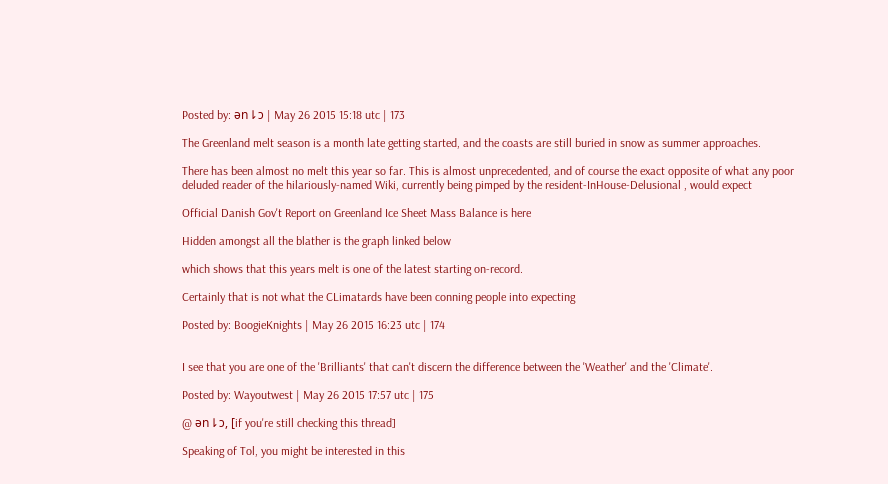Posted by: ǝn⇂ɔ | May 26 2015 15:18 utc | 173

The Greenland melt season is a month late getting started, and the coasts are still buried in snow as summer approaches.

There has been almost no melt this year so far. This is almost unprecedented, and of course the exact opposite of what any poor deluded reader of the hilariously-named Wiki, currently being pimped by the resident-InHouse-Delusional , would expect

Official Danish Gov't Report on Greenland Ice Sheet Mass Balance is here

Hidden amongst all the blather is the graph linked below

which shows that this years melt is one of the latest starting on-record.

Certainly that is not what the CLimatards have been conning people into expecting

Posted by: BoogieKnights | May 26 2015 16:23 utc | 174


I see that you are one of the 'Brilliants' that can't discern the difference between the 'Weather' and the 'Climate'.

Posted by: Wayoutwest | May 26 2015 17:57 utc | 175

@ ǝn⇂ɔ, [if you're still checking this thread]

Speaking of Tol, you might be interested in this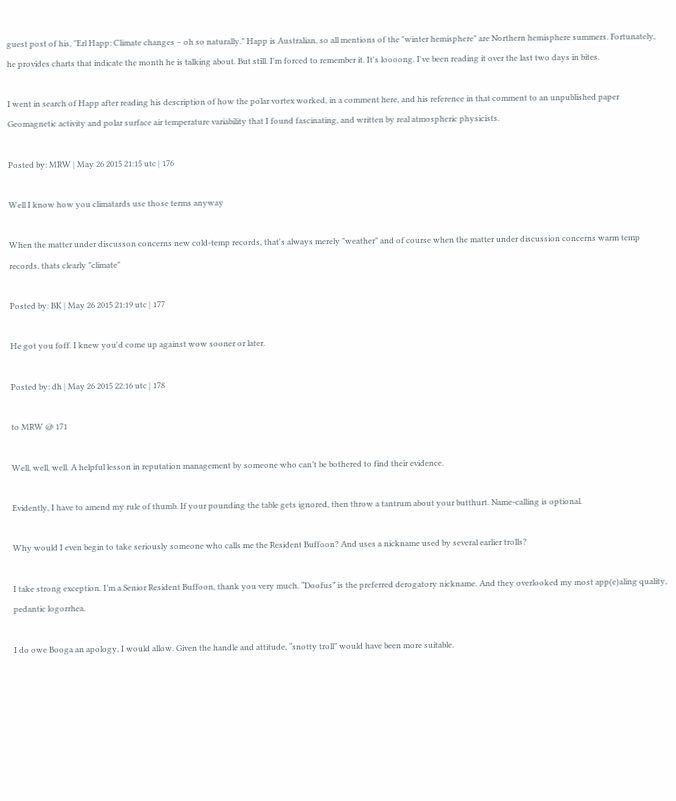guest post of his, "Erl Happ: Climate changes – oh so naturally." Happ is Australian, so all mentions of the "winter hemisphere" are Northern hemisphere summers. Fortunately, he provides charts that indicate the month he is talking about. But still. I'm forced to remember it. It's loooong. I've been reading it over the last two days in bites.

I went in search of Happ after reading his description of how the polar vortex worked, in a comment here, and his reference in that comment to an unpublished paper Geomagnetic activity and polar surface air temperature variability that I found fascinating, and written by real atmospheric physicists.

Posted by: MRW | May 26 2015 21:15 utc | 176

Well I know how you climatards use those terms anyway

When the matter under discusson concerns new cold-temp records, that's always merely "weather" and of course when the matter under discussion concerns warm temp records, thats clearly "climate"

Posted by: BK | May 26 2015 21:19 utc | 177

He got you foff. I knew you'd come up against wow sooner or later.

Posted by: dh | May 26 2015 22:16 utc | 178

to MRW @ 171

Well, well, well. A helpful lesson in reputation management by someone who can’t be bothered to find their evidence.

Evidently, I have to amend my rule of thumb. If your pounding the table gets ignored, then throw a tantrum about your butthurt. Name-calling is optional.

Why would I even begin to take seriously someone who calls me the Resident Buffoon? And uses a nickname used by several earlier trolls?

I take strong exception. I’m a Senior Resident Buffoon, thank you very much. “Doofus” is the preferred derogatory nickname. And they overlooked my most app(e)aling quality, pedantic logorrhea.

I do owe Booga an apology, I would allow. Given the handle and attitude, “snotty troll” would have been more suitable.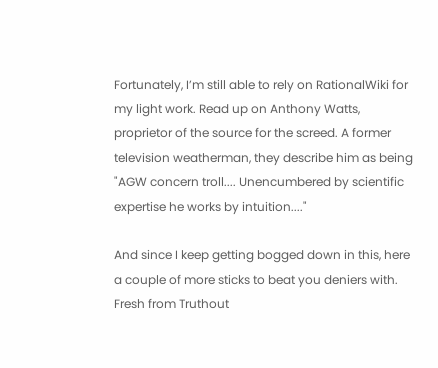Fortunately, I’m still able to rely on RationalWiki for my light work. Read up on Anthony Watts, proprietor of the source for the screed. A former television weatherman, they describe him as being "AGW concern troll.... Unencumbered by scientific expertise he works by intuition...."

And since I keep getting bogged down in this, here a couple of more sticks to beat you deniers with. Fresh from Truthout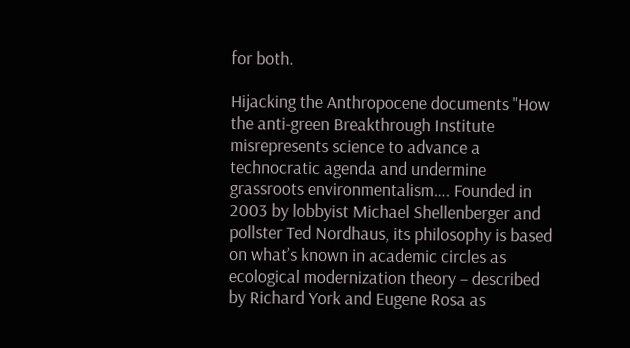for both.

Hijacking the Anthropocene documents "How the anti-green Breakthrough Institute misrepresents science to advance a technocratic agenda and undermine grassroots environmentalism…. Founded in 2003 by lobbyist Michael Shellenberger and pollster Ted Nordhaus, its philosophy is based on what’s known in academic circles as ecological modernization theory – described by Richard York and Eugene Rosa as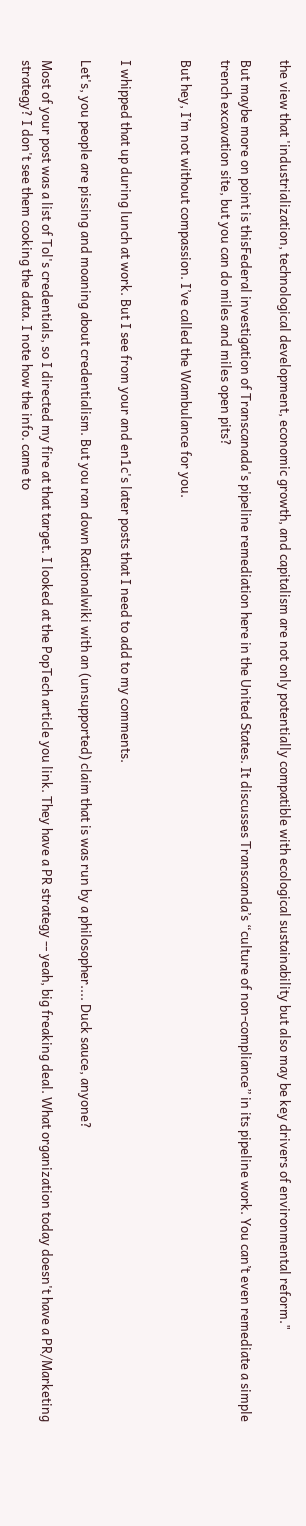the view that 'industrialization, technological development, economic growth, and capitalism are not only potentially compatible with ecological sustainability but also may be key drivers of environmental reform."

But maybe more on point is thisFederal investigation of Transcanada's pipeline remediation here in the United States. It discusses Transcanda’s “culture of non-compliance” in its pipeline work. You can’t even remediate a simple trench excavation site, but you can do miles and miles open pits?

But hey, I’m not without compassion. I’ve called the Wambulance for you.


I whipped that up during lunch at work. But I see from your and en1c's later posts that I need to add to my comments.

Let's, you people are pissing and moaning about credentialism. But you ran down Rationalwiki with an (unsupported) claim that is was run by a philosopher.... Duck sauce, anyone?

Most of your post was a list of Tol's credentials, so I directed my fire at that target. I looked at the PopTech article you link. They have a PR strategy -- yeah, big freaking deal. What organization today doesn't have a PR/Marketing strategy? I don't see them cooking the data. I note how the info. came to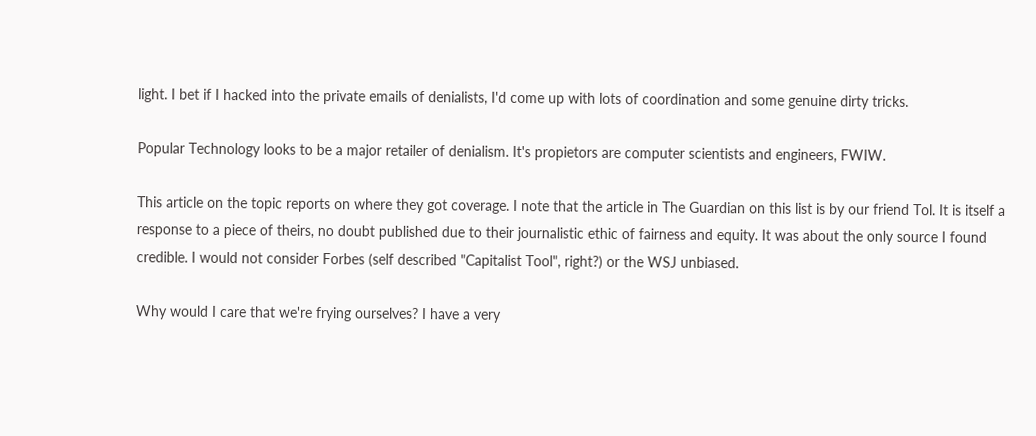light. I bet if I hacked into the private emails of denialists, I'd come up with lots of coordination and some genuine dirty tricks.

Popular Technology looks to be a major retailer of denialism. It's propietors are computer scientists and engineers, FWIW.

This article on the topic reports on where they got coverage. I note that the article in The Guardian on this list is by our friend Tol. It is itself a response to a piece of theirs, no doubt published due to their journalistic ethic of fairness and equity. It was about the only source I found credible. I would not consider Forbes (self described "Capitalist Tool", right?) or the WSJ unbiased.

Why would I care that we're frying ourselves? I have a very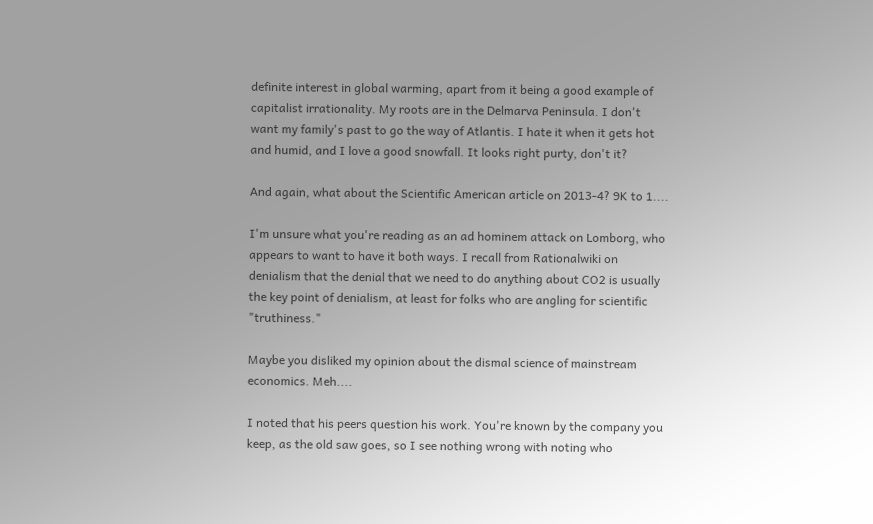definite interest in global warming, apart from it being a good example of capitalist irrationality. My roots are in the Delmarva Peninsula. I don't want my family's past to go the way of Atlantis. I hate it when it gets hot and humid, and I love a good snowfall. It looks right purty, don't it?

And again, what about the Scientific American article on 2013-4? 9K to 1....

I'm unsure what you're reading as an ad hominem attack on Lomborg, who appears to want to have it both ways. I recall from Rationalwiki on denialism that the denial that we need to do anything about CO2 is usually the key point of denialism, at least for folks who are angling for scientific "truthiness."

Maybe you disliked my opinion about the dismal science of mainstream economics. Meh....

I noted that his peers question his work. You're known by the company you keep, as the old saw goes, so I see nothing wrong with noting who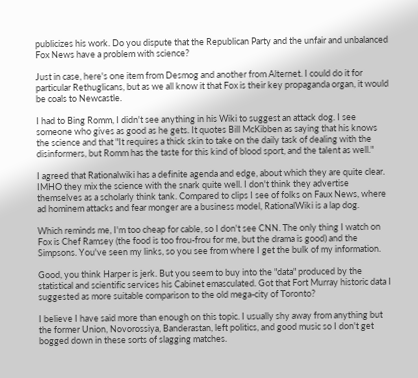publicizes his work. Do you dispute that the Republican Party and the unfair and unbalanced Fox News have a problem with science?

Just in case, here's one item from Desmog and another from Alternet. I could do it for particular Rethuglicans, but as we all know it that Fox is their key propaganda organ, it would be coals to Newcastle.

I had to Bing Romm, I didn't see anything in his Wiki to suggest an attack dog. I see someone who gives as good as he gets. It quotes Bill McKibben as saying that his knows the science and that "It requires a thick skin to take on the daily task of dealing with the disinformers, but Romm has the taste for this kind of blood sport, and the talent as well."

I agreed that Rationalwiki has a definite agenda and edge, about which they are quite clear. IMHO they mix the science with the snark quite well. I don't think they advertise themselves as a scholarly think tank. Compared to clips I see of folks on Faux News, where ad hominem attacks and fear monger are a business model, RationalWiki is a lap dog.

Which reminds me, I'm too cheap for cable, so I don't see CNN. The only thing I watch on Fox is Chef Ramsey (the food is too frou-frou for me, but the drama is good) and the Simpsons. You've seen my links, so you see from where I get the bulk of my information.

Good, you think Harper is jerk. But you seem to buy into the "data" produced by the statistical and scientific services his Cabinet emasculated. Got that Fort Murray historic data I suggested as more suitable comparison to the old mega-city of Toronto?

I believe I have said more than enough on this topic. I usually shy away from anything but the former Union, Novorossiya, Banderastan, left politics, and good music so I don't get bogged down in these sorts of slagging matches.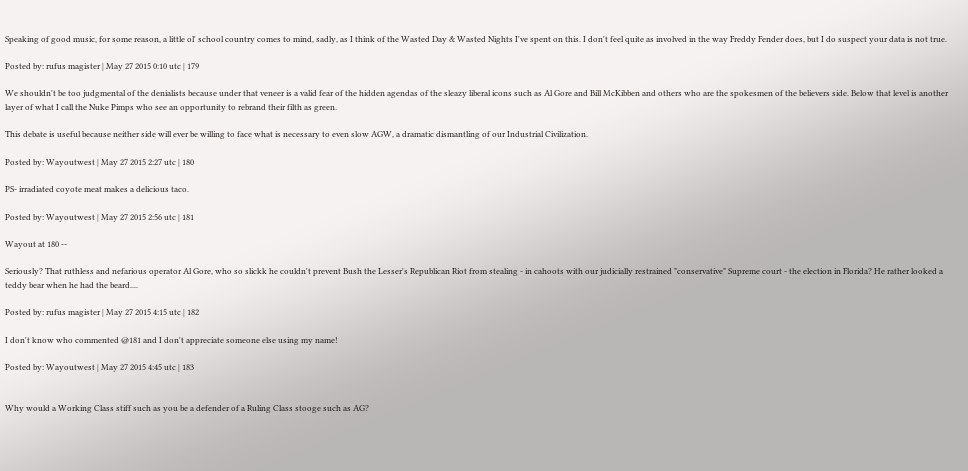Speaking of good music, for some reason, a little ol' school country comes to mind, sadly, as I think of the Wasted Day & Wasted Nights I've spent on this. I don't feel quite as involved in the way Freddy Fender does, but I do suspect your data is not true.

Posted by: rufus magister | May 27 2015 0:10 utc | 179

We shouldn't be too judgmental of the denialists because under that veneer is a valid fear of the hidden agendas of the sleazy liberal icons such as Al Gore and Bill McKibben and others who are the spokesmen of the believers side. Below that level is another layer of what I call the Nuke Pimps who see an opportunity to rebrand their filth as green.

This debate is useful because neither side will ever be willing to face what is necessary to even slow AGW, a dramatic dismantling of our Industrial Civilization.

Posted by: Wayoutwest | May 27 2015 2:27 utc | 180

PS- irradiated coyote meat makes a delicious taco.

Posted by: Wayoutwest | May 27 2015 2:56 utc | 181

Wayout at 180 --

Seriously? That ruthless and nefarious operator Al Gore, who so slickk he couldn't prevent Bush the Lesser's Republican Riot from stealing - in cahoots with our judicially restrained "conservative" Supreme court - the election in Florida? He rather looked a teddy bear when he had the beard....

Posted by: rufus magister | May 27 2015 4:15 utc | 182

I don't know who commented @181 and I don't appreciate someone else using my name!

Posted by: Wayoutwest | May 27 2015 4:45 utc | 183


Why would a Working Class stiff such as you be a defender of a Ruling Class stooge such as AG?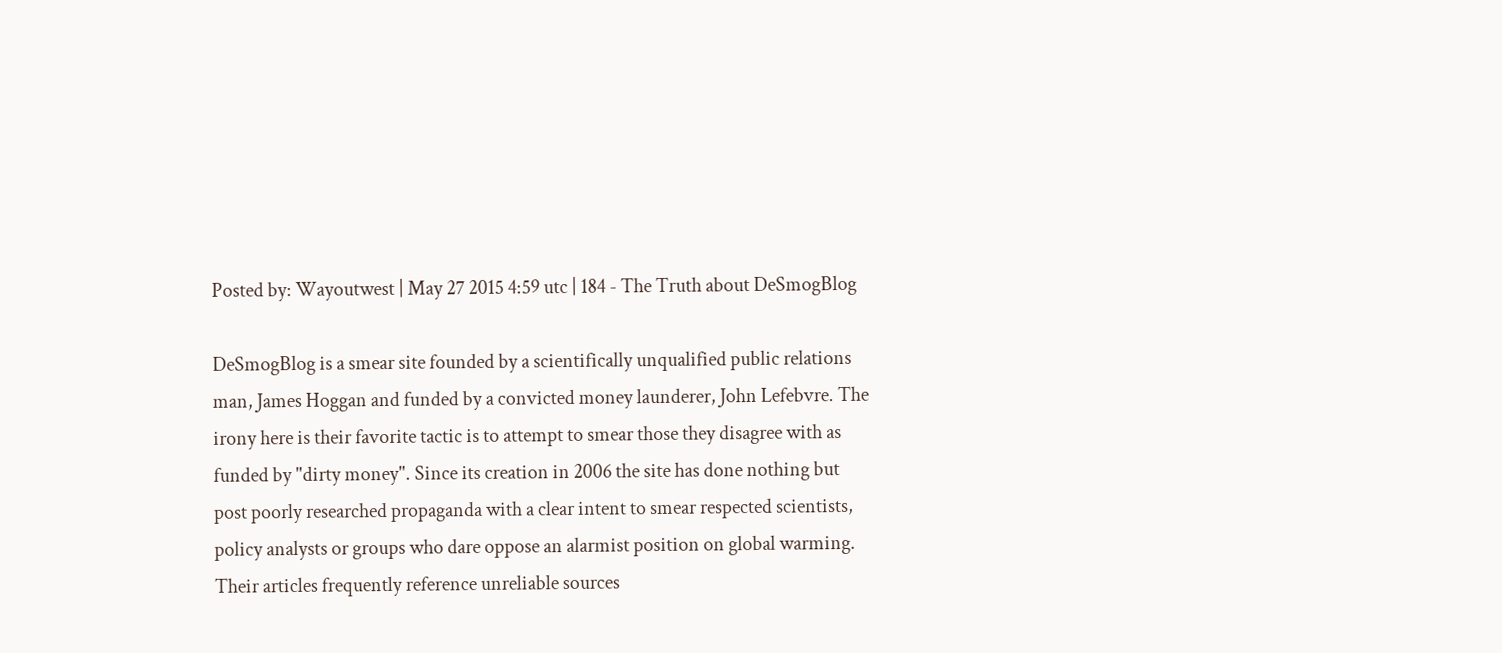Posted by: Wayoutwest | May 27 2015 4:59 utc | 184 - The Truth about DeSmogBlog

DeSmogBlog is a smear site founded by a scientifically unqualified public relations man, James Hoggan and funded by a convicted money launderer, John Lefebvre. The irony here is their favorite tactic is to attempt to smear those they disagree with as funded by "dirty money". Since its creation in 2006 the site has done nothing but post poorly researched propaganda with a clear intent to smear respected scientists, policy analysts or groups who dare oppose an alarmist position on global warming. Their articles frequently reference unreliable sources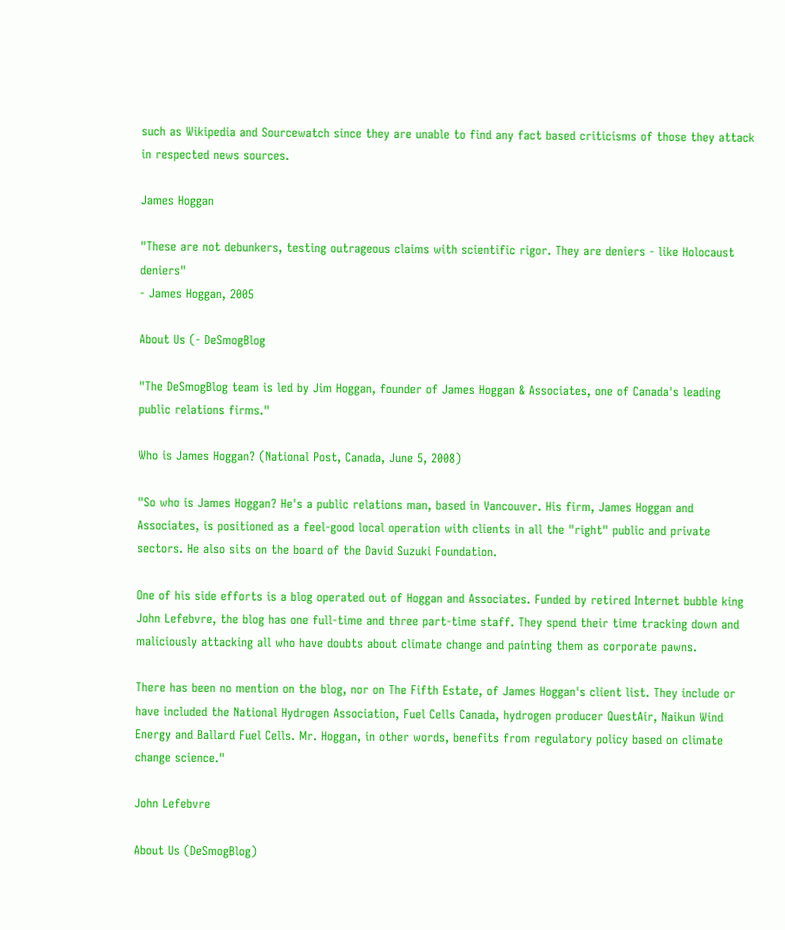such as Wikipedia and Sourcewatch since they are unable to find any fact based criticisms of those they attack in respected news sources.

James Hoggan

"These are not debunkers, testing outrageous claims with scientific rigor. They are deniers - like Holocaust deniers"
- James Hoggan, 2005

About Us (- DeSmogBlog

"The DeSmogBlog team is led by Jim Hoggan, founder of James Hoggan & Associates, one of Canada's leading public relations firms."

Who is James Hoggan? (National Post, Canada, June 5, 2008)

"So who is James Hoggan? He's a public relations man, based in Vancouver. His firm, James Hoggan and Associates, is positioned as a feel-good local operation with clients in all the "right" public and private sectors. He also sits on the board of the David Suzuki Foundation.

One of his side efforts is a blog operated out of Hoggan and Associates. Funded by retired Internet bubble king John Lefebvre, the blog has one full-time and three part-time staff. They spend their time tracking down and maliciously attacking all who have doubts about climate change and painting them as corporate pawns.

There has been no mention on the blog, nor on The Fifth Estate, of James Hoggan's client list. They include or have included the National Hydrogen Association, Fuel Cells Canada, hydrogen producer QuestAir, Naikun Wind Energy and Ballard Fuel Cells. Mr. Hoggan, in other words, benefits from regulatory policy based on climate change science."

John Lefebvre

About Us (DeSmogBlog)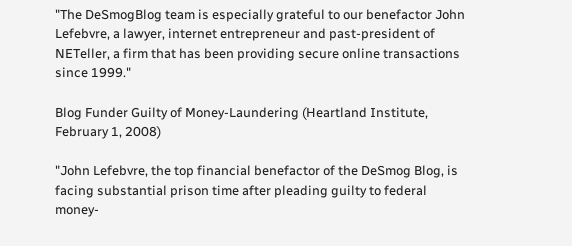"The DeSmogBlog team is especially grateful to our benefactor John Lefebvre, a lawyer, internet entrepreneur and past-president of NETeller, a firm that has been providing secure online transactions since 1999."

Blog Funder Guilty of Money-Laundering (Heartland Institute, February 1, 2008)

"John Lefebvre, the top financial benefactor of the DeSmog Blog, is facing substantial prison time after pleading guilty to federal money-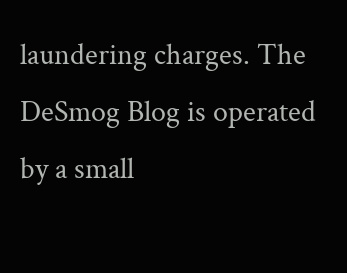laundering charges. The DeSmog Blog is operated by a small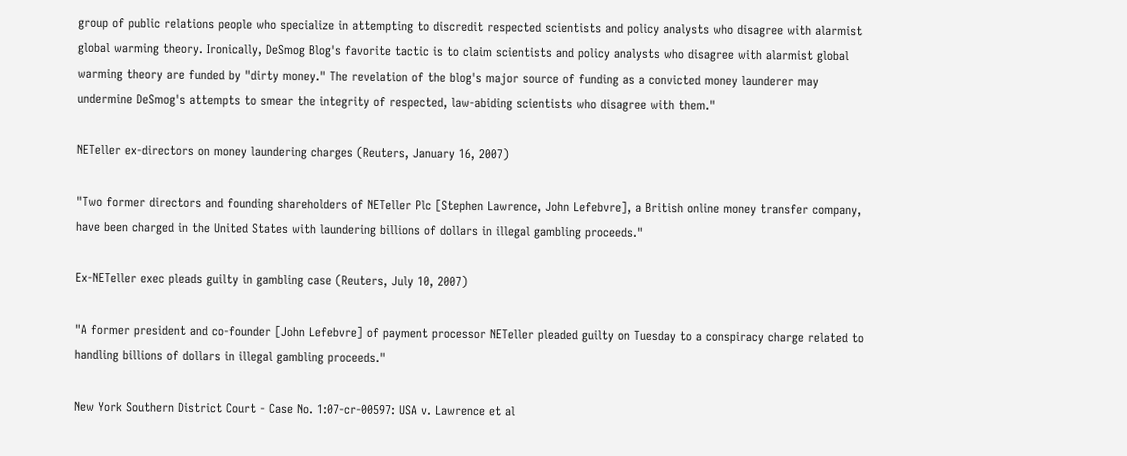group of public relations people who specialize in attempting to discredit respected scientists and policy analysts who disagree with alarmist global warming theory. Ironically, DeSmog Blog's favorite tactic is to claim scientists and policy analysts who disagree with alarmist global warming theory are funded by "dirty money." The revelation of the blog's major source of funding as a convicted money launderer may undermine DeSmog's attempts to smear the integrity of respected, law-abiding scientists who disagree with them."

NETeller ex-directors on money laundering charges (Reuters, January 16, 2007)

"Two former directors and founding shareholders of NETeller Plc [Stephen Lawrence, John Lefebvre], a British online money transfer company, have been charged in the United States with laundering billions of dollars in illegal gambling proceeds."

Ex-NETeller exec pleads guilty in gambling case (Reuters, July 10, 2007)

"A former president and co-founder [John Lefebvre] of payment processor NETeller pleaded guilty on Tuesday to a conspiracy charge related to handling billions of dollars in illegal gambling proceeds."

New York Southern District Court - Case No. 1:07-cr-00597: USA v. Lawrence et al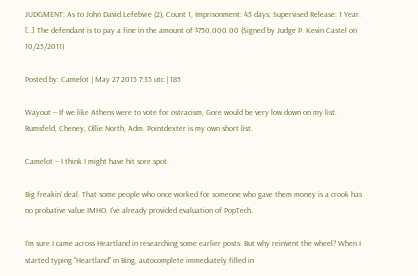JUDGMENT: As to John David Lefebvre (2), Count 1, Imprisonment: 45 days; Supervised Release: 1 Year. [..] The defendant is to pay a fine in the amount of $750,000.00 (Signed by Judge P. Kevin Castel on 10/25/2011)

Posted by: Camelot | May 27 2015 7:35 utc | 185

Wayout -- If we like Athens were to vote for ostracism, Gore would be very low down on my list. Rumsfeld, Cheney, Ollie North, Adm. Pointdexter is my own short list.

Camelot -- I think I might have hit sore spot.

Big freakin' deal. That some people who once worked for someone who gave them money is a crook has no probative value IMHO. I've already provided evaluation of PopTech.

I'm sure I came across Heartland in researching some earlier posts. But why reinvent the wheel? When I started typing "Heartland" in Bing, autocomplete immediately filled in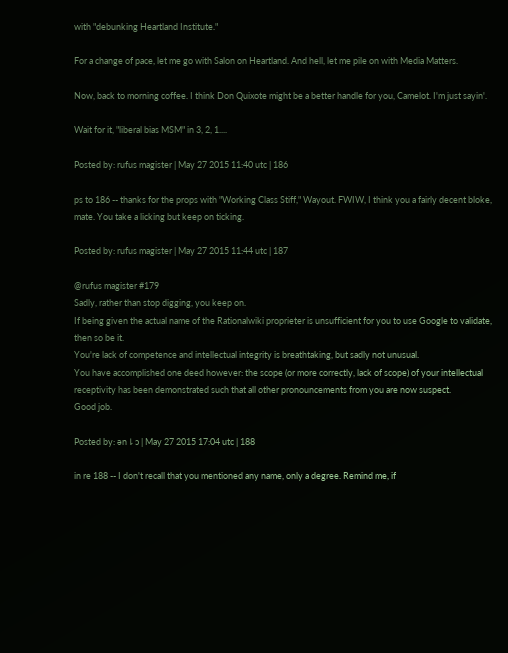with "debunking Heartland Institute."

For a change of pace, let me go with Salon on Heartland. And hell, let me pile on with Media Matters.

Now, back to morning coffee. I think Don Quixote might be a better handle for you, Camelot. I'm just sayin'.

Wait for it, "liberal bias MSM" in 3, 2, 1....

Posted by: rufus magister | May 27 2015 11:40 utc | 186

ps to 186 -- thanks for the props with "Working Class Stiff," Wayout. FWIW, I think you a fairly decent bloke, mate. You take a licking but keep on ticking.

Posted by: rufus magister | May 27 2015 11:44 utc | 187

@rufus magister #179
Sadly, rather than stop digging, you keep on.
If being given the actual name of the Rationalwiki proprieter is unsufficient for you to use Google to validate, then so be it.
You're lack of competence and intellectual integrity is breathtaking, but sadly not unusual.
You have accomplished one deed however: the scope (or more correctly, lack of scope) of your intellectual receptivity has been demonstrated such that all other pronouncements from you are now suspect.
Good job.

Posted by: ǝn⇂ɔ | May 27 2015 17:04 utc | 188

in re 188 -- I don't recall that you mentioned any name, only a degree. Remind me, if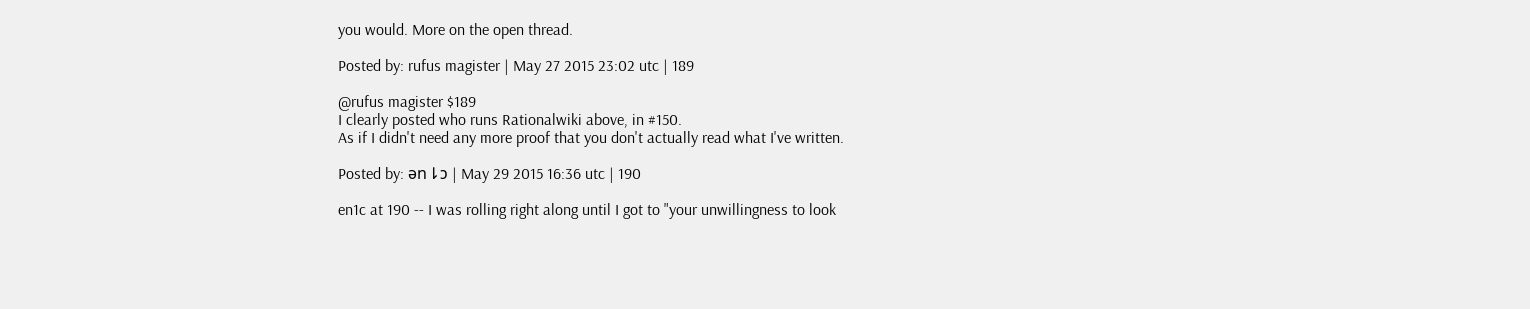you would. More on the open thread.

Posted by: rufus magister | May 27 2015 23:02 utc | 189

@rufus magister $189
I clearly posted who runs Rationalwiki above, in #150.
As if I didn't need any more proof that you don't actually read what I've written.

Posted by: ǝn⇂ɔ | May 29 2015 16:36 utc | 190

en1c at 190 -- I was rolling right along until I got to "your unwillingness to look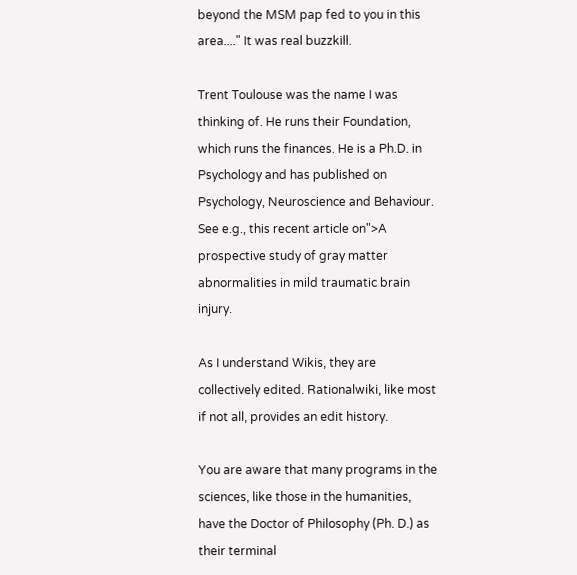beyond the MSM pap fed to you in this area...." It was real buzzkill.

Trent Toulouse was the name I was thinking of. He runs their Foundation, which runs the finances. He is a Ph.D. in Psychology and has published on Psychology, Neuroscience and Behaviour. See e.g., this recent article on">A prospective study of gray matter abnormalities in mild traumatic brain injury.

As I understand Wikis, they are collectively edited. Rationalwiki, like most if not all, provides an edit history.

You are aware that many programs in the sciences, like those in the humanities, have the Doctor of Philosophy (Ph. D.) as their terminal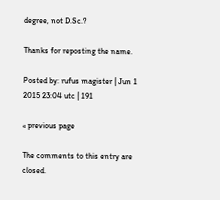degree, not D.Sc.?

Thanks for reposting the name.

Posted by: rufus magister | Jun 1 2015 23:04 utc | 191

« previous page

The comments to this entry are closed.